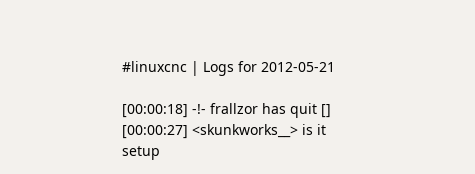#linuxcnc | Logs for 2012-05-21

[00:00:18] -!- frallzor has quit []
[00:00:27] <skunkworks__> is it setup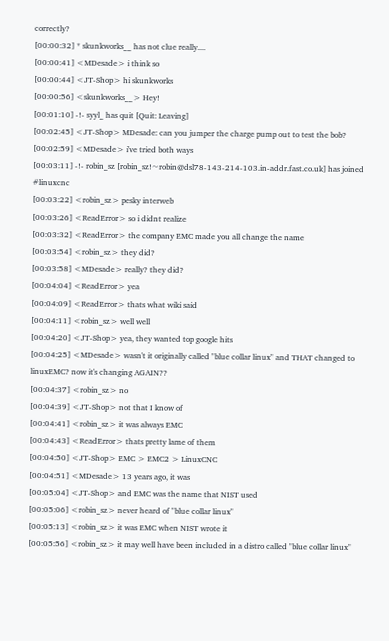correctly?
[00:00:32] * skunkworks__ has not clue really....
[00:00:41] <MDesade> i think so
[00:00:44] <JT-Shop> hi skunkworks
[00:00:56] <skunkworks__> Hey!
[00:01:10] -!- syyl_ has quit [Quit: Leaving]
[00:02:45] <JT-Shop> MDesade: can you jumper the charge pump out to test the bob?
[00:02:59] <MDesade> i've tried both ways
[00:03:11] -!- robin_sz [robin_sz!~robin@dsl78-143-214-103.in-addr.fast.co.uk] has joined #linuxcnc
[00:03:22] <robin_sz> pesky interweb
[00:03:26] <ReadError> so i didnt realize
[00:03:32] <ReadError> the company EMC made you all change the name
[00:03:54] <robin_sz> they did?
[00:03:58] <MDesade> really? they did?
[00:04:04] <ReadError> yea
[00:04:09] <ReadError> thats what wiki said
[00:04:11] <robin_sz> well well
[00:04:20] <JT-Shop> yea, they wanted top google hits
[00:04:25] <MDesade> wasn't it originally called "blue collar linux" and THAT changed to linuxEMC? now it's changing AGAIN??
[00:04:37] <robin_sz> no
[00:04:39] <JT-Shop> not that I know of
[00:04:41] <robin_sz> it was always EMC
[00:04:43] <ReadError> thats pretty lame of them
[00:04:50] <JT-Shop> EMC > EMC2 > LinuxCNC
[00:04:51] <MDesade> 13 years ago, it was
[00:05:04] <JT-Shop> and EMC was the name that NIST used
[00:05:06] <robin_sz> never heard of "blue collar linux"
[00:05:13] <robin_sz> it was EMC when NIST wrote it
[00:05:56] <robin_sz> it may well have been included in a distro called "blue collar linux"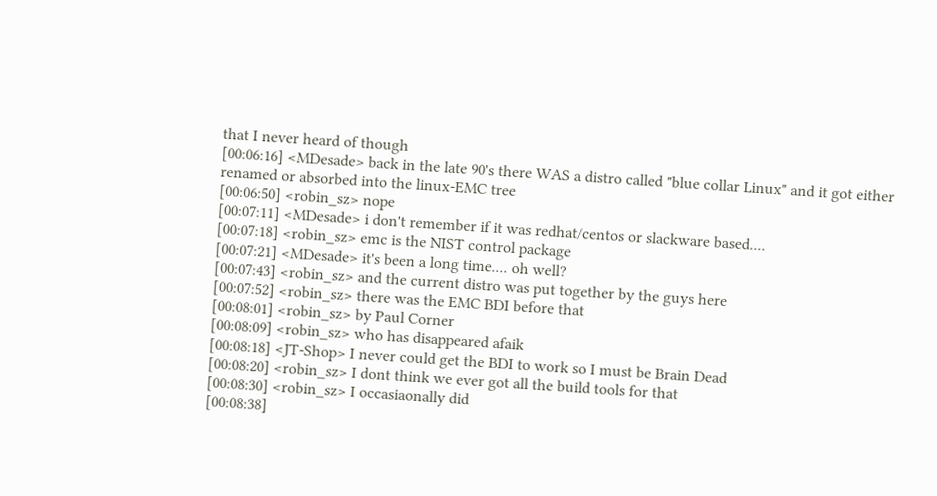that I never heard of though
[00:06:16] <MDesade> back in the late 90's there WAS a distro called "blue collar Linux" and it got either renamed or absorbed into the linux-EMC tree
[00:06:50] <robin_sz> nope
[00:07:11] <MDesade> i don't remember if it was redhat/centos or slackware based....
[00:07:18] <robin_sz> emc is the NIST control package
[00:07:21] <MDesade> it's been a long time.... oh well?
[00:07:43] <robin_sz> and the current distro was put together by the guys here
[00:07:52] <robin_sz> there was the EMC BDI before that
[00:08:01] <robin_sz> by Paul Corner
[00:08:09] <robin_sz> who has disappeared afaik
[00:08:18] <JT-Shop> I never could get the BDI to work so I must be Brain Dead
[00:08:20] <robin_sz> I dont think we ever got all the build tools for that
[00:08:30] <robin_sz> I occasiaonally did
[00:08:38]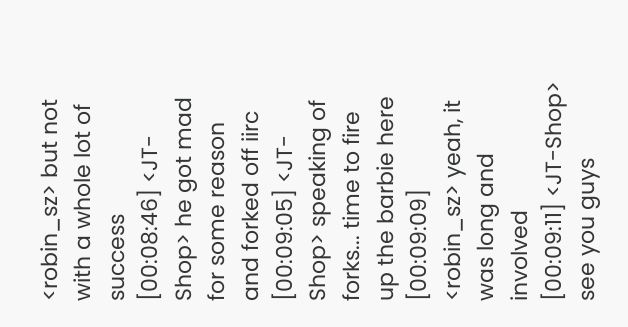<robin_sz> but not with a whole lot of success
[00:08:46] <JT-Shop> he got mad for some reason and forked off iirc
[00:09:05] <JT-Shop> speaking of forks... time to fire up the barbie here
[00:09:09] <robin_sz> yeah, it was long and involved
[00:09:11] <JT-Shop> see you guys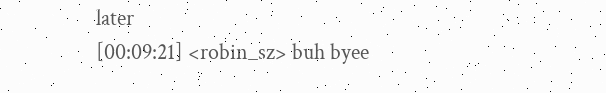later
[00:09:21] <robin_sz> buh byee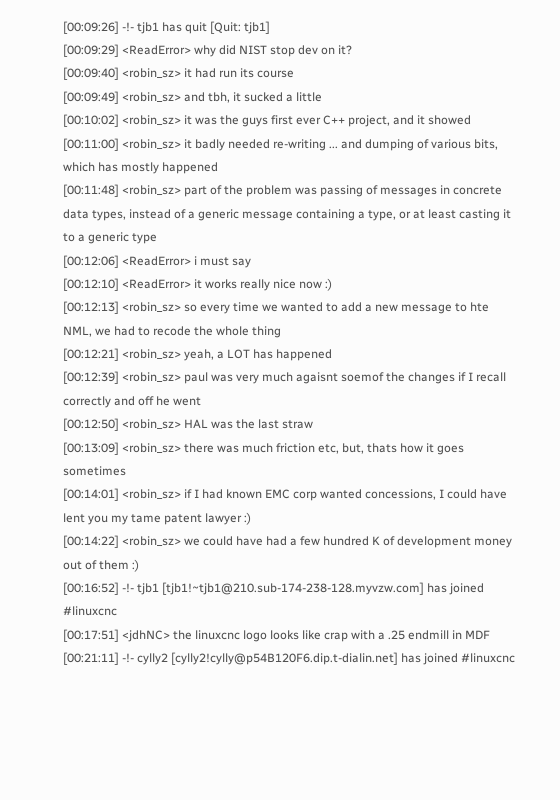[00:09:26] -!- tjb1 has quit [Quit: tjb1]
[00:09:29] <ReadError> why did NIST stop dev on it?
[00:09:40] <robin_sz> it had run its course
[00:09:49] <robin_sz> and tbh, it sucked a little
[00:10:02] <robin_sz> it was the guys first ever C++ project, and it showed
[00:11:00] <robin_sz> it badly needed re-writing ... and dumping of various bits, which has mostly happened
[00:11:48] <robin_sz> part of the problem was passing of messages in concrete data types, instead of a generic message containing a type, or at least casting it to a generic type
[00:12:06] <ReadError> i must say
[00:12:10] <ReadError> it works really nice now :)
[00:12:13] <robin_sz> so every time we wanted to add a new message to hte NML, we had to recode the whole thing
[00:12:21] <robin_sz> yeah, a LOT has happened
[00:12:39] <robin_sz> paul was very much agaisnt soemof the changes if I recall correctly and off he went
[00:12:50] <robin_sz> HAL was the last straw
[00:13:09] <robin_sz> there was much friction etc, but, thats how it goes sometimes
[00:14:01] <robin_sz> if I had known EMC corp wanted concessions, I could have lent you my tame patent lawyer :)
[00:14:22] <robin_sz> we could have had a few hundred K of development money out of them :)
[00:16:52] -!- tjb1 [tjb1!~tjb1@210.sub-174-238-128.myvzw.com] has joined #linuxcnc
[00:17:51] <jdhNC> the linuxcnc logo looks like crap with a .25 endmill in MDF
[00:21:11] -!- cylly2 [cylly2!cylly@p54B120F6.dip.t-dialin.net] has joined #linuxcnc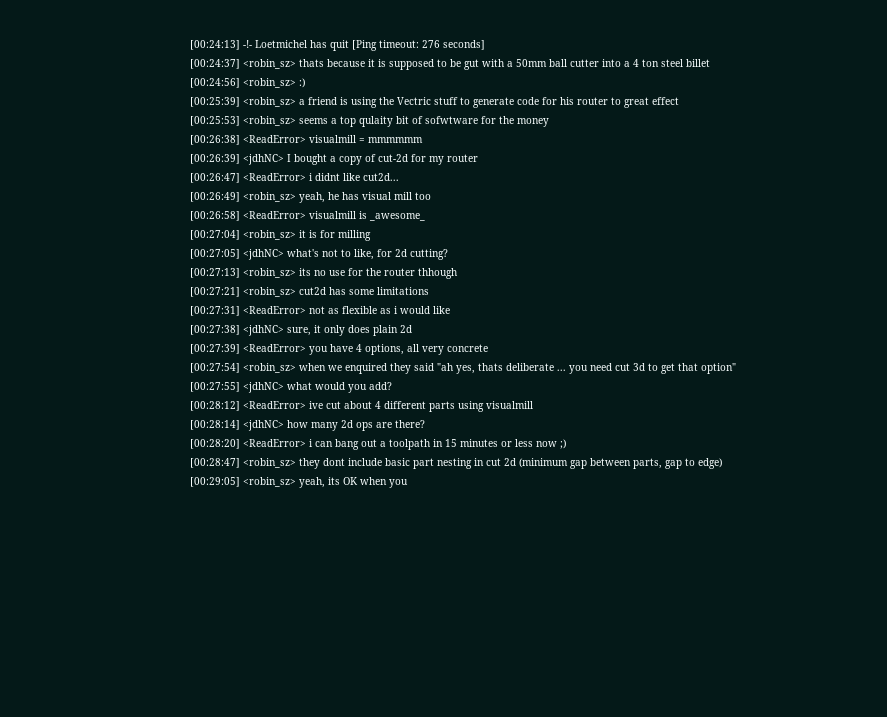[00:24:13] -!- Loetmichel has quit [Ping timeout: 276 seconds]
[00:24:37] <robin_sz> thats because it is supposed to be gut with a 50mm ball cutter into a 4 ton steel billet
[00:24:56] <robin_sz> :)
[00:25:39] <robin_sz> a friend is using the Vectric stuff to generate code for his router to great effect
[00:25:53] <robin_sz> seems a top qulaity bit of sofwtware for the money
[00:26:38] <ReadError> visualmill = mmmmmm
[00:26:39] <jdhNC> I bought a copy of cut-2d for my router
[00:26:47] <ReadError> i didnt like cut2d...
[00:26:49] <robin_sz> yeah, he has visual mill too
[00:26:58] <ReadError> visualmill is _awesome_
[00:27:04] <robin_sz> it is for milling
[00:27:05] <jdhNC> what's not to like, for 2d cutting?
[00:27:13] <robin_sz> its no use for the router thhough
[00:27:21] <robin_sz> cut2d has some limitations
[00:27:31] <ReadError> not as flexible as i would like
[00:27:38] <jdhNC> sure, it only does plain 2d
[00:27:39] <ReadError> you have 4 options, all very concrete
[00:27:54] <robin_sz> when we enquired they said "ah yes, thats deliberate ... you need cut 3d to get that option"
[00:27:55] <jdhNC> what would you add?
[00:28:12] <ReadError> ive cut about 4 different parts using visualmill
[00:28:14] <jdhNC> how many 2d ops are there?
[00:28:20] <ReadError> i can bang out a toolpath in 15 minutes or less now ;)
[00:28:47] <robin_sz> they dont include basic part nesting in cut 2d (minimum gap between parts, gap to edge)
[00:29:05] <robin_sz> yeah, its OK when you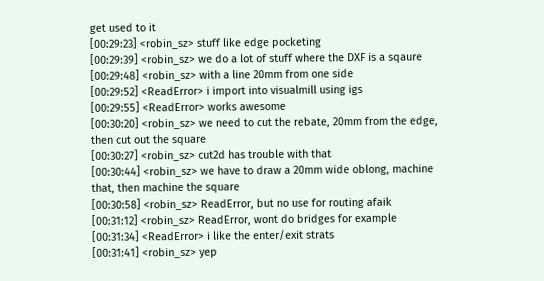get used to it
[00:29:23] <robin_sz> stuff like edge pocketing
[00:29:39] <robin_sz> we do a lot of stuff where the DXF is a sqaure
[00:29:48] <robin_sz> with a line 20mm from one side
[00:29:52] <ReadError> i import into visualmill using igs
[00:29:55] <ReadError> works awesome
[00:30:20] <robin_sz> we need to cut the rebate, 20mm from the edge, then cut out the square
[00:30:27] <robin_sz> cut2d has trouble with that
[00:30:44] <robin_sz> we have to draw a 20mm wide oblong, machine that, then machine the square
[00:30:58] <robin_sz> ReadError, but no use for routing afaik
[00:31:12] <robin_sz> ReadError, wont do bridges for example
[00:31:34] <ReadError> i like the enter/exit strats
[00:31:41] <robin_sz> yep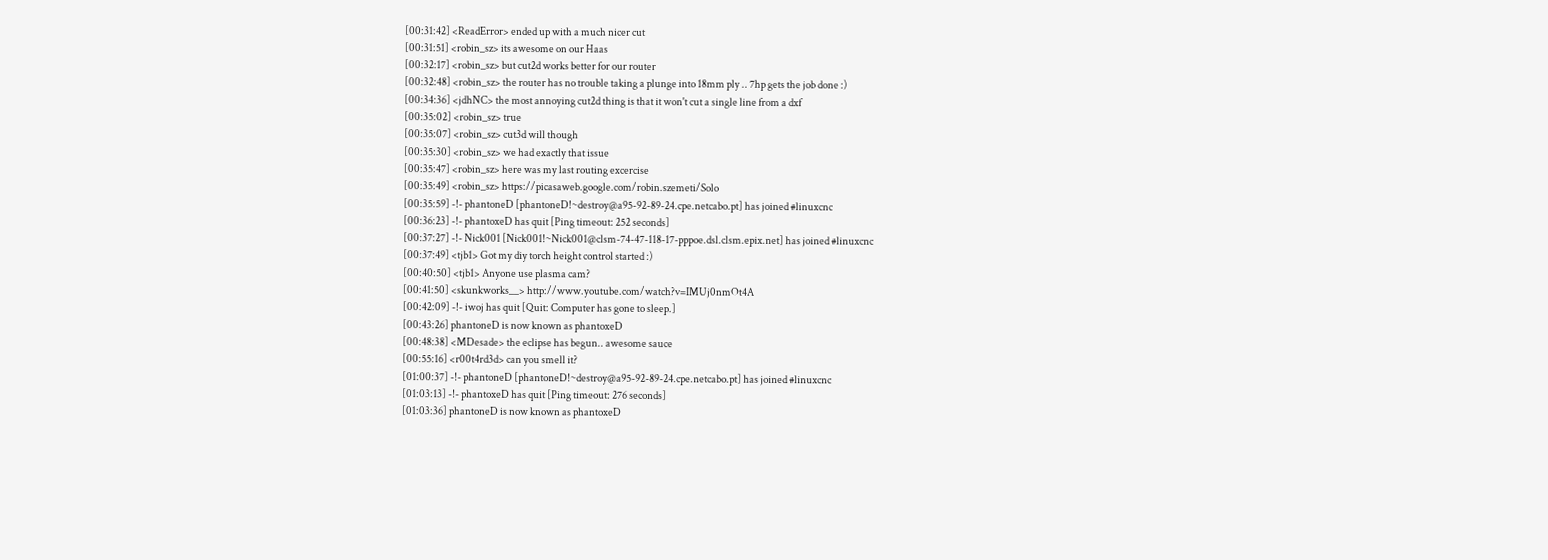[00:31:42] <ReadError> ended up with a much nicer cut
[00:31:51] <robin_sz> its awesome on our Haas
[00:32:17] <robin_sz> but cut2d works better for our router
[00:32:48] <robin_sz> the router has no trouble taking a plunge into 18mm ply .. 7hp gets the job done :)
[00:34:36] <jdhNC> the most annoying cut2d thing is that it won't cut a single line from a dxf
[00:35:02] <robin_sz> true
[00:35:07] <robin_sz> cut3d will though
[00:35:30] <robin_sz> we had exactly that issue
[00:35:47] <robin_sz> here was my last routing excercise
[00:35:49] <robin_sz> https://picasaweb.google.com/robin.szemeti/Solo
[00:35:59] -!- phantoneD [phantoneD!~destroy@a95-92-89-24.cpe.netcabo.pt] has joined #linuxcnc
[00:36:23] -!- phantoxeD has quit [Ping timeout: 252 seconds]
[00:37:27] -!- Nick001 [Nick001!~Nick001@clsm-74-47-118-17-pppoe.dsl.clsm.epix.net] has joined #linuxcnc
[00:37:49] <tjb1> Got my diy torch height control started :)
[00:40:50] <tjb1> Anyone use plasma cam?
[00:41:50] <skunkworks__> http://www.youtube.com/watch?v=IMUj0nmOt4A
[00:42:09] -!- iwoj has quit [Quit: Computer has gone to sleep.]
[00:43:26] phantoneD is now known as phantoxeD
[00:48:38] <MDesade> the eclipse has begun.. awesome sauce
[00:55:16] <r00t4rd3d> can you smell it?
[01:00:37] -!- phantoneD [phantoneD!~destroy@a95-92-89-24.cpe.netcabo.pt] has joined #linuxcnc
[01:03:13] -!- phantoxeD has quit [Ping timeout: 276 seconds]
[01:03:36] phantoneD is now known as phantoxeD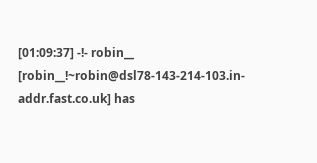[01:09:37] -!- robin__ [robin__!~robin@dsl78-143-214-103.in-addr.fast.co.uk] has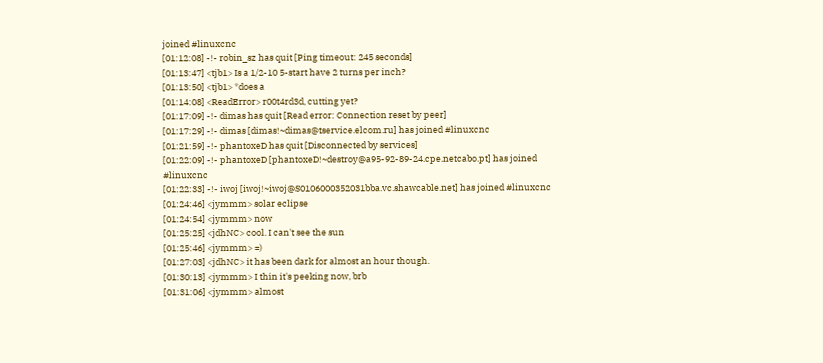joined #linuxcnc
[01:12:08] -!- robin_sz has quit [Ping timeout: 245 seconds]
[01:13:47] <tjb1> Is a 1/2-10 5-start have 2 turns per inch?
[01:13:50] <tjb1> *does a
[01:14:08] <ReadError> r00t4rd3d, cutting yet?
[01:17:09] -!- dimas has quit [Read error: Connection reset by peer]
[01:17:29] -!- dimas [dimas!~dimas@tservice.elcom.ru] has joined #linuxcnc
[01:21:59] -!- phantoxeD has quit [Disconnected by services]
[01:22:09] -!- phantoxeD [phantoxeD!~destroy@a95-92-89-24.cpe.netcabo.pt] has joined #linuxcnc
[01:22:33] -!- iwoj [iwoj!~iwoj@S0106000352031bba.vc.shawcable.net] has joined #linuxcnc
[01:24:46] <jymmm> solar eclipse
[01:24:54] <jymmm> now
[01:25:25] <jdhNC> cool. I can't see the sun
[01:25:46] <jymmm> =)
[01:27:03] <jdhNC> it has been dark for almost an hour though.
[01:30:13] <jymmm> I thin it's peeking now, brb
[01:31:06] <jymmm> almost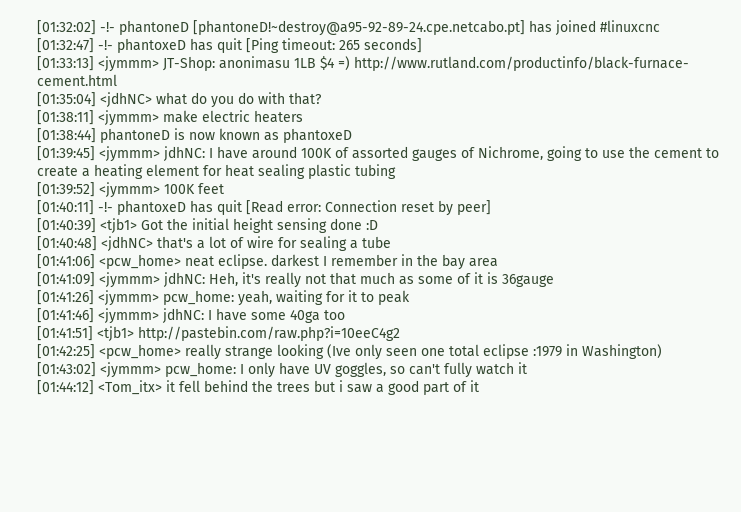[01:32:02] -!- phantoneD [phantoneD!~destroy@a95-92-89-24.cpe.netcabo.pt] has joined #linuxcnc
[01:32:47] -!- phantoxeD has quit [Ping timeout: 265 seconds]
[01:33:13] <jymmm> JT-Shop: anonimasu 1LB $4 =) http://www.rutland.com/productinfo/black-furnace-cement.html
[01:35:04] <jdhNC> what do you do with that?
[01:38:11] <jymmm> make electric heaters
[01:38:44] phantoneD is now known as phantoxeD
[01:39:45] <jymmm> jdhNC: I have around 100K of assorted gauges of Nichrome, going to use the cement to create a heating element for heat sealing plastic tubing
[01:39:52] <jymmm> 100K feet
[01:40:11] -!- phantoxeD has quit [Read error: Connection reset by peer]
[01:40:39] <tjb1> Got the initial height sensing done :D
[01:40:48] <jdhNC> that's a lot of wire for sealing a tube
[01:41:06] <pcw_home> neat eclipse. darkest I remember in the bay area
[01:41:09] <jymmm> jdhNC: Heh, it's really not that much as some of it is 36gauge
[01:41:26] <jymmm> pcw_home: yeah, waiting for it to peak
[01:41:46] <jymmm> jdhNC: I have some 40ga too
[01:41:51] <tjb1> http://pastebin.com/raw.php?i=10eeC4g2
[01:42:25] <pcw_home> really strange looking (Ive only seen one total eclipse :1979 in Washington)
[01:43:02] <jymmm> pcw_home: I only have UV goggles, so can't fully watch it
[01:44:12] <Tom_itx> it fell behind the trees but i saw a good part of it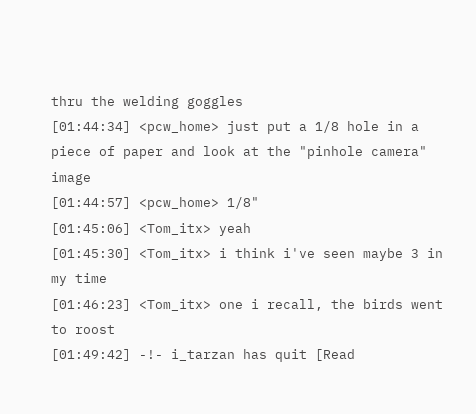thru the welding goggles
[01:44:34] <pcw_home> just put a 1/8 hole in a piece of paper and look at the "pinhole camera" image
[01:44:57] <pcw_home> 1/8"
[01:45:06] <Tom_itx> yeah
[01:45:30] <Tom_itx> i think i've seen maybe 3 in my time
[01:46:23] <Tom_itx> one i recall, the birds went to roost
[01:49:42] -!- i_tarzan has quit [Read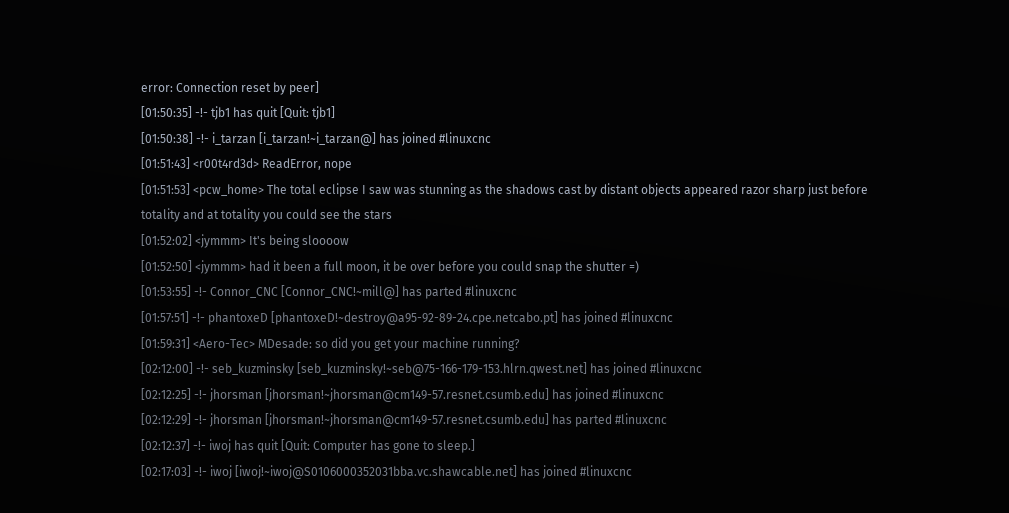error: Connection reset by peer]
[01:50:35] -!- tjb1 has quit [Quit: tjb1]
[01:50:38] -!- i_tarzan [i_tarzan!~i_tarzan@] has joined #linuxcnc
[01:51:43] <r00t4rd3d> ReadError, nope
[01:51:53] <pcw_home> The total eclipse I saw was stunning as the shadows cast by distant objects appeared razor sharp just before totality and at totality you could see the stars
[01:52:02] <jymmm> It's being sloooow
[01:52:50] <jymmm> had it been a full moon, it be over before you could snap the shutter =)
[01:53:55] -!- Connor_CNC [Connor_CNC!~mill@] has parted #linuxcnc
[01:57:51] -!- phantoxeD [phantoxeD!~destroy@a95-92-89-24.cpe.netcabo.pt] has joined #linuxcnc
[01:59:31] <Aero-Tec> MDesade: so did you get your machine running?
[02:12:00] -!- seb_kuzminsky [seb_kuzminsky!~seb@75-166-179-153.hlrn.qwest.net] has joined #linuxcnc
[02:12:25] -!- jhorsman [jhorsman!~jhorsman@cm149-57.resnet.csumb.edu] has joined #linuxcnc
[02:12:29] -!- jhorsman [jhorsman!~jhorsman@cm149-57.resnet.csumb.edu] has parted #linuxcnc
[02:12:37] -!- iwoj has quit [Quit: Computer has gone to sleep.]
[02:17:03] -!- iwoj [iwoj!~iwoj@S0106000352031bba.vc.shawcable.net] has joined #linuxcnc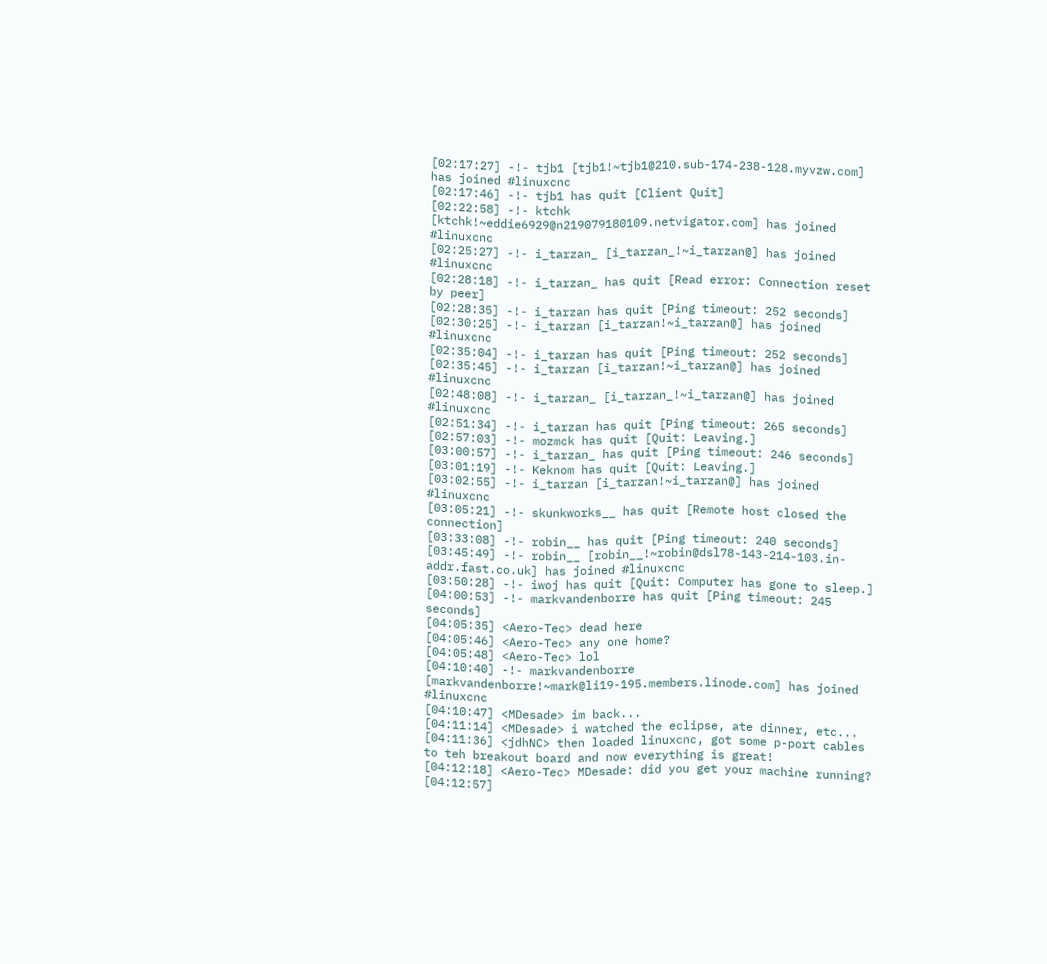[02:17:27] -!- tjb1 [tjb1!~tjb1@210.sub-174-238-128.myvzw.com] has joined #linuxcnc
[02:17:46] -!- tjb1 has quit [Client Quit]
[02:22:58] -!- ktchk [ktchk!~eddie6929@n219079180109.netvigator.com] has joined #linuxcnc
[02:25:27] -!- i_tarzan_ [i_tarzan_!~i_tarzan@] has joined #linuxcnc
[02:28:18] -!- i_tarzan_ has quit [Read error: Connection reset by peer]
[02:28:35] -!- i_tarzan has quit [Ping timeout: 252 seconds]
[02:30:25] -!- i_tarzan [i_tarzan!~i_tarzan@] has joined #linuxcnc
[02:35:04] -!- i_tarzan has quit [Ping timeout: 252 seconds]
[02:35:45] -!- i_tarzan [i_tarzan!~i_tarzan@] has joined #linuxcnc
[02:48:08] -!- i_tarzan_ [i_tarzan_!~i_tarzan@] has joined #linuxcnc
[02:51:34] -!- i_tarzan has quit [Ping timeout: 265 seconds]
[02:57:03] -!- mozmck has quit [Quit: Leaving.]
[03:00:57] -!- i_tarzan_ has quit [Ping timeout: 246 seconds]
[03:01:19] -!- Keknom has quit [Quit: Leaving.]
[03:02:55] -!- i_tarzan [i_tarzan!~i_tarzan@] has joined #linuxcnc
[03:05:21] -!- skunkworks__ has quit [Remote host closed the connection]
[03:33:08] -!- robin__ has quit [Ping timeout: 240 seconds]
[03:45:49] -!- robin__ [robin__!~robin@dsl78-143-214-103.in-addr.fast.co.uk] has joined #linuxcnc
[03:50:28] -!- iwoj has quit [Quit: Computer has gone to sleep.]
[04:00:53] -!- markvandenborre has quit [Ping timeout: 245 seconds]
[04:05:35] <Aero-Tec> dead here
[04:05:46] <Aero-Tec> any one home?
[04:05:48] <Aero-Tec> lol
[04:10:40] -!- markvandenborre [markvandenborre!~mark@li19-195.members.linode.com] has joined #linuxcnc
[04:10:47] <MDesade> im back...
[04:11:14] <MDesade> i watched the eclipse, ate dinner, etc...
[04:11:36] <jdhNC> then loaded linuxcnc, got some p-port cables to teh breakout board and now everything is great!
[04:12:18] <Aero-Tec> MDesade: did you get your machine running?
[04:12:57]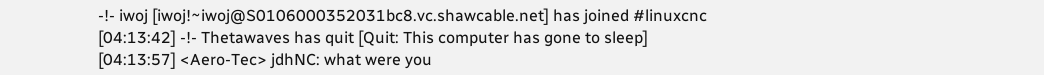-!- iwoj [iwoj!~iwoj@S0106000352031bc8.vc.shawcable.net] has joined #linuxcnc
[04:13:42] -!- Thetawaves has quit [Quit: This computer has gone to sleep]
[04:13:57] <Aero-Tec> jdhNC: what were you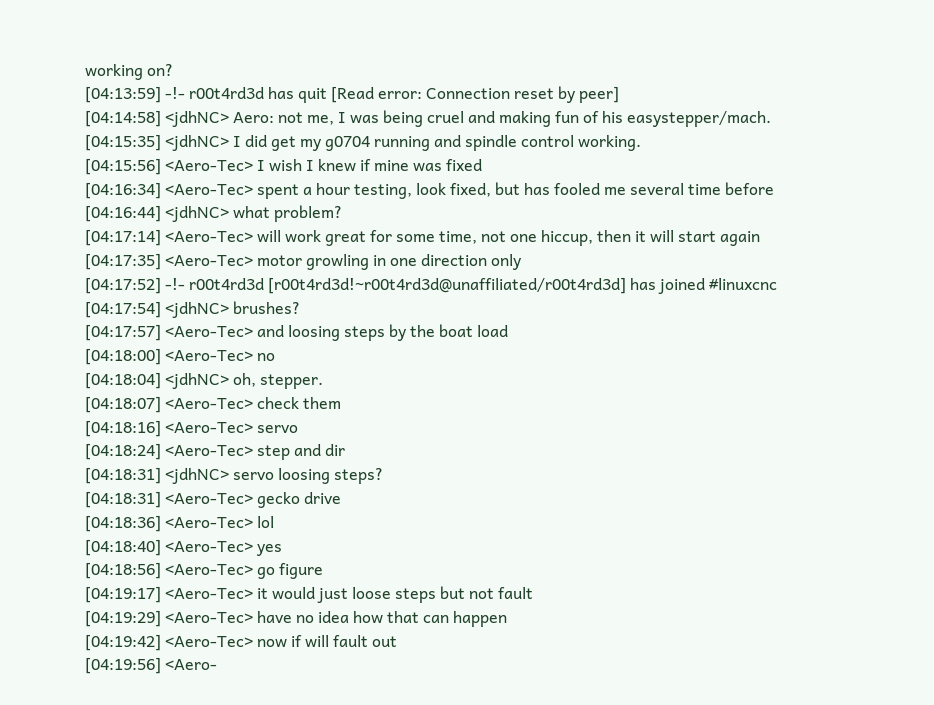working on?
[04:13:59] -!- r00t4rd3d has quit [Read error: Connection reset by peer]
[04:14:58] <jdhNC> Aero: not me, I was being cruel and making fun of his easystepper/mach.
[04:15:35] <jdhNC> I did get my g0704 running and spindle control working.
[04:15:56] <Aero-Tec> I wish I knew if mine was fixed
[04:16:34] <Aero-Tec> spent a hour testing, look fixed, but has fooled me several time before
[04:16:44] <jdhNC> what problem?
[04:17:14] <Aero-Tec> will work great for some time, not one hiccup, then it will start again
[04:17:35] <Aero-Tec> motor growling in one direction only
[04:17:52] -!- r00t4rd3d [r00t4rd3d!~r00t4rd3d@unaffiliated/r00t4rd3d] has joined #linuxcnc
[04:17:54] <jdhNC> brushes?
[04:17:57] <Aero-Tec> and loosing steps by the boat load
[04:18:00] <Aero-Tec> no
[04:18:04] <jdhNC> oh, stepper.
[04:18:07] <Aero-Tec> check them
[04:18:16] <Aero-Tec> servo
[04:18:24] <Aero-Tec> step and dir
[04:18:31] <jdhNC> servo loosing steps?
[04:18:31] <Aero-Tec> gecko drive
[04:18:36] <Aero-Tec> lol
[04:18:40] <Aero-Tec> yes
[04:18:56] <Aero-Tec> go figure
[04:19:17] <Aero-Tec> it would just loose steps but not fault
[04:19:29] <Aero-Tec> have no idea how that can happen
[04:19:42] <Aero-Tec> now if will fault out
[04:19:56] <Aero-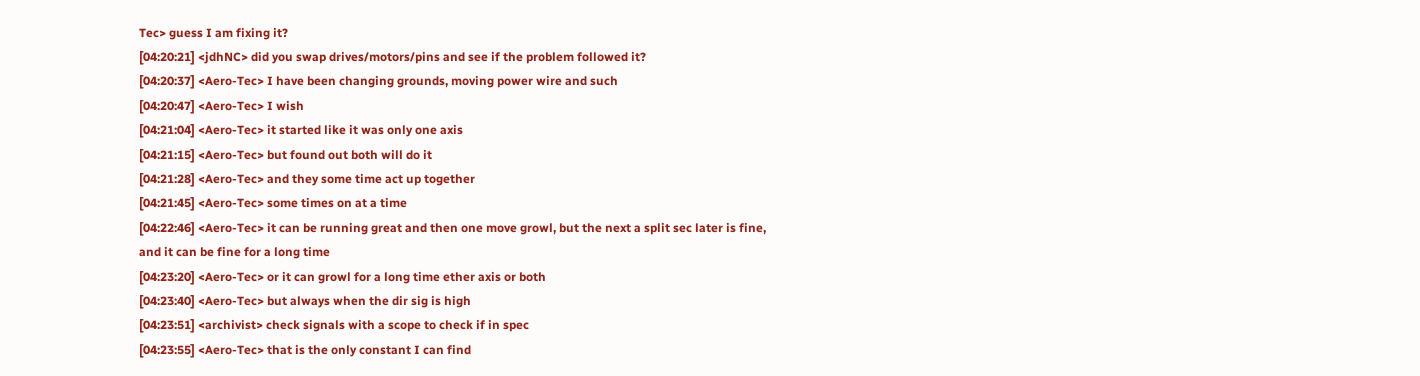Tec> guess I am fixing it?
[04:20:21] <jdhNC> did you swap drives/motors/pins and see if the problem followed it?
[04:20:37] <Aero-Tec> I have been changing grounds, moving power wire and such
[04:20:47] <Aero-Tec> I wish
[04:21:04] <Aero-Tec> it started like it was only one axis
[04:21:15] <Aero-Tec> but found out both will do it
[04:21:28] <Aero-Tec> and they some time act up together
[04:21:45] <Aero-Tec> some times on at a time
[04:22:46] <Aero-Tec> it can be running great and then one move growl, but the next a split sec later is fine, and it can be fine for a long time
[04:23:20] <Aero-Tec> or it can growl for a long time ether axis or both
[04:23:40] <Aero-Tec> but always when the dir sig is high
[04:23:51] <archivist> check signals with a scope to check if in spec
[04:23:55] <Aero-Tec> that is the only constant I can find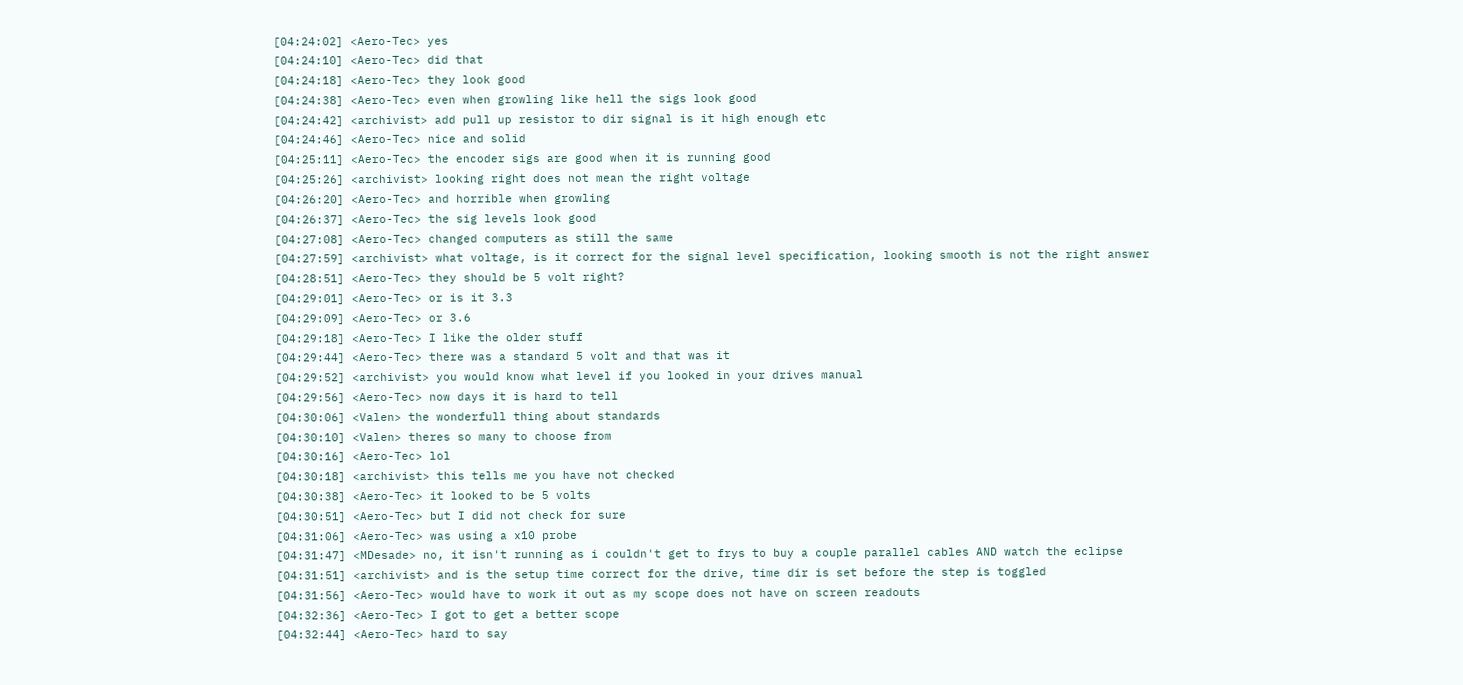[04:24:02] <Aero-Tec> yes
[04:24:10] <Aero-Tec> did that
[04:24:18] <Aero-Tec> they look good
[04:24:38] <Aero-Tec> even when growling like hell the sigs look good
[04:24:42] <archivist> add pull up resistor to dir signal is it high enough etc
[04:24:46] <Aero-Tec> nice and solid
[04:25:11] <Aero-Tec> the encoder sigs are good when it is running good
[04:25:26] <archivist> looking right does not mean the right voltage
[04:26:20] <Aero-Tec> and horrible when growling
[04:26:37] <Aero-Tec> the sig levels look good
[04:27:08] <Aero-Tec> changed computers as still the same
[04:27:59] <archivist> what voltage, is it correct for the signal level specification, looking smooth is not the right answer
[04:28:51] <Aero-Tec> they should be 5 volt right?
[04:29:01] <Aero-Tec> or is it 3.3
[04:29:09] <Aero-Tec> or 3.6
[04:29:18] <Aero-Tec> I like the older stuff
[04:29:44] <Aero-Tec> there was a standard 5 volt and that was it
[04:29:52] <archivist> you would know what level if you looked in your drives manual
[04:29:56] <Aero-Tec> now days it is hard to tell
[04:30:06] <Valen> the wonderfull thing about standards
[04:30:10] <Valen> theres so many to choose from
[04:30:16] <Aero-Tec> lol
[04:30:18] <archivist> this tells me you have not checked
[04:30:38] <Aero-Tec> it looked to be 5 volts
[04:30:51] <Aero-Tec> but I did not check for sure
[04:31:06] <Aero-Tec> was using a x10 probe
[04:31:47] <MDesade> no, it isn't running as i couldn't get to frys to buy a couple parallel cables AND watch the eclipse
[04:31:51] <archivist> and is the setup time correct for the drive, time dir is set before the step is toggled
[04:31:56] <Aero-Tec> would have to work it out as my scope does not have on screen readouts
[04:32:36] <Aero-Tec> I got to get a better scope
[04:32:44] <Aero-Tec> hard to say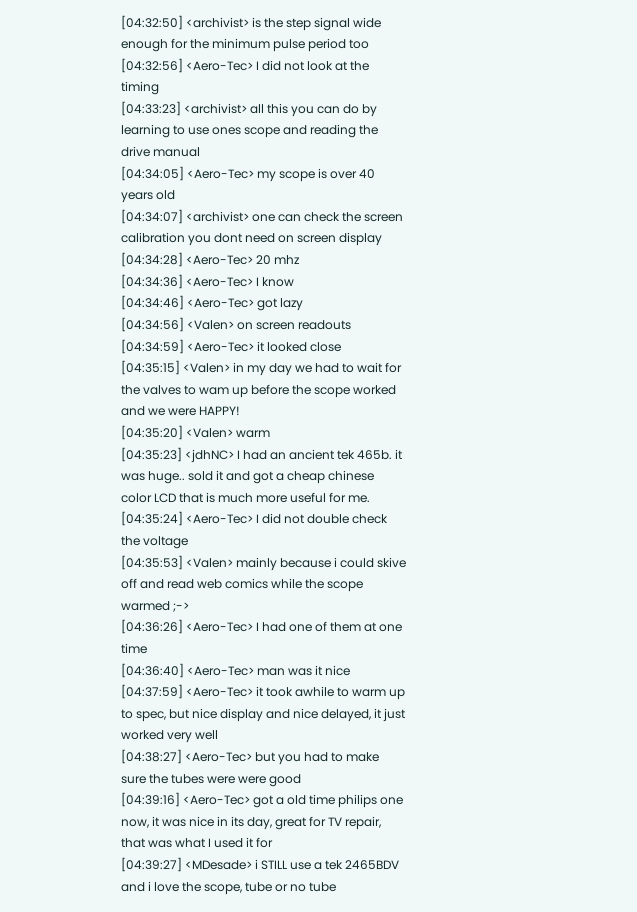[04:32:50] <archivist> is the step signal wide enough for the minimum pulse period too
[04:32:56] <Aero-Tec> I did not look at the timing
[04:33:23] <archivist> all this you can do by learning to use ones scope and reading the drive manual
[04:34:05] <Aero-Tec> my scope is over 40 years old
[04:34:07] <archivist> one can check the screen calibration you dont need on screen display
[04:34:28] <Aero-Tec> 20 mhz
[04:34:36] <Aero-Tec> I know
[04:34:46] <Aero-Tec> got lazy
[04:34:56] <Valen> on screen readouts
[04:34:59] <Aero-Tec> it looked close
[04:35:15] <Valen> in my day we had to wait for the valves to wam up before the scope worked and we were HAPPY!
[04:35:20] <Valen> warm
[04:35:23] <jdhNC> I had an ancient tek 465b. it was huge.. sold it and got a cheap chinese color LCD that is much more useful for me.
[04:35:24] <Aero-Tec> I did not double check the voltage
[04:35:53] <Valen> mainly because i could skive off and read web comics while the scope warmed ;->
[04:36:26] <Aero-Tec> I had one of them at one time
[04:36:40] <Aero-Tec> man was it nice
[04:37:59] <Aero-Tec> it took awhile to warm up to spec, but nice display and nice delayed, it just worked very well
[04:38:27] <Aero-Tec> but you had to make sure the tubes were were good
[04:39:16] <Aero-Tec> got a old time philips one now, it was nice in its day, great for TV repair, that was what I used it for
[04:39:27] <MDesade> i STILL use a tek 2465BDV and i love the scope, tube or no tube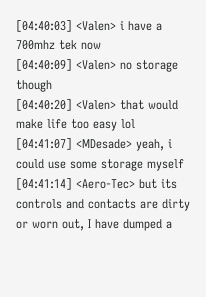[04:40:03] <Valen> i have a 700mhz tek now
[04:40:09] <Valen> no storage though
[04:40:20] <Valen> that would make life too easy lol
[04:41:07] <MDesade> yeah, i could use some storage myself
[04:41:14] <Aero-Tec> but its controls and contacts are dirty or worn out, I have dumped a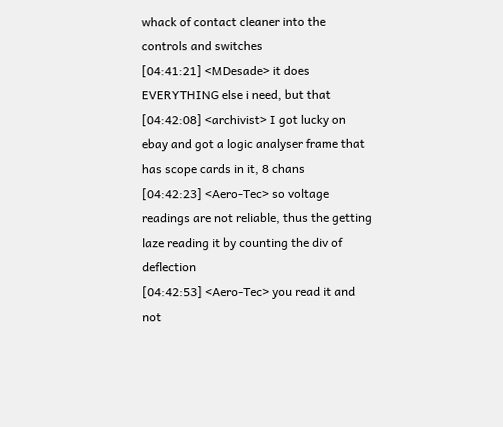whack of contact cleaner into the controls and switches
[04:41:21] <MDesade> it does EVERYTHING else i need, but that
[04:42:08] <archivist> I got lucky on ebay and got a logic analyser frame that has scope cards in it, 8 chans
[04:42:23] <Aero-Tec> so voltage readings are not reliable, thus the getting laze reading it by counting the div of deflection
[04:42:53] <Aero-Tec> you read it and not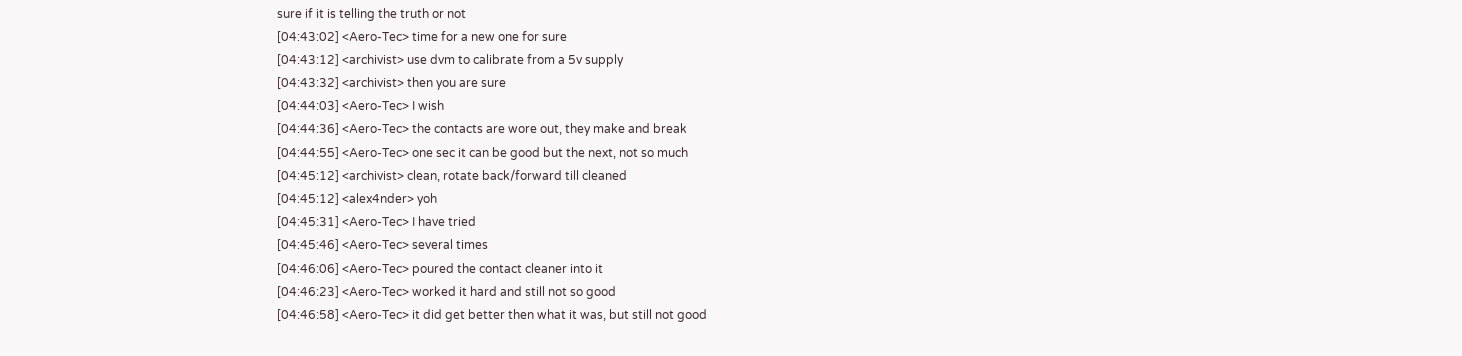sure if it is telling the truth or not
[04:43:02] <Aero-Tec> time for a new one for sure
[04:43:12] <archivist> use dvm to calibrate from a 5v supply
[04:43:32] <archivist> then you are sure
[04:44:03] <Aero-Tec> I wish
[04:44:36] <Aero-Tec> the contacts are wore out, they make and break
[04:44:55] <Aero-Tec> one sec it can be good but the next, not so much
[04:45:12] <archivist> clean, rotate back/forward till cleaned
[04:45:12] <alex4nder> yoh
[04:45:31] <Aero-Tec> I have tried
[04:45:46] <Aero-Tec> several times
[04:46:06] <Aero-Tec> poured the contact cleaner into it
[04:46:23] <Aero-Tec> worked it hard and still not so good
[04:46:58] <Aero-Tec> it did get better then what it was, but still not good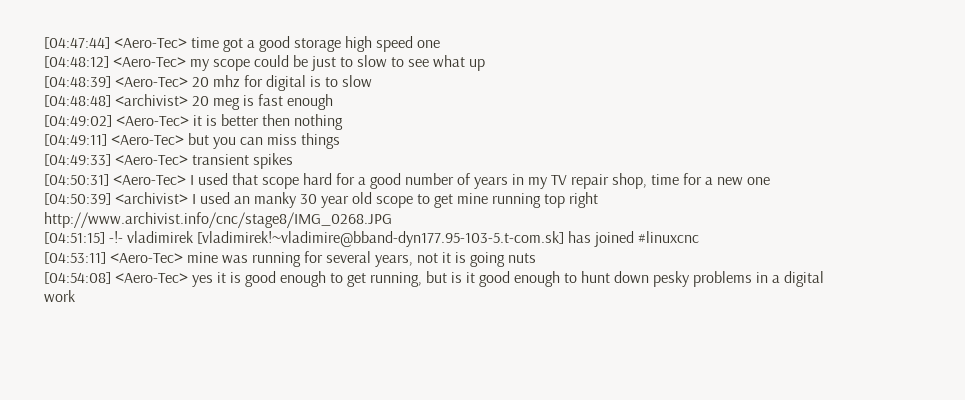[04:47:44] <Aero-Tec> time got a good storage high speed one
[04:48:12] <Aero-Tec> my scope could be just to slow to see what up
[04:48:39] <Aero-Tec> 20 mhz for digital is to slow
[04:48:48] <archivist> 20 meg is fast enough
[04:49:02] <Aero-Tec> it is better then nothing
[04:49:11] <Aero-Tec> but you can miss things
[04:49:33] <Aero-Tec> transient spikes
[04:50:31] <Aero-Tec> I used that scope hard for a good number of years in my TV repair shop, time for a new one
[04:50:39] <archivist> I used an manky 30 year old scope to get mine running top right http://www.archivist.info/cnc/stage8/IMG_0268.JPG
[04:51:15] -!- vladimirek [vladimirek!~vladimire@bband-dyn177.95-103-5.t-com.sk] has joined #linuxcnc
[04:53:11] <Aero-Tec> mine was running for several years, not it is going nuts
[04:54:08] <Aero-Tec> yes it is good enough to get running, but is it good enough to hunt down pesky problems in a digital work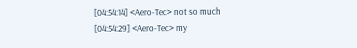[04:54:14] <Aero-Tec> not so much
[04:54:29] <Aero-Tec> my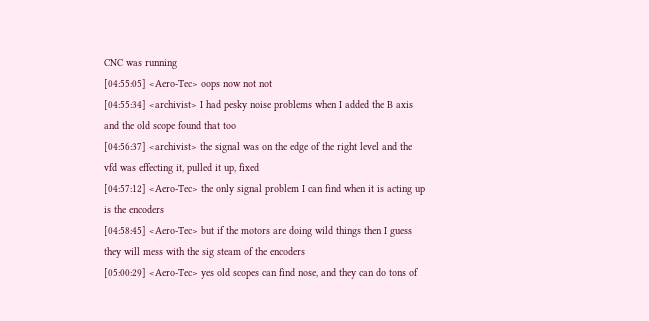CNC was running
[04:55:05] <Aero-Tec> oops now not not
[04:55:34] <archivist> I had pesky noise problems when I added the B axis and the old scope found that too
[04:56:37] <archivist> the signal was on the edge of the right level and the vfd was effecting it, pulled it up, fixed
[04:57:12] <Aero-Tec> the only signal problem I can find when it is acting up is the encoders
[04:58:45] <Aero-Tec> but if the motors are doing wild things then I guess they will mess with the sig steam of the encoders
[05:00:29] <Aero-Tec> yes old scopes can find nose, and they can do tons of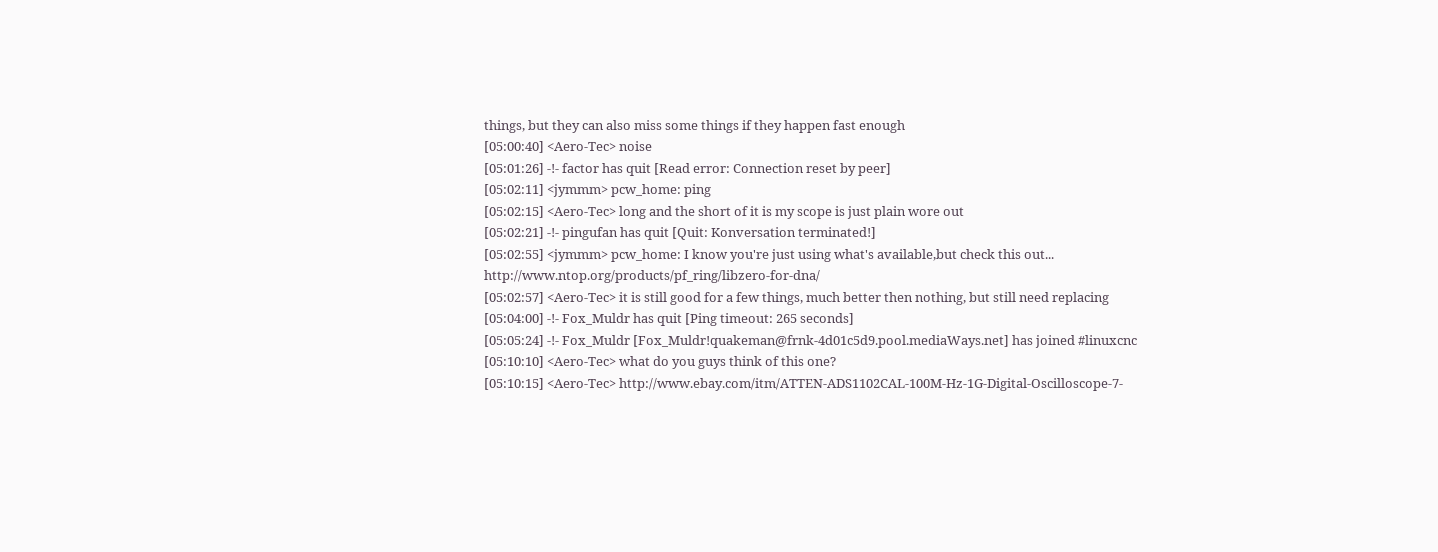things, but they can also miss some things if they happen fast enough
[05:00:40] <Aero-Tec> noise
[05:01:26] -!- factor has quit [Read error: Connection reset by peer]
[05:02:11] <jymmm> pcw_home: ping
[05:02:15] <Aero-Tec> long and the short of it is my scope is just plain wore out
[05:02:21] -!- pingufan has quit [Quit: Konversation terminated!]
[05:02:55] <jymmm> pcw_home: I know you're just using what's available,but check this out... http://www.ntop.org/products/pf_ring/libzero-for-dna/
[05:02:57] <Aero-Tec> it is still good for a few things, much better then nothing, but still need replacing
[05:04:00] -!- Fox_Muldr has quit [Ping timeout: 265 seconds]
[05:05:24] -!- Fox_Muldr [Fox_Muldr!quakeman@frnk-4d01c5d9.pool.mediaWays.net] has joined #linuxcnc
[05:10:10] <Aero-Tec> what do you guys think of this one?
[05:10:15] <Aero-Tec> http://www.ebay.com/itm/ATTEN-ADS1102CAL-100M-Hz-1G-Digital-Oscilloscope-7-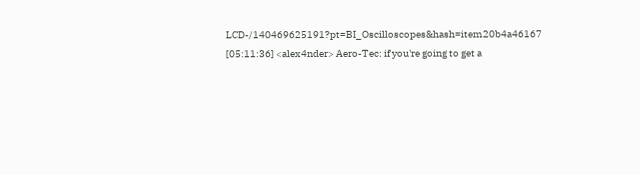LCD-/140469625191?pt=BI_Oscilloscopes&hash=item20b4a46167
[05:11:36] <alex4nder> Aero-Tec: if you're going to get a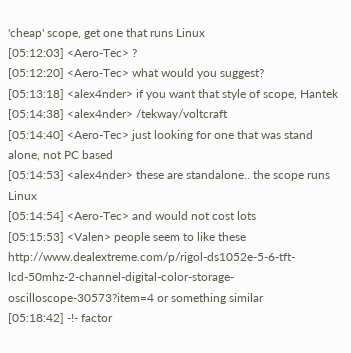'cheap' scope, get one that runs Linux
[05:12:03] <Aero-Tec> ?
[05:12:20] <Aero-Tec> what would you suggest?
[05:13:18] <alex4nder> if you want that style of scope, Hantek
[05:14:38] <alex4nder> /tekway/voltcraft
[05:14:40] <Aero-Tec> just looking for one that was stand alone, not PC based
[05:14:53] <alex4nder> these are standalone.. the scope runs Linux
[05:14:54] <Aero-Tec> and would not cost lots
[05:15:53] <Valen> people seem to like these http://www.dealextreme.com/p/rigol-ds1052e-5-6-tft-lcd-50mhz-2-channel-digital-color-storage-oscilloscope-30573?item=4 or something similar
[05:18:42] -!- factor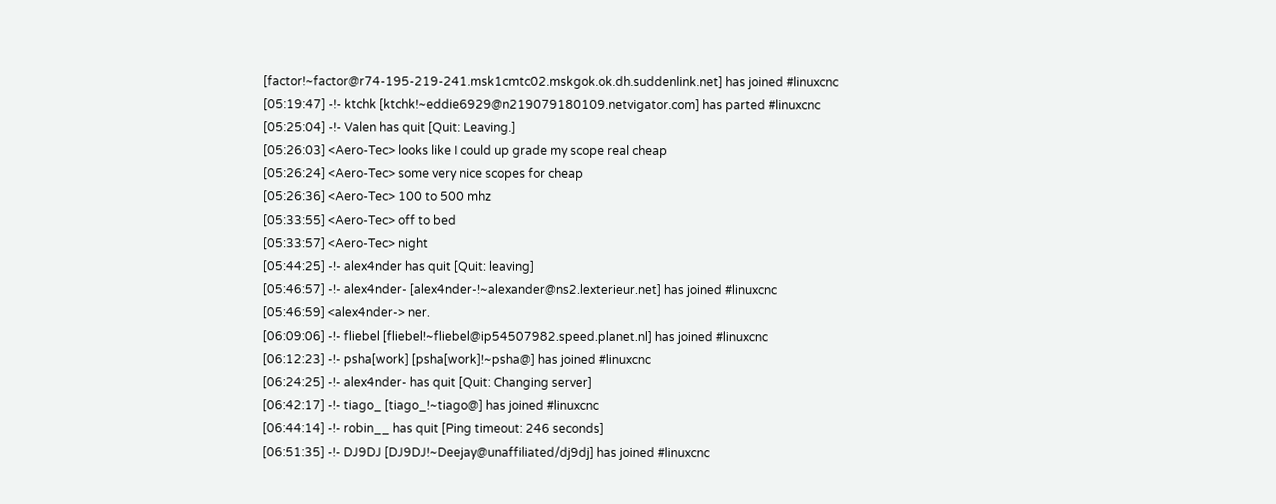[factor!~factor@r74-195-219-241.msk1cmtc02.mskgok.ok.dh.suddenlink.net] has joined #linuxcnc
[05:19:47] -!- ktchk [ktchk!~eddie6929@n219079180109.netvigator.com] has parted #linuxcnc
[05:25:04] -!- Valen has quit [Quit: Leaving.]
[05:26:03] <Aero-Tec> looks like I could up grade my scope real cheap
[05:26:24] <Aero-Tec> some very nice scopes for cheap
[05:26:36] <Aero-Tec> 100 to 500 mhz
[05:33:55] <Aero-Tec> off to bed
[05:33:57] <Aero-Tec> night
[05:44:25] -!- alex4nder has quit [Quit: leaving]
[05:46:57] -!- alex4nder- [alex4nder-!~alexander@ns2.lexterieur.net] has joined #linuxcnc
[05:46:59] <alex4nder-> ner.
[06:09:06] -!- fliebel [fliebel!~fliebel@ip54507982.speed.planet.nl] has joined #linuxcnc
[06:12:23] -!- psha[work] [psha[work]!~psha@] has joined #linuxcnc
[06:24:25] -!- alex4nder- has quit [Quit: Changing server]
[06:42:17] -!- tiago_ [tiago_!~tiago@] has joined #linuxcnc
[06:44:14] -!- robin__ has quit [Ping timeout: 246 seconds]
[06:51:35] -!- DJ9DJ [DJ9DJ!~Deejay@unaffiliated/dj9dj] has joined #linuxcnc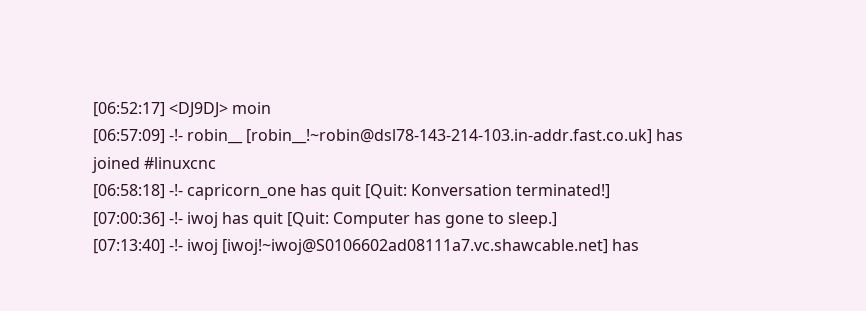[06:52:17] <DJ9DJ> moin
[06:57:09] -!- robin__ [robin__!~robin@dsl78-143-214-103.in-addr.fast.co.uk] has joined #linuxcnc
[06:58:18] -!- capricorn_one has quit [Quit: Konversation terminated!]
[07:00:36] -!- iwoj has quit [Quit: Computer has gone to sleep.]
[07:13:40] -!- iwoj [iwoj!~iwoj@S0106602ad08111a7.vc.shawcable.net] has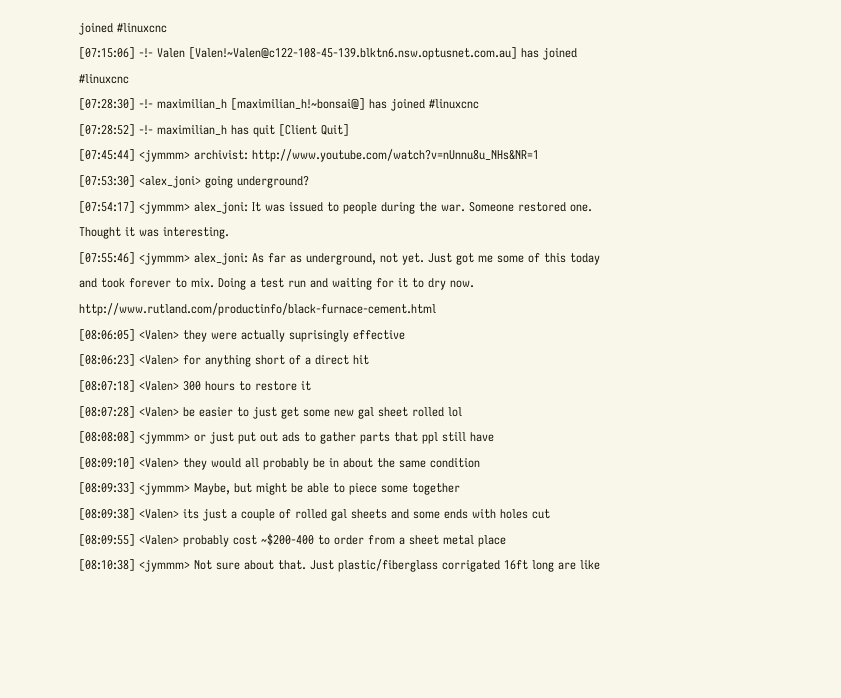joined #linuxcnc
[07:15:06] -!- Valen [Valen!~Valen@c122-108-45-139.blktn6.nsw.optusnet.com.au] has joined #linuxcnc
[07:28:30] -!- maximilian_h [maximilian_h!~bonsai@] has joined #linuxcnc
[07:28:52] -!- maximilian_h has quit [Client Quit]
[07:45:44] <jymmm> archivist: http://www.youtube.com/watch?v=nUnnu8u_NHs&NR=1
[07:53:30] <alex_joni> going underground?
[07:54:17] <jymmm> alex_joni: It was issued to people during the war. Someone restored one. Thought it was interesting.
[07:55:46] <jymmm> alex_joni: As far as underground, not yet. Just got me some of this today and took forever to mix. Doing a test run and waiting for it to dry now. http://www.rutland.com/productinfo/black-furnace-cement.html
[08:06:05] <Valen> they were actually suprisingly effective
[08:06:23] <Valen> for anything short of a direct hit
[08:07:18] <Valen> 300 hours to restore it
[08:07:28] <Valen> be easier to just get some new gal sheet rolled lol
[08:08:08] <jymmm> or just put out ads to gather parts that ppl still have
[08:09:10] <Valen> they would all probably be in about the same condition
[08:09:33] <jymmm> Maybe, but might be able to piece some together
[08:09:38] <Valen> its just a couple of rolled gal sheets and some ends with holes cut
[08:09:55] <Valen> probably cost ~$200-400 to order from a sheet metal place
[08:10:38] <jymmm> Not sure about that. Just plastic/fiberglass corrigated 16ft long are like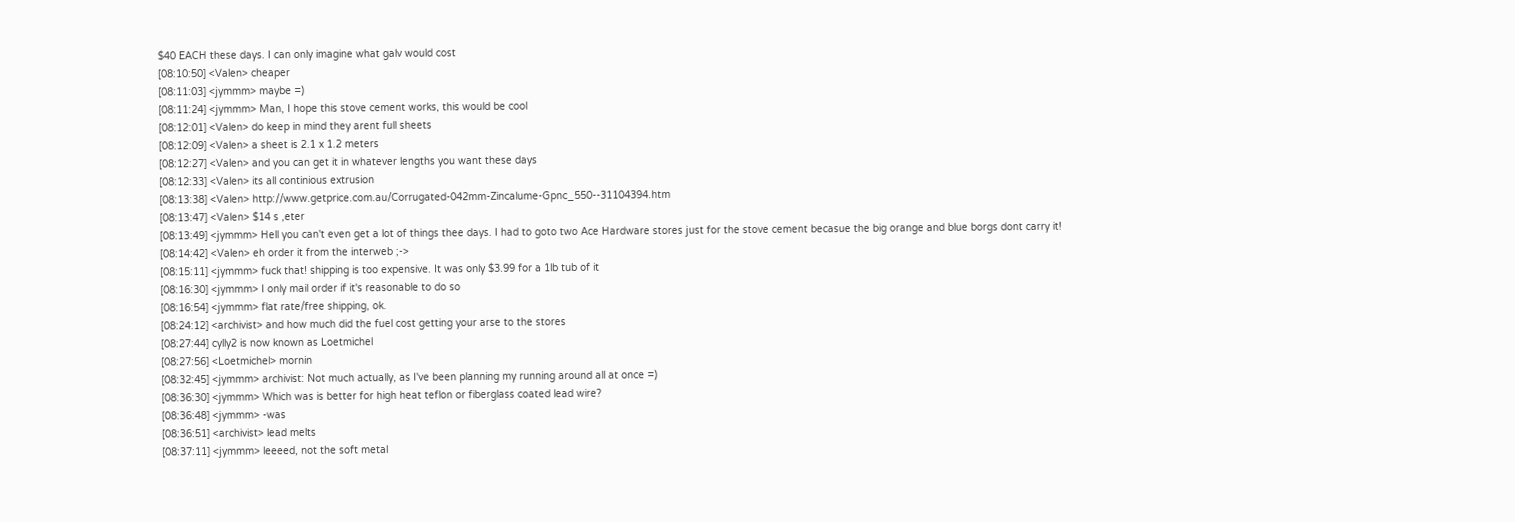$40 EACH these days. I can only imagine what galv would cost
[08:10:50] <Valen> cheaper
[08:11:03] <jymmm> maybe =)
[08:11:24] <jymmm> Man, I hope this stove cement works, this would be cool
[08:12:01] <Valen> do keep in mind they arent full sheets
[08:12:09] <Valen> a sheet is 2.1 x 1.2 meters
[08:12:27] <Valen> and you can get it in whatever lengths you want these days
[08:12:33] <Valen> its all continious extrusion
[08:13:38] <Valen> http://www.getprice.com.au/Corrugated-042mm-Zincalume-Gpnc_550--31104394.htm
[08:13:47] <Valen> $14 s ,eter
[08:13:49] <jymmm> Hell you can't even get a lot of things thee days. I had to goto two Ace Hardware stores just for the stove cement becasue the big orange and blue borgs dont carry it!
[08:14:42] <Valen> eh order it from the interweb ;->
[08:15:11] <jymmm> fuck that! shipping is too expensive. It was only $3.99 for a 1lb tub of it
[08:16:30] <jymmm> I only mail order if it's reasonable to do so
[08:16:54] <jymmm> flat rate/free shipping, ok.
[08:24:12] <archivist> and how much did the fuel cost getting your arse to the stores
[08:27:44] cylly2 is now known as Loetmichel
[08:27:56] <Loetmichel> mornin
[08:32:45] <jymmm> archivist: Not much actually, as I've been planning my running around all at once =)
[08:36:30] <jymmm> Which was is better for high heat teflon or fiberglass coated lead wire?
[08:36:48] <jymmm> -was
[08:36:51] <archivist> lead melts
[08:37:11] <jymmm> leeeed, not the soft metal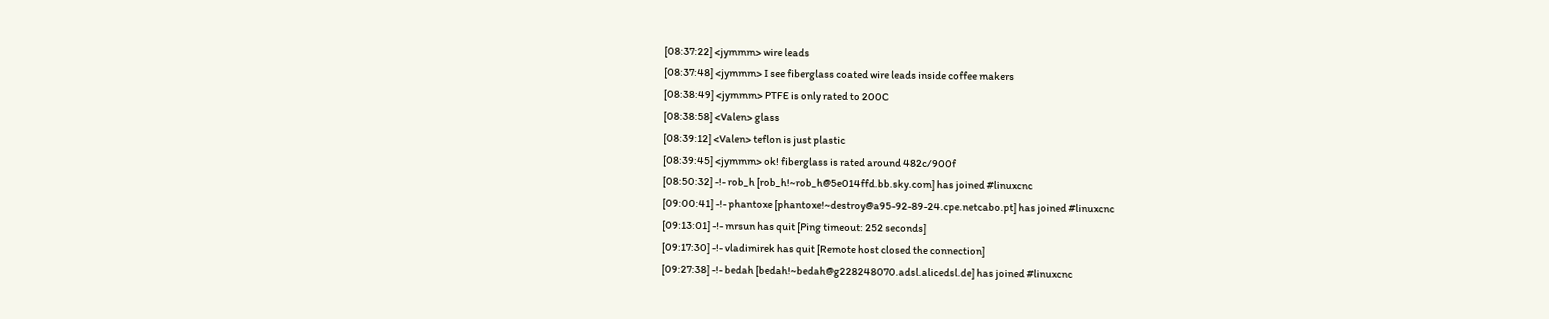[08:37:22] <jymmm> wire leads
[08:37:48] <jymmm> I see fiberglass coated wire leads inside coffee makers
[08:38:49] <jymmm> PTFE is only rated to 200C
[08:38:58] <Valen> glass
[08:39:12] <Valen> teflon is just plastic
[08:39:45] <jymmm> ok! fiberglass is rated around 482c/900f
[08:50:32] -!- rob_h [rob_h!~rob_h@5e014ffd.bb.sky.com] has joined #linuxcnc
[09:00:41] -!- phantoxe [phantoxe!~destroy@a95-92-89-24.cpe.netcabo.pt] has joined #linuxcnc
[09:13:01] -!- mrsun has quit [Ping timeout: 252 seconds]
[09:17:30] -!- vladimirek has quit [Remote host closed the connection]
[09:27:38] -!- bedah [bedah!~bedah@g228248070.adsl.alicedsl.de] has joined #linuxcnc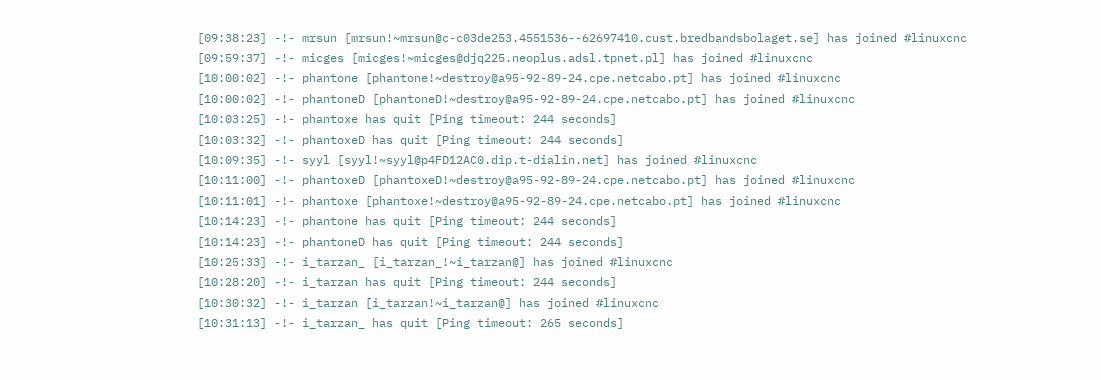[09:38:23] -!- mrsun [mrsun!~mrsun@c-c03de253.4551536--62697410.cust.bredbandsbolaget.se] has joined #linuxcnc
[09:59:37] -!- micges [micges!~micges@djq225.neoplus.adsl.tpnet.pl] has joined #linuxcnc
[10:00:02] -!- phantone [phantone!~destroy@a95-92-89-24.cpe.netcabo.pt] has joined #linuxcnc
[10:00:02] -!- phantoneD [phantoneD!~destroy@a95-92-89-24.cpe.netcabo.pt] has joined #linuxcnc
[10:03:25] -!- phantoxe has quit [Ping timeout: 244 seconds]
[10:03:32] -!- phantoxeD has quit [Ping timeout: 244 seconds]
[10:09:35] -!- syyl [syyl!~syyl@p4FD12AC0.dip.t-dialin.net] has joined #linuxcnc
[10:11:00] -!- phantoxeD [phantoxeD!~destroy@a95-92-89-24.cpe.netcabo.pt] has joined #linuxcnc
[10:11:01] -!- phantoxe [phantoxe!~destroy@a95-92-89-24.cpe.netcabo.pt] has joined #linuxcnc
[10:14:23] -!- phantone has quit [Ping timeout: 244 seconds]
[10:14:23] -!- phantoneD has quit [Ping timeout: 244 seconds]
[10:25:33] -!- i_tarzan_ [i_tarzan_!~i_tarzan@] has joined #linuxcnc
[10:28:20] -!- i_tarzan has quit [Ping timeout: 244 seconds]
[10:30:32] -!- i_tarzan [i_tarzan!~i_tarzan@] has joined #linuxcnc
[10:31:13] -!- i_tarzan_ has quit [Ping timeout: 265 seconds]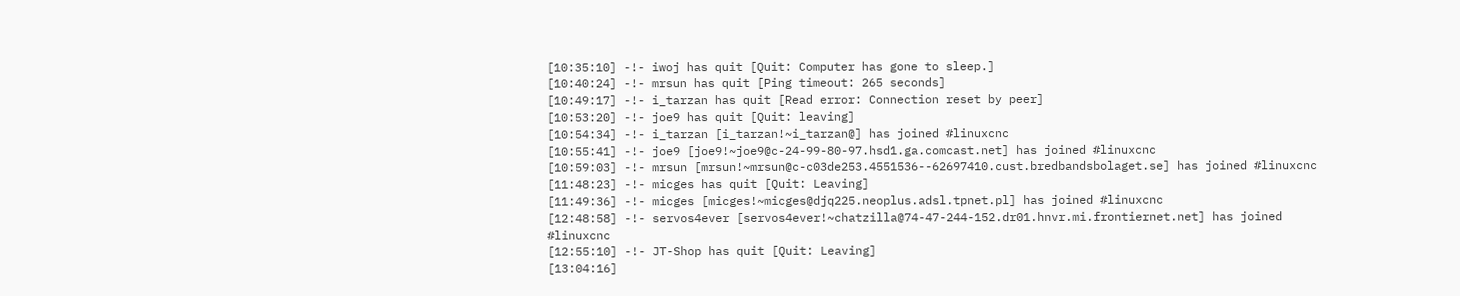[10:35:10] -!- iwoj has quit [Quit: Computer has gone to sleep.]
[10:40:24] -!- mrsun has quit [Ping timeout: 265 seconds]
[10:49:17] -!- i_tarzan has quit [Read error: Connection reset by peer]
[10:53:20] -!- joe9 has quit [Quit: leaving]
[10:54:34] -!- i_tarzan [i_tarzan!~i_tarzan@] has joined #linuxcnc
[10:55:41] -!- joe9 [joe9!~joe9@c-24-99-80-97.hsd1.ga.comcast.net] has joined #linuxcnc
[10:59:03] -!- mrsun [mrsun!~mrsun@c-c03de253.4551536--62697410.cust.bredbandsbolaget.se] has joined #linuxcnc
[11:48:23] -!- micges has quit [Quit: Leaving]
[11:49:36] -!- micges [micges!~micges@djq225.neoplus.adsl.tpnet.pl] has joined #linuxcnc
[12:48:58] -!- servos4ever [servos4ever!~chatzilla@74-47-244-152.dr01.hnvr.mi.frontiernet.net] has joined #linuxcnc
[12:55:10] -!- JT-Shop has quit [Quit: Leaving]
[13:04:16]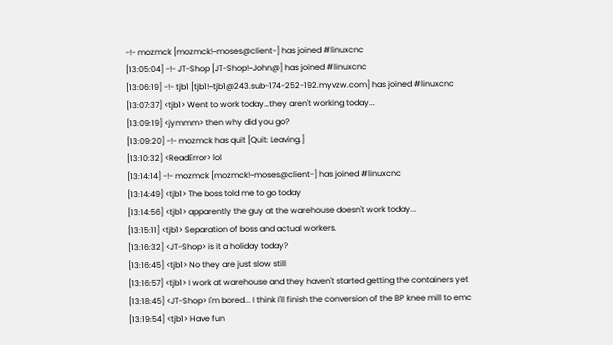-!- mozmck [mozmck!~moses@client-] has joined #linuxcnc
[13:05:04] -!- JT-Shop [JT-Shop!~John@] has joined #linuxcnc
[13:06:19] -!- tjb1 [tjb1!~tjb1@243.sub-174-252-192.myvzw.com] has joined #linuxcnc
[13:07:37] <tjb1> Went to work today…they aren't working today...
[13:09:19] <jymmm> then why did you go?
[13:09:20] -!- mozmck has quit [Quit: Leaving.]
[13:10:32] <ReadError> lol
[13:14:14] -!- mozmck [mozmck!~moses@client-] has joined #linuxcnc
[13:14:49] <tjb1> The boss told me to go today
[13:14:56] <tjb1> apparently the guy at the warehouse doesn't work today...
[13:15:11] <tjb1> Separation of boss and actual workers.
[13:16:32] <JT-Shop> is it a holiday today?
[13:16:45] <tjb1> No they are just slow still
[13:16:57] <tjb1> I work at warehouse and they haven't started getting the containers yet
[13:18:45] <JT-Shop> I'm bored... I think I'll finish the conversion of the BP knee mill to emc
[13:19:54] <tjb1> Have fun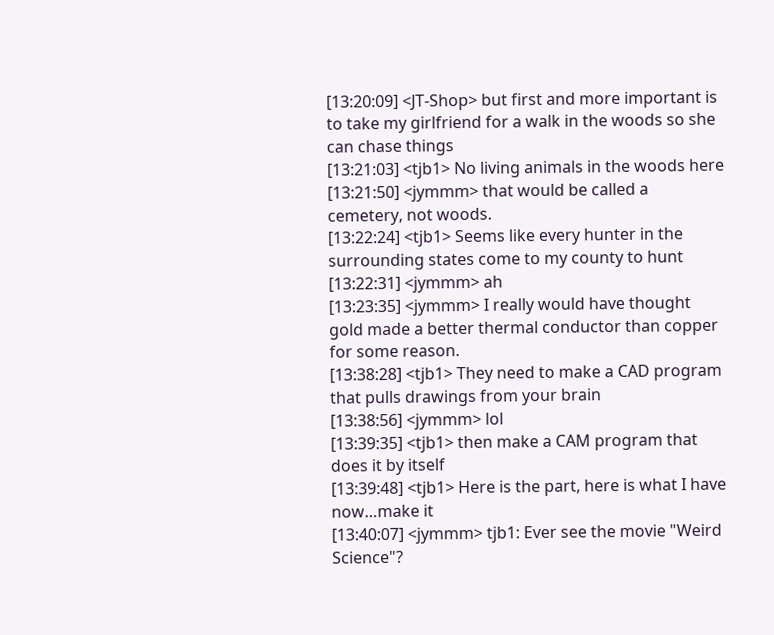[13:20:09] <JT-Shop> but first and more important is to take my girlfriend for a walk in the woods so she can chase things
[13:21:03] <tjb1> No living animals in the woods here
[13:21:50] <jymmm> that would be called a cemetery, not woods.
[13:22:24] <tjb1> Seems like every hunter in the surrounding states come to my county to hunt
[13:22:31] <jymmm> ah
[13:23:35] <jymmm> I really would have thought gold made a better thermal conductor than copper for some reason.
[13:38:28] <tjb1> They need to make a CAD program that pulls drawings from your brain
[13:38:56] <jymmm> lol
[13:39:35] <tjb1> then make a CAM program that does it by itself
[13:39:48] <tjb1> Here is the part, here is what I have now…make it
[13:40:07] <jymmm> tjb1: Ever see the movie "Weird Science"?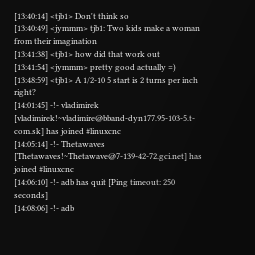[13:40:14] <tjb1> Don't think so
[13:40:49] <jymmm> tjb1: Two kids make a woman from their imagination
[13:41:38] <tjb1> how did that work out
[13:41:54] <jymmm> pretty good actually =)
[13:48:59] <tjb1> A 1/2-10 5 start is 2 turns per inch right?
[14:01:45] -!- vladimirek [vladimirek!~vladimire@bband-dyn177.95-103-5.t-com.sk] has joined #linuxcnc
[14:05:14] -!- Thetawaves [Thetawaves!~Thetawave@7-139-42-72.gci.net] has joined #linuxcnc
[14:06:10] -!- adb has quit [Ping timeout: 250 seconds]
[14:08:06] -!- adb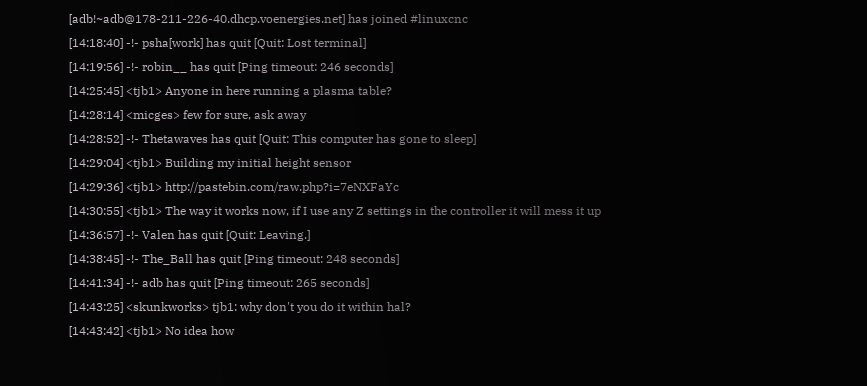[adb!~adb@178-211-226-40.dhcp.voenergies.net] has joined #linuxcnc
[14:18:40] -!- psha[work] has quit [Quit: Lost terminal]
[14:19:56] -!- robin__ has quit [Ping timeout: 246 seconds]
[14:25:45] <tjb1> Anyone in here running a plasma table?
[14:28:14] <micges> few for sure, ask away
[14:28:52] -!- Thetawaves has quit [Quit: This computer has gone to sleep]
[14:29:04] <tjb1> Building my initial height sensor
[14:29:36] <tjb1> http://pastebin.com/raw.php?i=7eNXFaYc
[14:30:55] <tjb1> The way it works now, if I use any Z settings in the controller it will mess it up
[14:36:57] -!- Valen has quit [Quit: Leaving.]
[14:38:45] -!- The_Ball has quit [Ping timeout: 248 seconds]
[14:41:34] -!- adb has quit [Ping timeout: 265 seconds]
[14:43:25] <skunkworks> tjb1: why don't you do it within hal?
[14:43:42] <tjb1> No idea how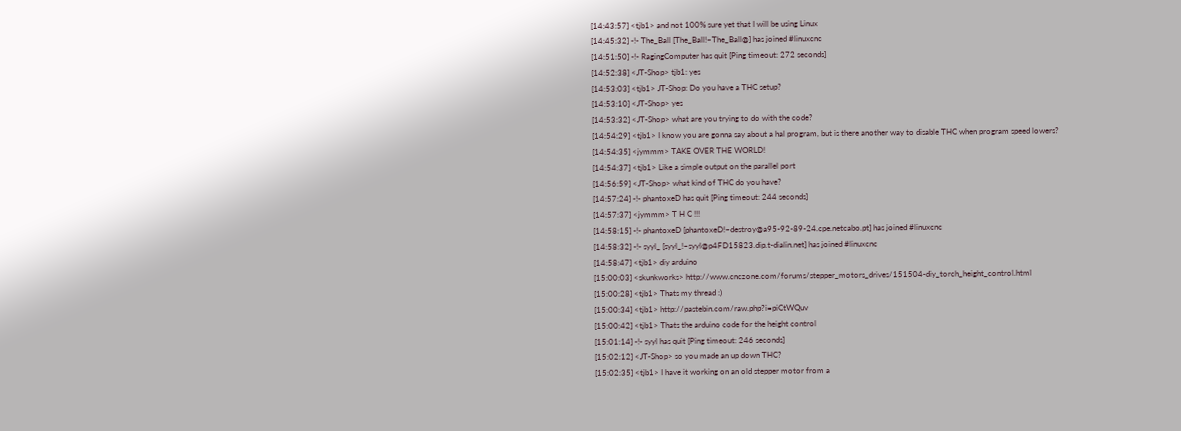[14:43:57] <tjb1> and not 100% sure yet that I will be using Linux
[14:45:32] -!- The_Ball [The_Ball!~The_Ball@] has joined #linuxcnc
[14:51:50] -!- RagingComputer has quit [Ping timeout: 272 seconds]
[14:52:38] <JT-Shop> tjb1: yes
[14:53:03] <tjb1> JT-Shop: Do you have a THC setup?
[14:53:10] <JT-Shop> yes
[14:53:32] <JT-Shop> what are you trying to do with the code?
[14:54:29] <tjb1> I know you are gonna say about a hal program, but is there another way to disable THC when program speed lowers?
[14:54:35] <jymmm> TAKE OVER THE WORLD!
[14:54:37] <tjb1> Like a simple output on the parallel port
[14:56:59] <JT-Shop> what kind of THC do you have?
[14:57:24] -!- phantoxeD has quit [Ping timeout: 244 seconds]
[14:57:37] <jymmm> T H C !!!
[14:58:15] -!- phantoxeD [phantoxeD!~destroy@a95-92-89-24.cpe.netcabo.pt] has joined #linuxcnc
[14:58:32] -!- syyl_ [syyl_!~syyl@p4FD15823.dip.t-dialin.net] has joined #linuxcnc
[14:58:47] <tjb1> diy arduino
[15:00:03] <skunkworks> http://www.cnczone.com/forums/stepper_motors_drives/151504-diy_torch_height_control.html
[15:00:28] <tjb1> Thats my thread :)
[15:00:34] <tjb1> http://pastebin.com/raw.php?i=piCtWQuv
[15:00:42] <tjb1> Thats the arduino code for the height control
[15:01:14] -!- syyl has quit [Ping timeout: 246 seconds]
[15:02:12] <JT-Shop> so you made an up down THC?
[15:02:35] <tjb1> I have it working on an old stepper motor from a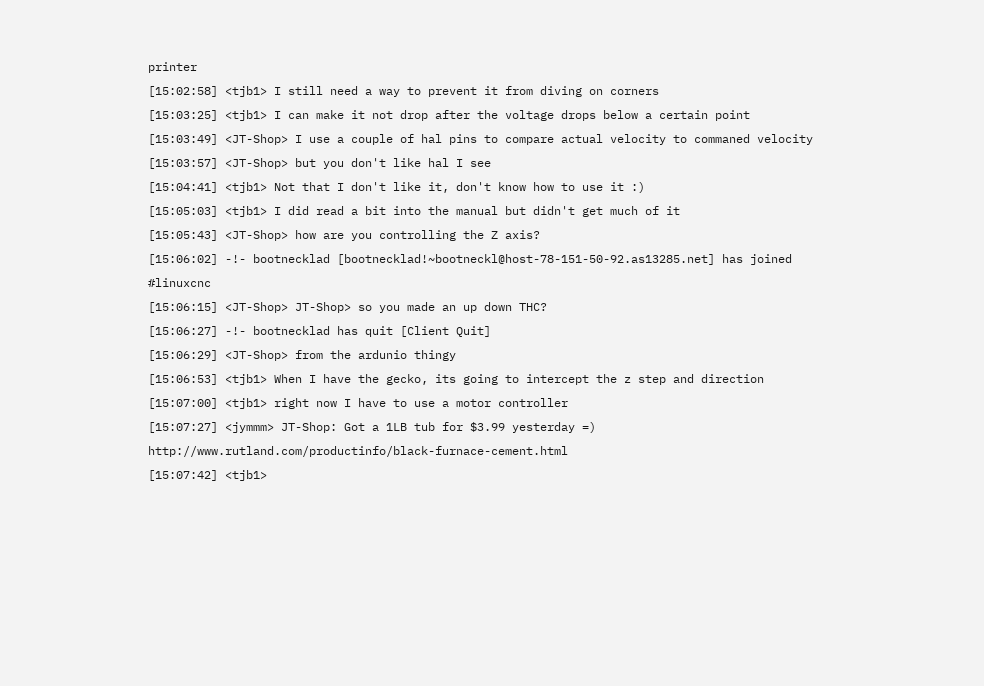printer
[15:02:58] <tjb1> I still need a way to prevent it from diving on corners
[15:03:25] <tjb1> I can make it not drop after the voltage drops below a certain point
[15:03:49] <JT-Shop> I use a couple of hal pins to compare actual velocity to commaned velocity
[15:03:57] <JT-Shop> but you don't like hal I see
[15:04:41] <tjb1> Not that I don't like it, don't know how to use it :)
[15:05:03] <tjb1> I did read a bit into the manual but didn't get much of it
[15:05:43] <JT-Shop> how are you controlling the Z axis?
[15:06:02] -!- bootnecklad [bootnecklad!~bootneckl@host-78-151-50-92.as13285.net] has joined #linuxcnc
[15:06:15] <JT-Shop> JT-Shop> so you made an up down THC?
[15:06:27] -!- bootnecklad has quit [Client Quit]
[15:06:29] <JT-Shop> from the ardunio thingy
[15:06:53] <tjb1> When I have the gecko, its going to intercept the z step and direction
[15:07:00] <tjb1> right now I have to use a motor controller
[15:07:27] <jymmm> JT-Shop: Got a 1LB tub for $3.99 yesterday =) http://www.rutland.com/productinfo/black-furnace-cement.html
[15:07:42] <tjb1>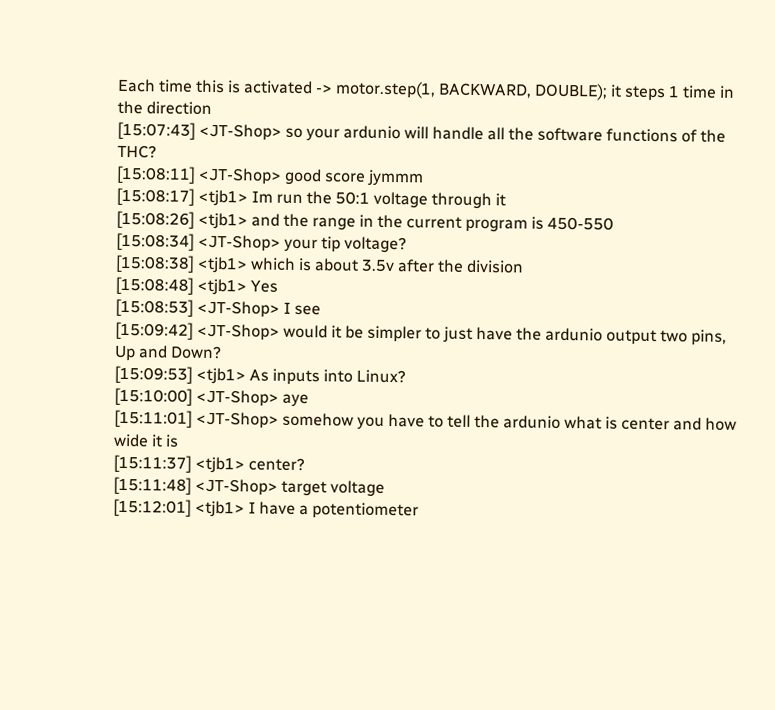Each time this is activated -> motor.step(1, BACKWARD, DOUBLE); it steps 1 time in the direction
[15:07:43] <JT-Shop> so your ardunio will handle all the software functions of the THC?
[15:08:11] <JT-Shop> good score jymmm
[15:08:17] <tjb1> Im run the 50:1 voltage through it
[15:08:26] <tjb1> and the range in the current program is 450-550
[15:08:34] <JT-Shop> your tip voltage?
[15:08:38] <tjb1> which is about 3.5v after the division
[15:08:48] <tjb1> Yes
[15:08:53] <JT-Shop> I see
[15:09:42] <JT-Shop> would it be simpler to just have the ardunio output two pins, Up and Down?
[15:09:53] <tjb1> As inputs into Linux?
[15:10:00] <JT-Shop> aye
[15:11:01] <JT-Shop> somehow you have to tell the ardunio what is center and how wide it is
[15:11:37] <tjb1> center?
[15:11:48] <JT-Shop> target voltage
[15:12:01] <tjb1> I have a potentiometer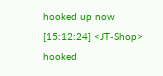hooked up now
[15:12:24] <JT-Shop> hooked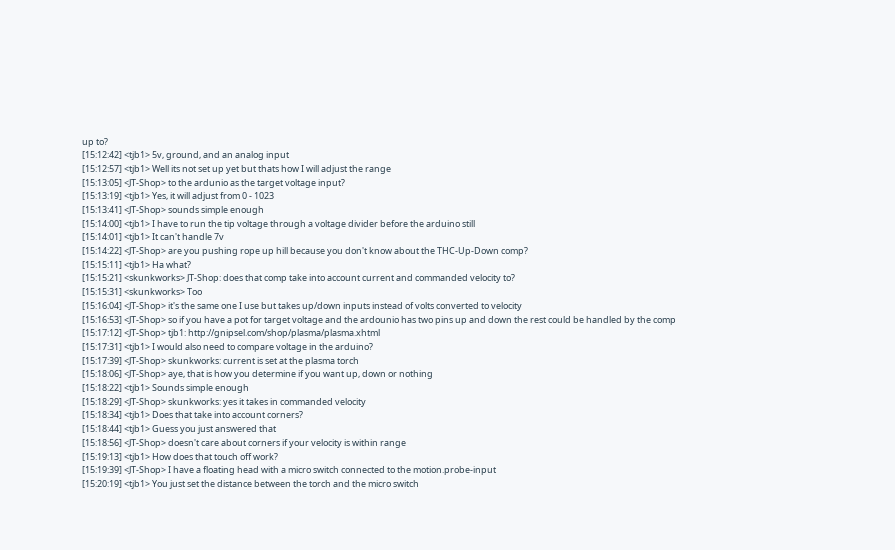up to?
[15:12:42] <tjb1> 5v, ground, and an analog input
[15:12:57] <tjb1> Well its not set up yet but thats how I will adjust the range
[15:13:05] <JT-Shop> to the ardunio as the target voltage input?
[15:13:19] <tjb1> Yes, it will adjust from 0 - 1023
[15:13:41] <JT-Shop> sounds simple enough
[15:14:00] <tjb1> I have to run the tip voltage through a voltage divider before the arduino still
[15:14:01] <tjb1> It can't handle 7v
[15:14:22] <JT-Shop> are you pushing rope up hill because you don't know about the THC-Up-Down comp?
[15:15:11] <tjb1> Ha what?
[15:15:21] <skunkworks> JT-Shop: does that comp take into account current and commanded velocity to?
[15:15:31] <skunkworks> Too
[15:16:04] <JT-Shop> it's the same one I use but takes up/down inputs instead of volts converted to velocity
[15:16:53] <JT-Shop> so if you have a pot for target voltage and the ardounio has two pins up and down the rest could be handled by the comp
[15:17:12] <JT-Shop> tjb1: http://gnipsel.com/shop/plasma/plasma.xhtml
[15:17:31] <tjb1> I would also need to compare voltage in the arduino?
[15:17:39] <JT-Shop> skunkworks: current is set at the plasma torch
[15:18:06] <JT-Shop> aye, that is how you determine if you want up, down or nothing
[15:18:22] <tjb1> Sounds simple enough
[15:18:29] <JT-Shop> skunkworks: yes it takes in commanded velocity
[15:18:34] <tjb1> Does that take into account corners?
[15:18:44] <tjb1> Guess you just answered that
[15:18:56] <JT-Shop> doesn't care about corners if your velocity is within range
[15:19:13] <tjb1> How does that touch off work?
[15:19:39] <JT-Shop> I have a floating head with a micro switch connected to the motion.probe-input
[15:20:19] <tjb1> You just set the distance between the torch and the micro switch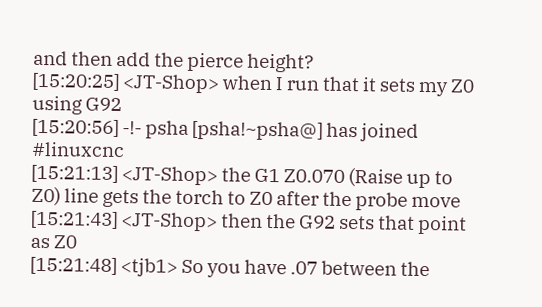and then add the pierce height?
[15:20:25] <JT-Shop> when I run that it sets my Z0 using G92
[15:20:56] -!- psha [psha!~psha@] has joined #linuxcnc
[15:21:13] <JT-Shop> the G1 Z0.070 (Raise up to Z0) line gets the torch to Z0 after the probe move
[15:21:43] <JT-Shop> then the G92 sets that point as Z0
[15:21:48] <tjb1> So you have .07 between the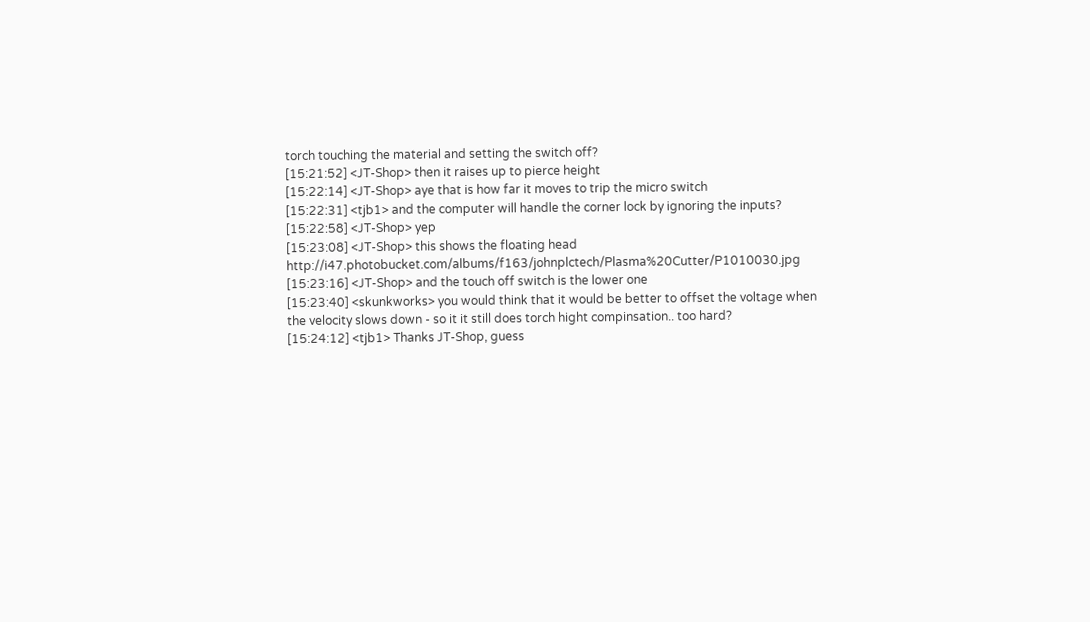torch touching the material and setting the switch off?
[15:21:52] <JT-Shop> then it raises up to pierce height
[15:22:14] <JT-Shop> aye that is how far it moves to trip the micro switch
[15:22:31] <tjb1> and the computer will handle the corner lock by ignoring the inputs?
[15:22:58] <JT-Shop> yep
[15:23:08] <JT-Shop> this shows the floating head http://i47.photobucket.com/albums/f163/johnplctech/Plasma%20Cutter/P1010030.jpg
[15:23:16] <JT-Shop> and the touch off switch is the lower one
[15:23:40] <skunkworks> you would think that it would be better to offset the voltage when the velocity slows down - so it it still does torch hight compinsation.. too hard?
[15:24:12] <tjb1> Thanks JT-Shop, guess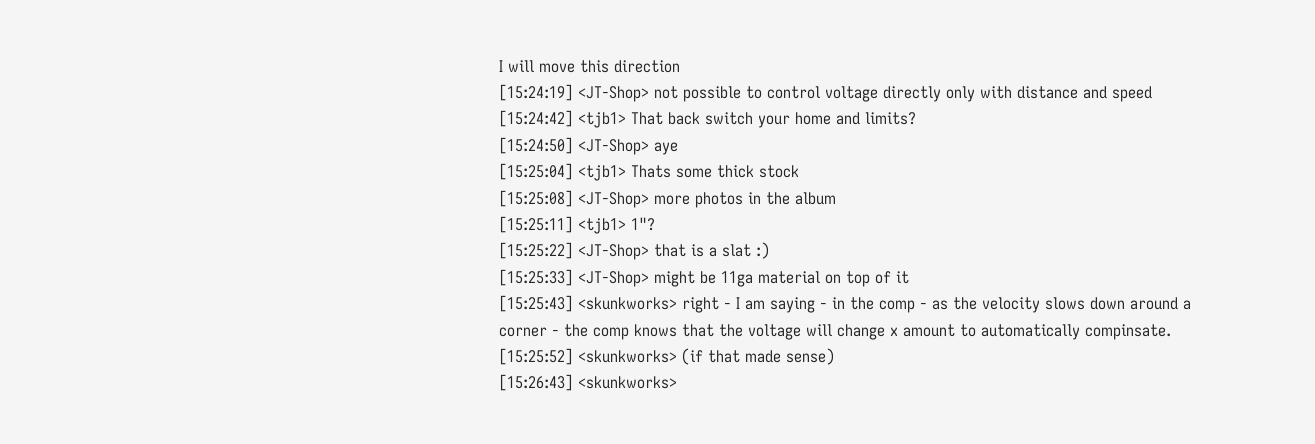I will move this direction
[15:24:19] <JT-Shop> not possible to control voltage directly only with distance and speed
[15:24:42] <tjb1> That back switch your home and limits?
[15:24:50] <JT-Shop> aye
[15:25:04] <tjb1> Thats some thick stock
[15:25:08] <JT-Shop> more photos in the album
[15:25:11] <tjb1> 1"?
[15:25:22] <JT-Shop> that is a slat :)
[15:25:33] <JT-Shop> might be 11ga material on top of it
[15:25:43] <skunkworks> right - I am saying - in the comp - as the velocity slows down around a corner - the comp knows that the voltage will change x amount to automatically compinsate.
[15:25:52] <skunkworks> (if that made sense)
[15:26:43] <skunkworks>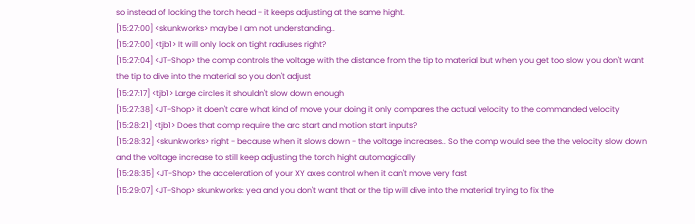so instead of locking the torch head - it keeps adjusting at the same hight.
[15:27:00] <skunkworks> maybe I am not understanding..
[15:27:00] <tjb1> It will only lock on tight radiuses right?
[15:27:04] <JT-Shop> the comp controls the voltage with the distance from the tip to material but when you get too slow you don't want the tip to dive into the material so you don't adjust
[15:27:17] <tjb1> Large circles it shouldn't slow down enough
[15:27:38] <JT-Shop> it doen't care what kind of move your doing it only compares the actual velocity to the commanded velocity
[15:28:21] <tjb1> Does that comp require the arc start and motion start inputs?
[15:28:32] <skunkworks> right - because when it slows down - the voltage increases.. So the comp would see the the velocity slow down and the voltage increase to still keep adjusting the torch hight automagically
[15:28:35] <JT-Shop> the acceleration of your XY axes control when it can't move very fast
[15:29:07] <JT-Shop> skunkworks: yea and you don't want that or the tip will dive into the material trying to fix the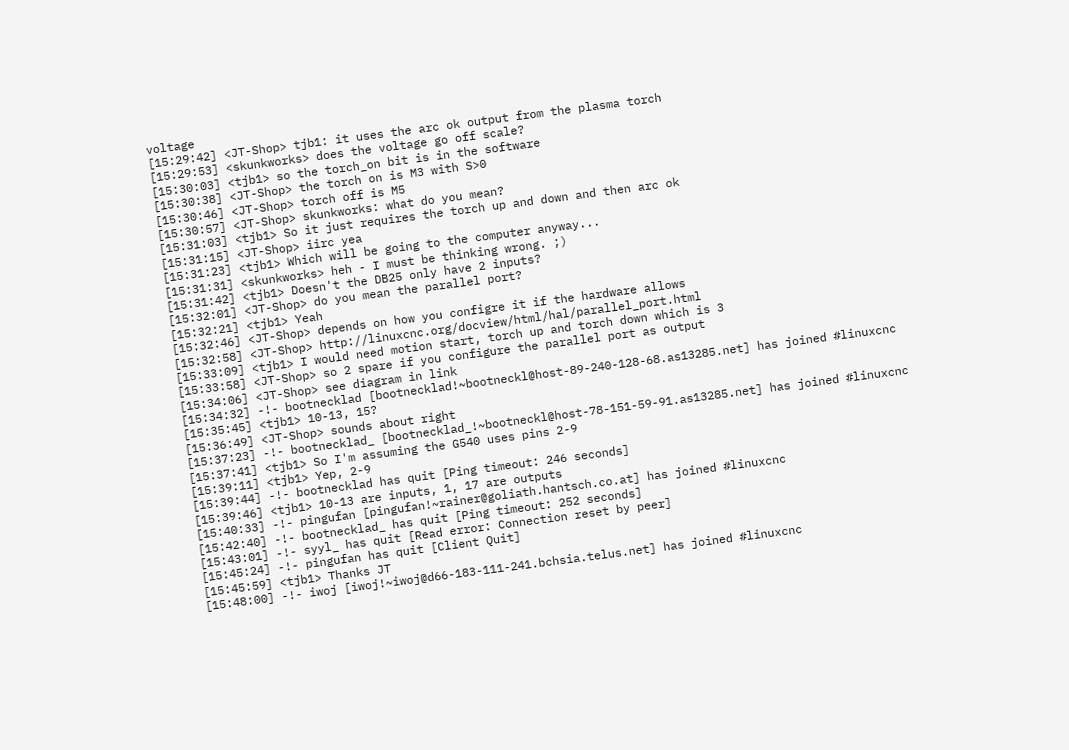voltage
[15:29:42] <JT-Shop> tjb1: it uses the arc ok output from the plasma torch
[15:29:53] <skunkworks> does the voltage go off scale?
[15:30:03] <tjb1> so the torch_on bit is in the software
[15:30:38] <JT-Shop> the torch on is M3 with S>0
[15:30:46] <JT-Shop> torch off is M5
[15:30:57] <JT-Shop> skunkworks: what do you mean?
[15:31:03] <tjb1> So it just requires the torch up and down and then arc ok
[15:31:15] <JT-Shop> iirc yea
[15:31:23] <tjb1> Which will be going to the computer anyway...
[15:31:31] <skunkworks> heh - I must be thinking wrong. ;)
[15:31:42] <tjb1> Doesn't the DB25 only have 2 inputs?
[15:32:01] <JT-Shop> do you mean the parallel port?
[15:32:21] <tjb1> Yeah
[15:32:46] <JT-Shop> depends on how you configre it if the hardware allows
[15:32:58] <JT-Shop> http://linuxcnc.org/docview/html/hal/parallel_port.html
[15:33:09] <tjb1> I would need motion start, torch up and torch down which is 3
[15:33:58] <JT-Shop> so 2 spare if you configure the parallel port as output
[15:34:06] <JT-Shop> see diagram in link
[15:34:32] -!- bootnecklad [bootnecklad!~bootneckl@host-89-240-128-68.as13285.net] has joined #linuxcnc
[15:35:45] <tjb1> 10-13, 15?
[15:36:49] <JT-Shop> sounds about right
[15:37:23] -!- bootnecklad_ [bootnecklad_!~bootneckl@host-78-151-59-91.as13285.net] has joined #linuxcnc
[15:37:41] <tjb1> So I'm assuming the G540 uses pins 2-9
[15:39:11] <tjb1> Yep, 2-9
[15:39:44] -!- bootnecklad has quit [Ping timeout: 246 seconds]
[15:39:46] <tjb1> 10-13 are inputs, 1, 17 are outputs
[15:40:33] -!- pingufan [pingufan!~rainer@goliath.hantsch.co.at] has joined #linuxcnc
[15:42:40] -!- bootnecklad_ has quit [Ping timeout: 252 seconds]
[15:43:01] -!- syyl_ has quit [Read error: Connection reset by peer]
[15:45:24] -!- pingufan has quit [Client Quit]
[15:45:59] <tjb1> Thanks JT
[15:48:00] -!- iwoj [iwoj!~iwoj@d66-183-111-241.bchsia.telus.net] has joined #linuxcnc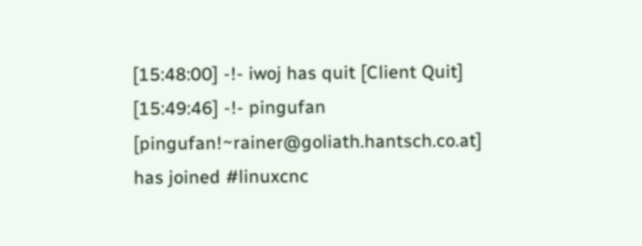[15:48:00] -!- iwoj has quit [Client Quit]
[15:49:46] -!- pingufan [pingufan!~rainer@goliath.hantsch.co.at] has joined #linuxcnc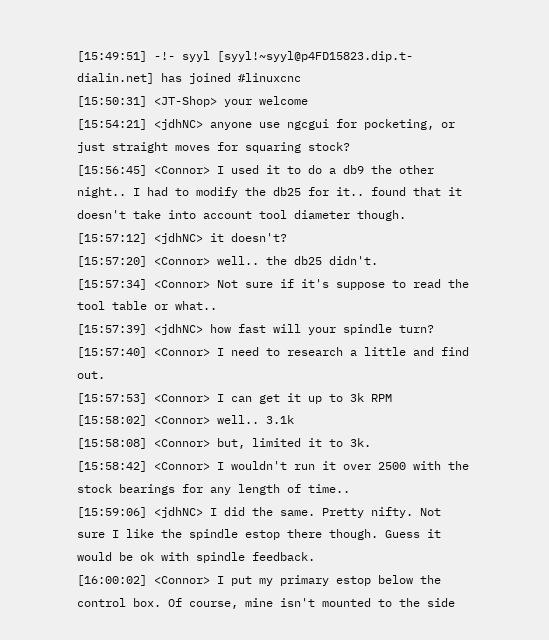[15:49:51] -!- syyl [syyl!~syyl@p4FD15823.dip.t-dialin.net] has joined #linuxcnc
[15:50:31] <JT-Shop> your welcome
[15:54:21] <jdhNC> anyone use ngcgui for pocketing, or just straight moves for squaring stock?
[15:56:45] <Connor> I used it to do a db9 the other night.. I had to modify the db25 for it.. found that it doesn't take into account tool diameter though.
[15:57:12] <jdhNC> it doesn't?
[15:57:20] <Connor> well.. the db25 didn't.
[15:57:34] <Connor> Not sure if it's suppose to read the tool table or what..
[15:57:39] <jdhNC> how fast will your spindle turn?
[15:57:40] <Connor> I need to research a little and find out.
[15:57:53] <Connor> I can get it up to 3k RPM
[15:58:02] <Connor> well.. 3.1k
[15:58:08] <Connor> but, limited it to 3k.
[15:58:42] <Connor> I wouldn't run it over 2500 with the stock bearings for any length of time..
[15:59:06] <jdhNC> I did the same. Pretty nifty. Not sure I like the spindle estop there though. Guess it would be ok with spindle feedback.
[16:00:02] <Connor> I put my primary estop below the control box. Of course, mine isn't mounted to the side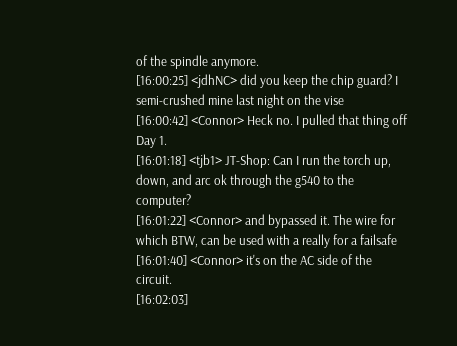of the spindle anymore.
[16:00:25] <jdhNC> did you keep the chip guard? I semi-crushed mine last night on the vise
[16:00:42] <Connor> Heck no. I pulled that thing off Day 1.
[16:01:18] <tjb1> JT-Shop: Can I run the torch up, down, and arc ok through the g540 to the computer?
[16:01:22] <Connor> and bypassed it. The wire for which BTW, can be used with a really for a failsafe
[16:01:40] <Connor> it's on the AC side of the circuit.
[16:02:03]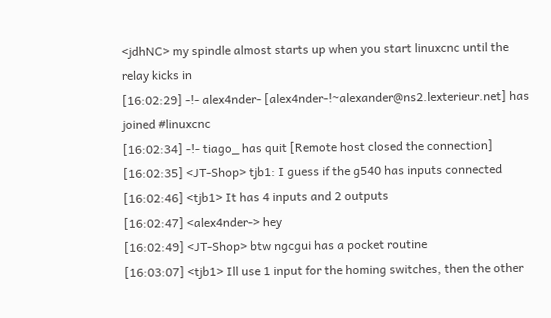<jdhNC> my spindle almost starts up when you start linuxcnc until the relay kicks in
[16:02:29] -!- alex4nder- [alex4nder-!~alexander@ns2.lexterieur.net] has joined #linuxcnc
[16:02:34] -!- tiago_ has quit [Remote host closed the connection]
[16:02:35] <JT-Shop> tjb1: I guess if the g540 has inputs connected
[16:02:46] <tjb1> It has 4 inputs and 2 outputs
[16:02:47] <alex4nder-> hey
[16:02:49] <JT-Shop> btw ngcgui has a pocket routine
[16:03:07] <tjb1> Ill use 1 input for the homing switches, then the other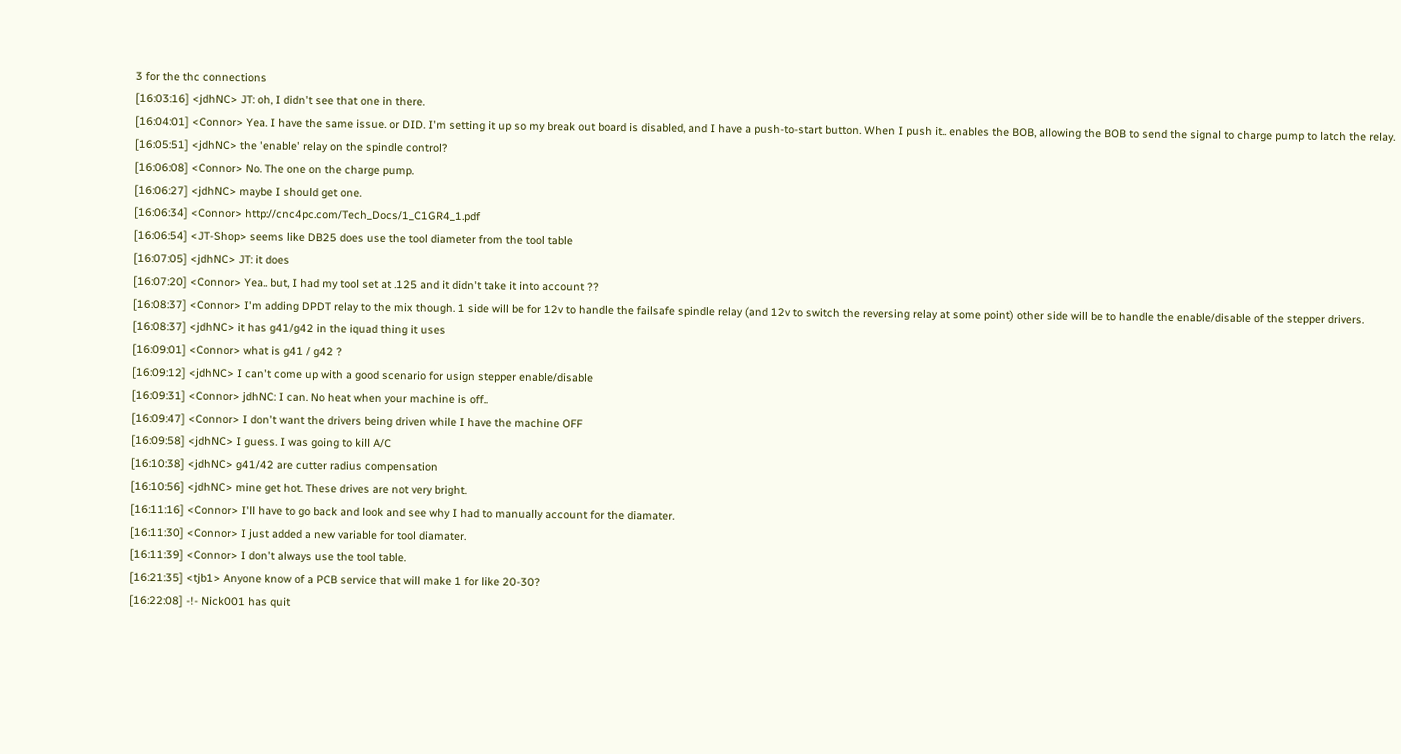3 for the thc connections
[16:03:16] <jdhNC> JT: oh, I didn't see that one in there.
[16:04:01] <Connor> Yea. I have the same issue. or DID. I'm setting it up so my break out board is disabled, and I have a push-to-start button. When I push it.. enables the BOB, allowing the BOB to send the signal to charge pump to latch the relay.
[16:05:51] <jdhNC> the 'enable' relay on the spindle control?
[16:06:08] <Connor> No. The one on the charge pump.
[16:06:27] <jdhNC> maybe I should get one.
[16:06:34] <Connor> http://cnc4pc.com/Tech_Docs/1_C1GR4_1.pdf
[16:06:54] <JT-Shop> seems like DB25 does use the tool diameter from the tool table
[16:07:05] <jdhNC> JT: it does
[16:07:20] <Connor> Yea.. but, I had my tool set at .125 and it didn't take it into account ??
[16:08:37] <Connor> I'm adding DPDT relay to the mix though. 1 side will be for 12v to handle the failsafe spindle relay (and 12v to switch the reversing relay at some point) other side will be to handle the enable/disable of the stepper drivers.
[16:08:37] <jdhNC> it has g41/g42 in the iquad thing it uses
[16:09:01] <Connor> what is g41 / g42 ?
[16:09:12] <jdhNC> I can't come up with a good scenario for usign stepper enable/disable
[16:09:31] <Connor> jdhNC: I can. No heat when your machine is off..
[16:09:47] <Connor> I don't want the drivers being driven while I have the machine OFF
[16:09:58] <jdhNC> I guess. I was going to kill A/C
[16:10:38] <jdhNC> g41/42 are cutter radius compensation
[16:10:56] <jdhNC> mine get hot. These drives are not very bright.
[16:11:16] <Connor> I'll have to go back and look and see why I had to manually account for the diamater.
[16:11:30] <Connor> I just added a new variable for tool diamater.
[16:11:39] <Connor> I don't always use the tool table.
[16:21:35] <tjb1> Anyone know of a PCB service that will make 1 for like 20-30?
[16:22:08] -!- Nick001 has quit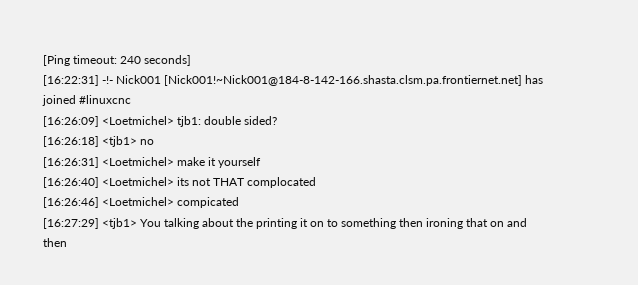[Ping timeout: 240 seconds]
[16:22:31] -!- Nick001 [Nick001!~Nick001@184-8-142-166.shasta.clsm.pa.frontiernet.net] has joined #linuxcnc
[16:26:09] <Loetmichel> tjb1: double sided?
[16:26:18] <tjb1> no
[16:26:31] <Loetmichel> make it yourself
[16:26:40] <Loetmichel> its not THAT complocated
[16:26:46] <Loetmichel> compicated
[16:27:29] <tjb1> You talking about the printing it on to something then ironing that on and then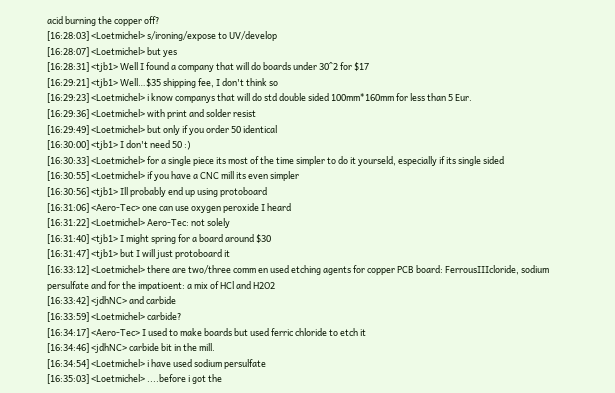acid burning the copper off?
[16:28:03] <Loetmichel> s/ironing/expose to UV/develop
[16:28:07] <Loetmichel> but yes
[16:28:31] <tjb1> Well I found a company that will do boards under 30^2 for $17
[16:29:21] <tjb1> Well…$35 shipping fee, I don't think so
[16:29:23] <Loetmichel> i know companys that will do std double sided 100mm*160mm for less than 5 Eur.
[16:29:36] <Loetmichel> with print and solder resist
[16:29:49] <Loetmichel> but only if you order 50 identical
[16:30:00] <tjb1> I don't need 50 :)
[16:30:33] <Loetmichel> for a single piece its most of the time simpler to do it yourseld, especially if its single sided
[16:30:55] <Loetmichel> if you have a CNC mill its even simpler
[16:30:56] <tjb1> Ill probably end up using protoboard
[16:31:06] <Aero-Tec> one can use oxygen peroxide I heard
[16:31:22] <Loetmichel> Aero-Tec: not solely
[16:31:40] <tjb1> I might spring for a board around $30
[16:31:47] <tjb1> but I will just protoboard it
[16:33:12] <Loetmichel> there are two/three comm en used etching agents for copper PCB board: FerrousIIIcloride, sodium persulfate and for the impatioent: a mix of HCl and H2O2
[16:33:42] <jdhNC> and carbide
[16:33:59] <Loetmichel> carbide?
[16:34:17] <Aero-Tec> I used to make boards but used ferric chloride to etch it
[16:34:46] <jdhNC> carbide bit in the mill.
[16:34:54] <Loetmichel> i have used sodium persulfate
[16:35:03] <Loetmichel> ....before i got the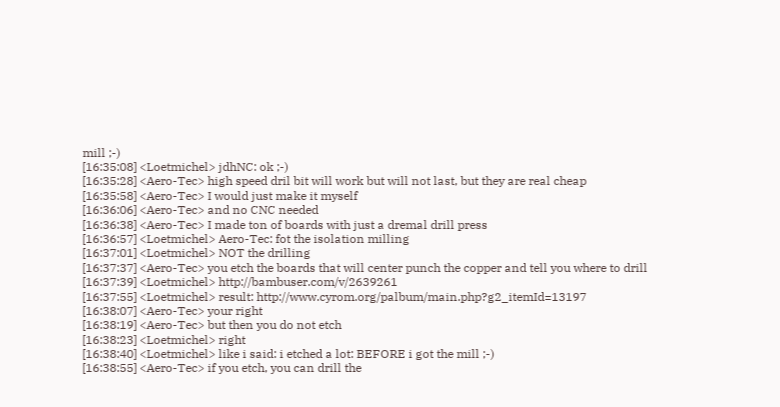mill ;-)
[16:35:08] <Loetmichel> jdhNC: ok ;-)
[16:35:28] <Aero-Tec> high speed dril bit will work but will not last, but they are real cheap
[16:35:58] <Aero-Tec> I would just make it myself
[16:36:06] <Aero-Tec> and no CNC needed
[16:36:38] <Aero-Tec> I made ton of boards with just a dremal drill press
[16:36:57] <Loetmichel> Aero-Tec: fot the isolation milling
[16:37:01] <Loetmichel> NOT the drilling
[16:37:37] <Aero-Tec> you etch the boards that will center punch the copper and tell you where to drill
[16:37:39] <Loetmichel> http://bambuser.com/v/2639261
[16:37:55] <Loetmichel> result: http://www.cyrom.org/palbum/main.php?g2_itemId=13197
[16:38:07] <Aero-Tec> your right
[16:38:19] <Aero-Tec> but then you do not etch
[16:38:23] <Loetmichel> right
[16:38:40] <Loetmichel> like i said: i etched a lot: BEFORE i got the mill ;-)
[16:38:55] <Aero-Tec> if you etch, you can drill the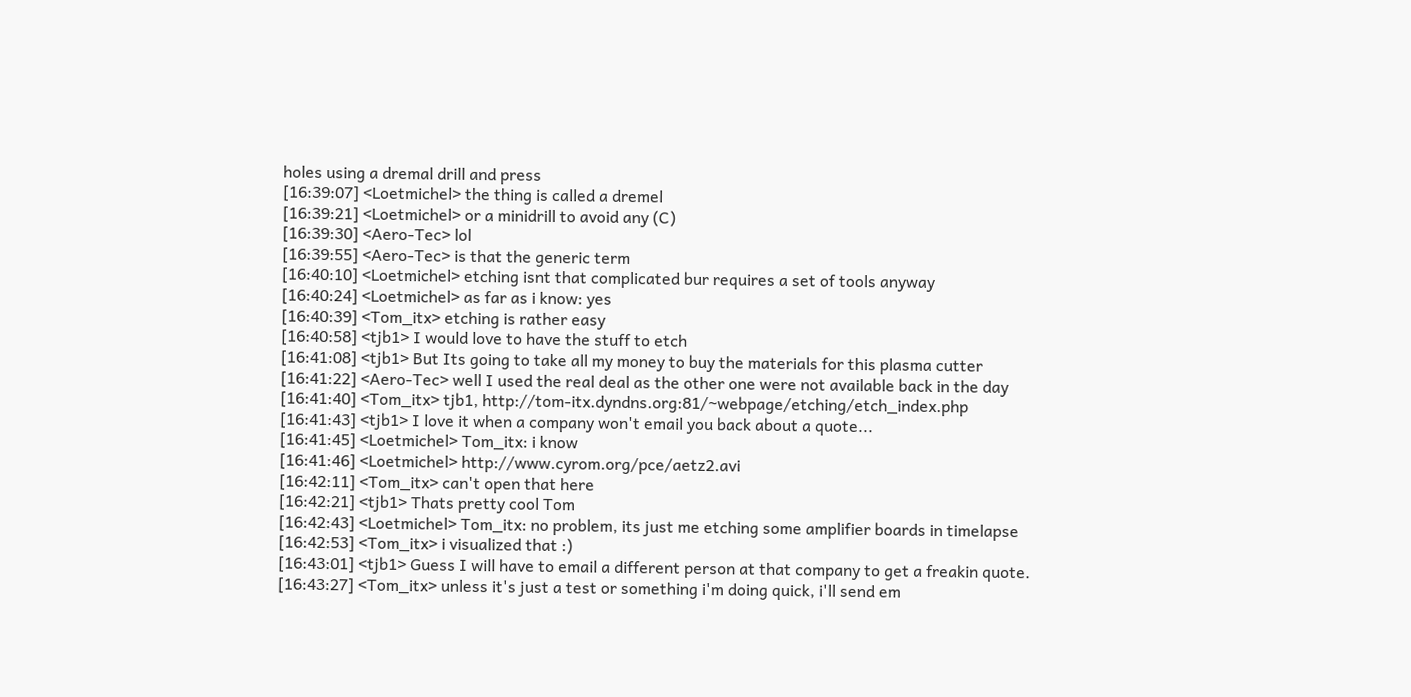holes using a dremal drill and press
[16:39:07] <Loetmichel> the thing is called a dremel
[16:39:21] <Loetmichel> or a minidrill to avoid any (C)
[16:39:30] <Aero-Tec> lol
[16:39:55] <Aero-Tec> is that the generic term
[16:40:10] <Loetmichel> etching isnt that complicated bur requires a set of tools anyway
[16:40:24] <Loetmichel> as far as i know: yes
[16:40:39] <Tom_itx> etching is rather easy
[16:40:58] <tjb1> I would love to have the stuff to etch
[16:41:08] <tjb1> But Its going to take all my money to buy the materials for this plasma cutter
[16:41:22] <Aero-Tec> well I used the real deal as the other one were not available back in the day
[16:41:40] <Tom_itx> tjb1, http://tom-itx.dyndns.org:81/~webpage/etching/etch_index.php
[16:41:43] <tjb1> I love it when a company won't email you back about a quote...
[16:41:45] <Loetmichel> Tom_itx: i know
[16:41:46] <Loetmichel> http://www.cyrom.org/pce/aetz2.avi
[16:42:11] <Tom_itx> can't open that here
[16:42:21] <tjb1> Thats pretty cool Tom
[16:42:43] <Loetmichel> Tom_itx: no problem, its just me etching some amplifier boards in timelapse
[16:42:53] <Tom_itx> i visualized that :)
[16:43:01] <tjb1> Guess I will have to email a different person at that company to get a freakin quote.
[16:43:27] <Tom_itx> unless it's just a test or something i'm doing quick, i'll send em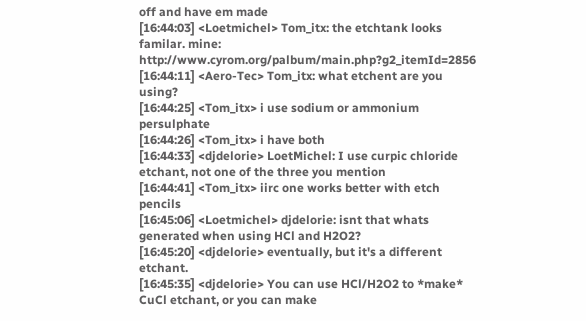off and have em made
[16:44:03] <Loetmichel> Tom_itx: the etchtank looks familar. mine: http://www.cyrom.org/palbum/main.php?g2_itemId=2856
[16:44:11] <Aero-Tec> Tom_itx: what etchent are you using?
[16:44:25] <Tom_itx> i use sodium or ammonium persulphate
[16:44:26] <Tom_itx> i have both
[16:44:33] <djdelorie> LoetMichel: I use curpic chloride etchant, not one of the three you mention
[16:44:41] <Tom_itx> iirc one works better with etch pencils
[16:45:06] <Loetmichel> djdelorie: isnt that whats generated when using HCl and H2O2?
[16:45:20] <djdelorie> eventually, but it's a different etchant.
[16:45:35] <djdelorie> You can use HCl/H2O2 to *make* CuCl etchant, or you can make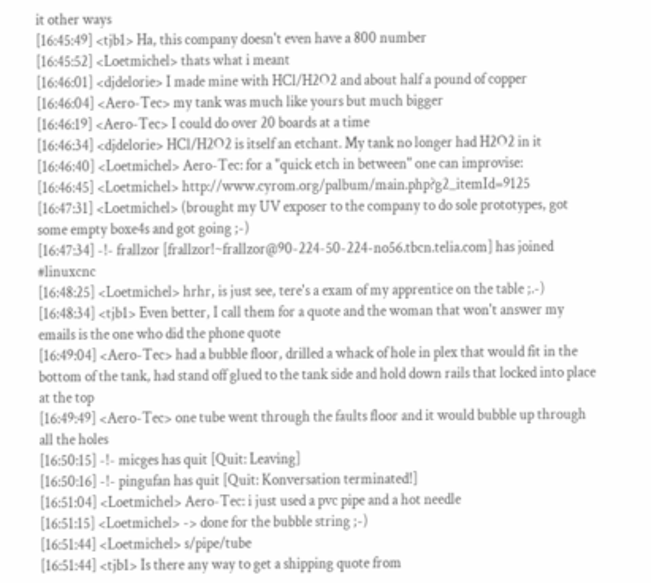it other ways
[16:45:49] <tjb1> Ha, this company doesn't even have a 800 number
[16:45:52] <Loetmichel> thats what i meant
[16:46:01] <djdelorie> I made mine with HCl/H2O2 and about half a pound of copper
[16:46:04] <Aero-Tec> my tank was much like yours but much bigger
[16:46:19] <Aero-Tec> I could do over 20 boards at a time
[16:46:34] <djdelorie> HCl/H2O2 is itself an etchant. My tank no longer had H2O2 in it
[16:46:40] <Loetmichel> Aero-Tec: for a "quick etch in between" one can improvise:
[16:46:45] <Loetmichel> http://www.cyrom.org/palbum/main.php?g2_itemId=9125
[16:47:31] <Loetmichel> (brought my UV exposer to the company to do sole prototypes, got some empty boxe4s and got going ;-)
[16:47:34] -!- frallzor [frallzor!~frallzor@90-224-50-224-no56.tbcn.telia.com] has joined #linuxcnc
[16:48:25] <Loetmichel> hrhr, is just see, tere's a exam of my apprentice on the table ;.-)
[16:48:34] <tjb1> Even better, I call them for a quote and the woman that won't answer my emails is the one who did the phone quote
[16:49:04] <Aero-Tec> had a bubble floor, drilled a whack of hole in plex that would fit in the bottom of the tank, had stand off glued to the tank side and hold down rails that locked into place at the top
[16:49:49] <Aero-Tec> one tube went through the faults floor and it would bubble up through all the holes
[16:50:15] -!- micges has quit [Quit: Leaving]
[16:50:16] -!- pingufan has quit [Quit: Konversation terminated!]
[16:51:04] <Loetmichel> Aero-Tec: i just used a pvc pipe and a hot needle
[16:51:15] <Loetmichel> -> done for the bubble string ;-)
[16:51:44] <Loetmichel> s/pipe/tube
[16:51:44] <tjb1> Is there any way to get a shipping quote from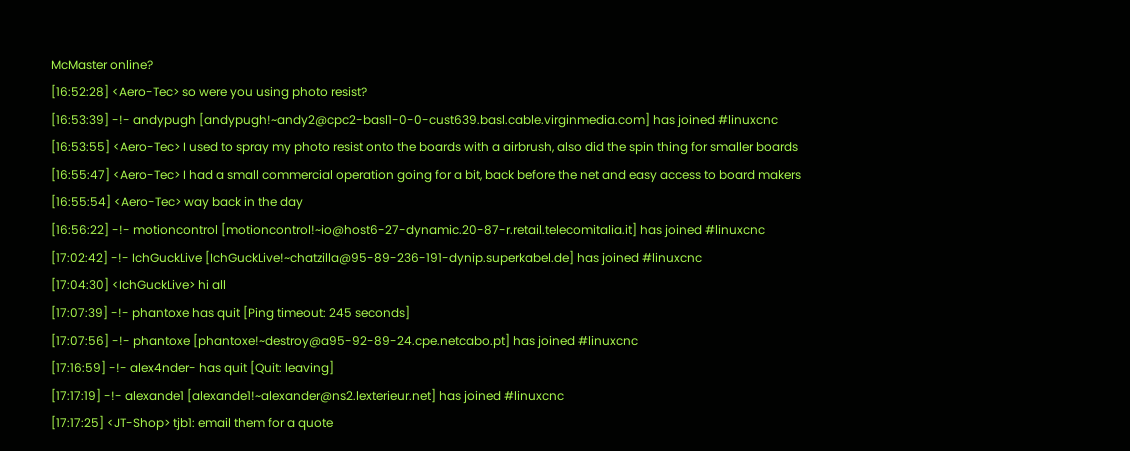McMaster online?
[16:52:28] <Aero-Tec> so were you using photo resist?
[16:53:39] -!- andypugh [andypugh!~andy2@cpc2-basl1-0-0-cust639.basl.cable.virginmedia.com] has joined #linuxcnc
[16:53:55] <Aero-Tec> I used to spray my photo resist onto the boards with a airbrush, also did the spin thing for smaller boards
[16:55:47] <Aero-Tec> I had a small commercial operation going for a bit, back before the net and easy access to board makers
[16:55:54] <Aero-Tec> way back in the day
[16:56:22] -!- motioncontrol [motioncontrol!~io@host6-27-dynamic.20-87-r.retail.telecomitalia.it] has joined #linuxcnc
[17:02:42] -!- IchGuckLive [IchGuckLive!~chatzilla@95-89-236-191-dynip.superkabel.de] has joined #linuxcnc
[17:04:30] <IchGuckLive> hi all
[17:07:39] -!- phantoxe has quit [Ping timeout: 245 seconds]
[17:07:56] -!- phantoxe [phantoxe!~destroy@a95-92-89-24.cpe.netcabo.pt] has joined #linuxcnc
[17:16:59] -!- alex4nder- has quit [Quit: leaving]
[17:17:19] -!- alexande1 [alexande1!~alexander@ns2.lexterieur.net] has joined #linuxcnc
[17:17:25] <JT-Shop> tjb1: email them for a quote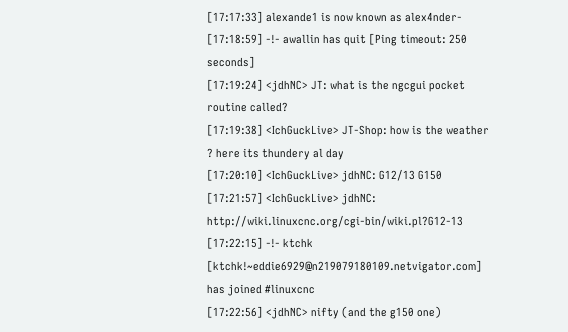[17:17:33] alexande1 is now known as alex4nder-
[17:18:59] -!- awallin has quit [Ping timeout: 250 seconds]
[17:19:24] <jdhNC> JT: what is the ngcgui pocket routine called?
[17:19:38] <IchGuckLive> JT-Shop: how is the weather ? here its thundery al day
[17:20:10] <IchGuckLive> jdhNC: G12/13 G150
[17:21:57] <IchGuckLive> jdhNC: http://wiki.linuxcnc.org/cgi-bin/wiki.pl?G12-13
[17:22:15] -!- ktchk [ktchk!~eddie6929@n219079180109.netvigator.com] has joined #linuxcnc
[17:22:56] <jdhNC> nifty (and the g150 one)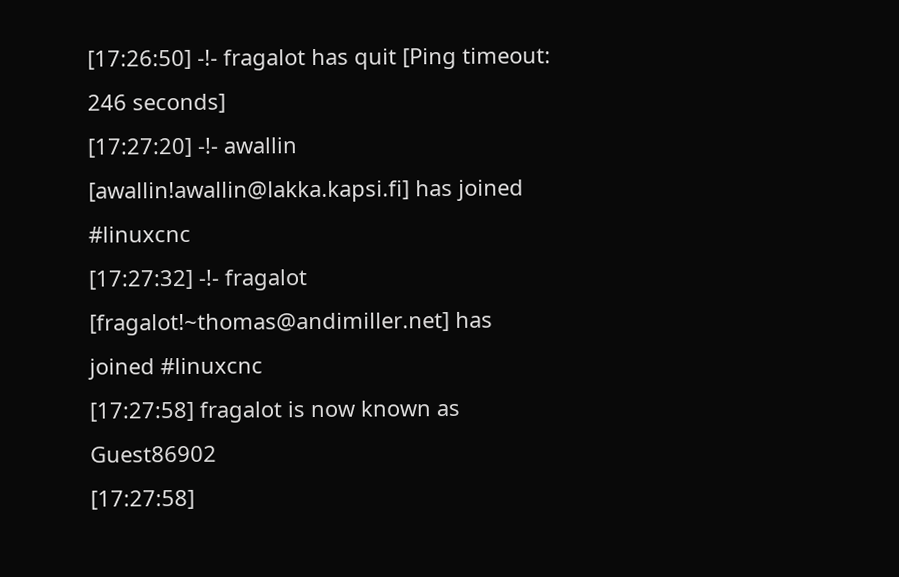[17:26:50] -!- fragalot has quit [Ping timeout: 246 seconds]
[17:27:20] -!- awallin [awallin!awallin@lakka.kapsi.fi] has joined #linuxcnc
[17:27:32] -!- fragalot [fragalot!~thomas@andimiller.net] has joined #linuxcnc
[17:27:58] fragalot is now known as Guest86902
[17:27:58]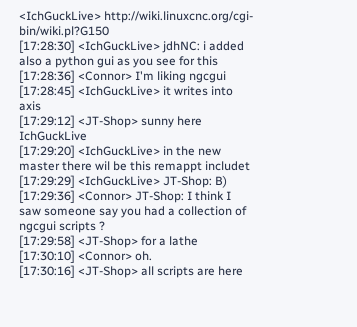<IchGuckLive> http://wiki.linuxcnc.org/cgi-bin/wiki.pl?G150
[17:28:30] <IchGuckLive> jdhNC: i added also a python gui as you see for this
[17:28:36] <Connor> I'm liking ngcgui
[17:28:45] <IchGuckLive> it writes into axis
[17:29:12] <JT-Shop> sunny here IchGuckLive
[17:29:20] <IchGuckLive> in the new master there wil be this remappt includet
[17:29:29] <IchGuckLive> JT-Shop: B)
[17:29:36] <Connor> JT-Shop: I think I saw someone say you had a collection of ngcgui scripts ?
[17:29:58] <JT-Shop> for a lathe
[17:30:10] <Connor> oh.
[17:30:16] <JT-Shop> all scripts are here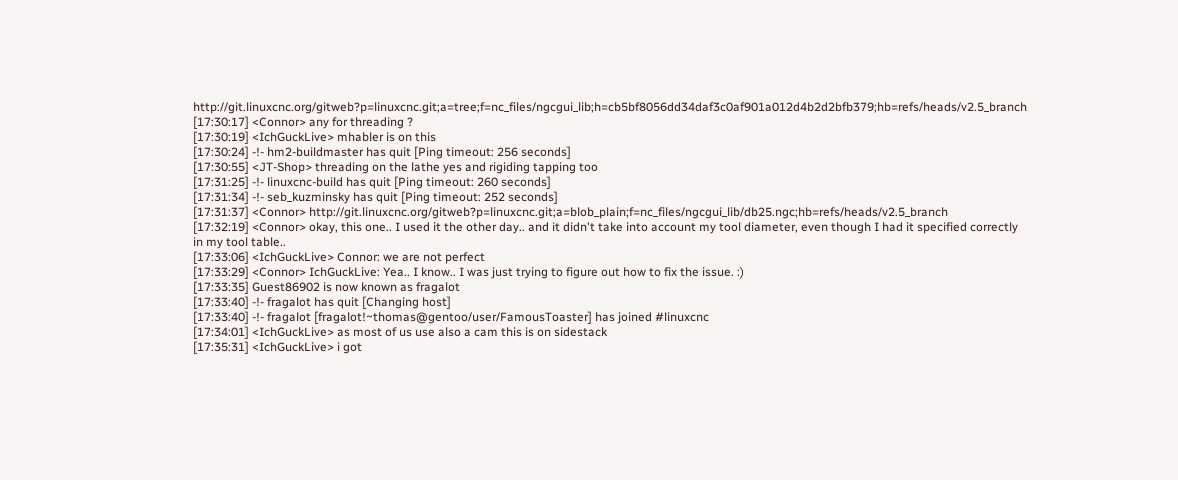http://git.linuxcnc.org/gitweb?p=linuxcnc.git;a=tree;f=nc_files/ngcgui_lib;h=cb5bf8056dd34daf3c0af901a012d4b2d2bfb379;hb=refs/heads/v2.5_branch
[17:30:17] <Connor> any for threading ?
[17:30:19] <IchGuckLive> mhabler is on this
[17:30:24] -!- hm2-buildmaster has quit [Ping timeout: 256 seconds]
[17:30:55] <JT-Shop> threading on the lathe yes and rigiding tapping too
[17:31:25] -!- linuxcnc-build has quit [Ping timeout: 260 seconds]
[17:31:34] -!- seb_kuzminsky has quit [Ping timeout: 252 seconds]
[17:31:37] <Connor> http://git.linuxcnc.org/gitweb?p=linuxcnc.git;a=blob_plain;f=nc_files/ngcgui_lib/db25.ngc;hb=refs/heads/v2.5_branch
[17:32:19] <Connor> okay, this one.. I used it the other day.. and it didn't take into account my tool diameter, even though I had it specified correctly in my tool table..
[17:33:06] <IchGuckLive> Connor: we are not perfect
[17:33:29] <Connor> IchGuckLive: Yea.. I know.. I was just trying to figure out how to fix the issue. :)
[17:33:35] Guest86902 is now known as fragalot
[17:33:40] -!- fragalot has quit [Changing host]
[17:33:40] -!- fragalot [fragalot!~thomas@gentoo/user/FamousToaster] has joined #linuxcnc
[17:34:01] <IchGuckLive> as most of us use also a cam this is on sidestack
[17:35:31] <IchGuckLive> i got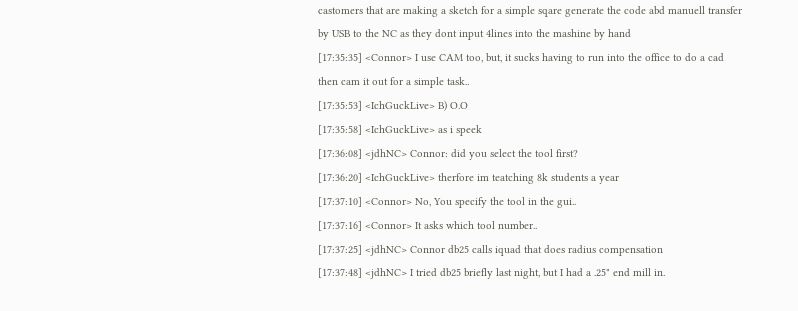castomers that are making a sketch for a simple sqare generate the code abd manuell transfer by USB to the NC as they dont input 4lines into the mashine by hand
[17:35:35] <Connor> I use CAM too, but, it sucks having to run into the office to do a cad then cam it out for a simple task..
[17:35:53] <IchGuckLive> B) O.O
[17:35:58] <IchGuckLive> as i speek
[17:36:08] <jdhNC> Connor: did you select the tool first?
[17:36:20] <IchGuckLive> therfore im teatching 8k students a year
[17:37:10] <Connor> No, You specify the tool in the gui..
[17:37:16] <Connor> It asks which tool number..
[17:37:25] <jdhNC> Connor db25 calls iquad that does radius compensation
[17:37:48] <jdhNC> I tried db25 briefly last night, but I had a .25" end mill in.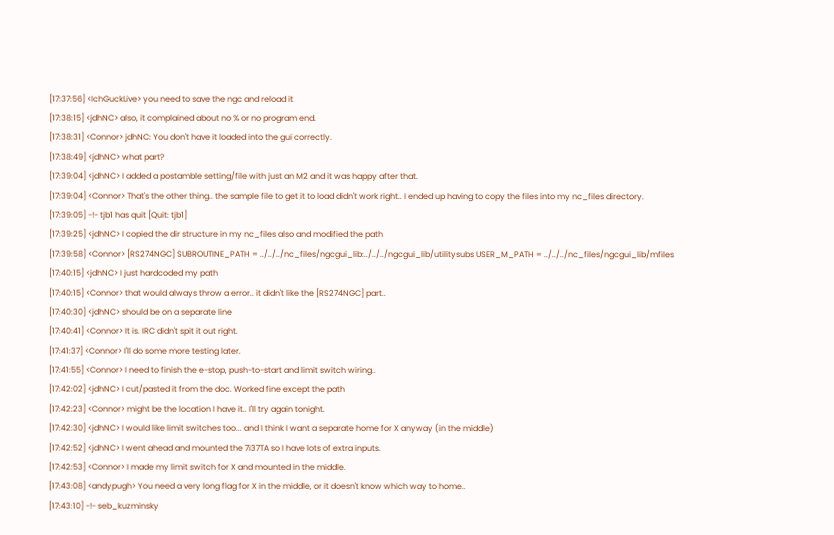[17:37:56] <IchGuckLive> you need to save the ngc and reload it
[17:38:15] <jdhNC> also, it complained about no % or no program end.
[17:38:31] <Connor> jdhNC: You don't have it loaded into the gui correctly.
[17:38:49] <jdhNC> what part?
[17:39:04] <jdhNC> I added a postamble setting/file with just an M2 and it was happy after that.
[17:39:04] <Connor> That's the other thing.. the sample file to get it to load didn't work right.. I ended up having to copy the files into my nc_files directory.
[17:39:05] -!- tjb1 has quit [Quit: tjb1]
[17:39:25] <jdhNC> I copied the dir structure in my nc_files also and modified the path
[17:39:58] <Connor> [RS274NGC] SUBROUTINE_PATH = ../../../nc_files/ngcgui_lib:../../../ngcgui_lib/utilitysubs USER_M_PATH = ../../../nc_files/ngcgui_lib/mfiles
[17:40:15] <jdhNC> I just hardcoded my path
[17:40:15] <Connor> that would always throw a error.. it didn't like the [RS274NGC] part..
[17:40:30] <jdhNC> should be on a separate line
[17:40:41] <Connor> It is. IRC didn't spit it out right.
[17:41:37] <Connor> I'll do some more testing later.
[17:41:55] <Connor> I need to finish the e-stop, push-to-start and limit switch wiring..
[17:42:02] <jdhNC> I cut/pasted it from the doc. Worked fine except the path
[17:42:23] <Connor> might be the location I have it.. I'll try again tonight.
[17:42:30] <jdhNC> I would like limit switches too... and I think I want a separate home for X anyway (in the middle)
[17:42:52] <jdhNC> I went ahead and mounted the 7i37TA so I have lots of extra inputs.
[17:42:53] <Connor> I made my limit switch for X and mounted in the middle.
[17:43:08] <andypugh> You need a very long flag for X in the middle, or it doesn't know which way to home..
[17:43:10] -!- seb_kuzminsky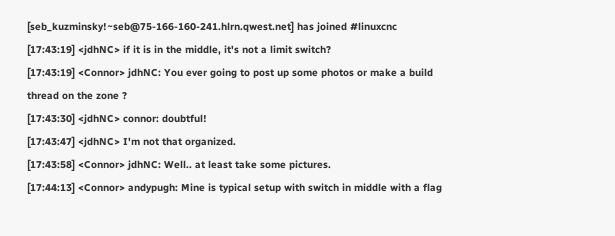[seb_kuzminsky!~seb@75-166-160-241.hlrn.qwest.net] has joined #linuxcnc
[17:43:19] <jdhNC> if it is in the middle, it's not a limit switch?
[17:43:19] <Connor> jdhNC: You ever going to post up some photos or make a build thread on the zone ?
[17:43:30] <jdhNC> connor: doubtful!
[17:43:47] <jdhNC> I'm not that organized.
[17:43:58] <Connor> jdhNC: Well.. at least take some pictures.
[17:44:13] <Connor> andypugh: Mine is typical setup with switch in middle with a flag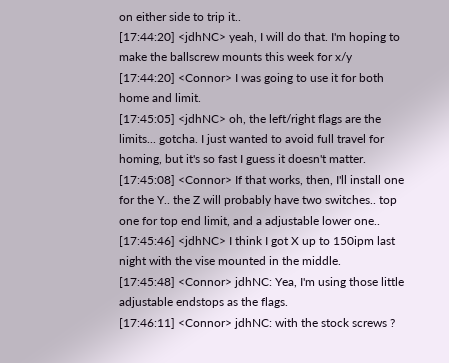on either side to trip it..
[17:44:20] <jdhNC> yeah, I will do that. I'm hoping to make the ballscrew mounts this week for x/y
[17:44:20] <Connor> I was going to use it for both home and limit.
[17:45:05] <jdhNC> oh, the left/right flags are the limits... gotcha. I just wanted to avoid full travel for homing, but it's so fast I guess it doesn't matter.
[17:45:08] <Connor> If that works, then, I'll install one for the Y.. the Z will probably have two switches.. top one for top end limit, and a adjustable lower one..
[17:45:46] <jdhNC> I think I got X up to 150ipm last night with the vise mounted in the middle.
[17:45:48] <Connor> jdhNC: Yea, I'm using those little adjustable endstops as the flags.
[17:46:11] <Connor> jdhNC: with the stock screws ?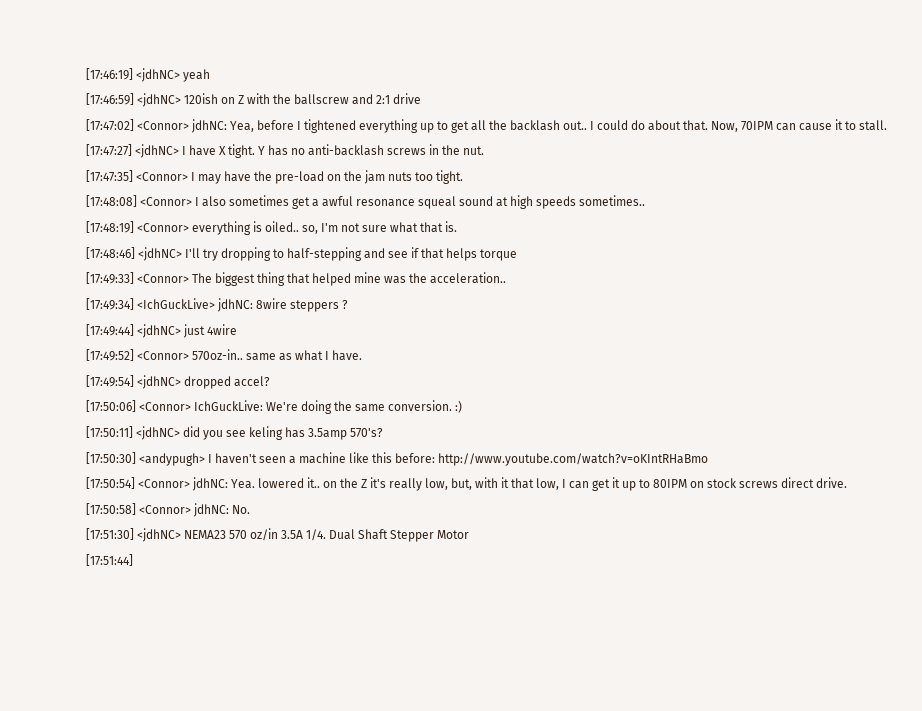[17:46:19] <jdhNC> yeah
[17:46:59] <jdhNC> 120ish on Z with the ballscrew and 2:1 drive
[17:47:02] <Connor> jdhNC: Yea, before I tightened everything up to get all the backlash out.. I could do about that. Now, 70IPM can cause it to stall.
[17:47:27] <jdhNC> I have X tight. Y has no anti-backlash screws in the nut.
[17:47:35] <Connor> I may have the pre-load on the jam nuts too tight.
[17:48:08] <Connor> I also sometimes get a awful resonance squeal sound at high speeds sometimes..
[17:48:19] <Connor> everything is oiled.. so, I'm not sure what that is.
[17:48:46] <jdhNC> I'll try dropping to half-stepping and see if that helps torque
[17:49:33] <Connor> The biggest thing that helped mine was the acceleration..
[17:49:34] <IchGuckLive> jdhNC: 8wire steppers ?
[17:49:44] <jdhNC> just 4wire
[17:49:52] <Connor> 570oz-in.. same as what I have.
[17:49:54] <jdhNC> dropped accel?
[17:50:06] <Connor> IchGuckLive: We're doing the same conversion. :)
[17:50:11] <jdhNC> did you see keling has 3.5amp 570's?
[17:50:30] <andypugh> I haven't seen a machine like this before: http://www.youtube.com/watch?v=oKIntRHaBmo
[17:50:54] <Connor> jdhNC: Yea. lowered it.. on the Z it's really low, but, with it that low, I can get it up to 80IPM on stock screws direct drive.
[17:50:58] <Connor> jdhNC: No.
[17:51:30] <jdhNC> NEMA23 570 oz/in 3.5A 1/4. Dual Shaft Stepper Motor
[17:51:44]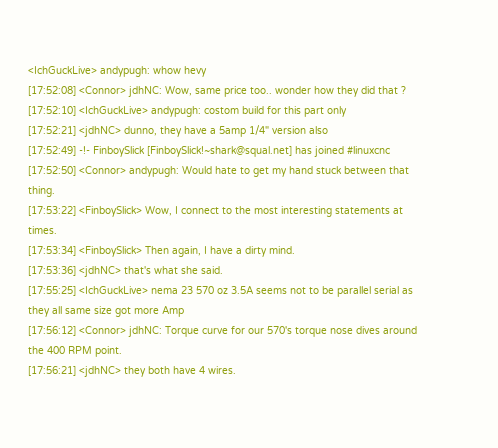<IchGuckLive> andypugh: whow hevy
[17:52:08] <Connor> jdhNC: Wow, same price too.. wonder how they did that ?
[17:52:10] <IchGuckLive> andypugh: costom build for this part only
[17:52:21] <jdhNC> dunno, they have a 5amp 1/4" version also
[17:52:49] -!- FinboySlick [FinboySlick!~shark@squal.net] has joined #linuxcnc
[17:52:50] <Connor> andypugh: Would hate to get my hand stuck between that thing.
[17:53:22] <FinboySlick> Wow, I connect to the most interesting statements at times.
[17:53:34] <FinboySlick> Then again, I have a dirty mind.
[17:53:36] <jdhNC> that's what she said.
[17:55:25] <IchGuckLive> nema 23 570 oz 3.5A seems not to be parallel serial as they all same size got more Amp
[17:56:12] <Connor> jdhNC: Torque curve for our 570's torque nose dives around the 400 RPM point.
[17:56:21] <jdhNC> they both have 4 wires.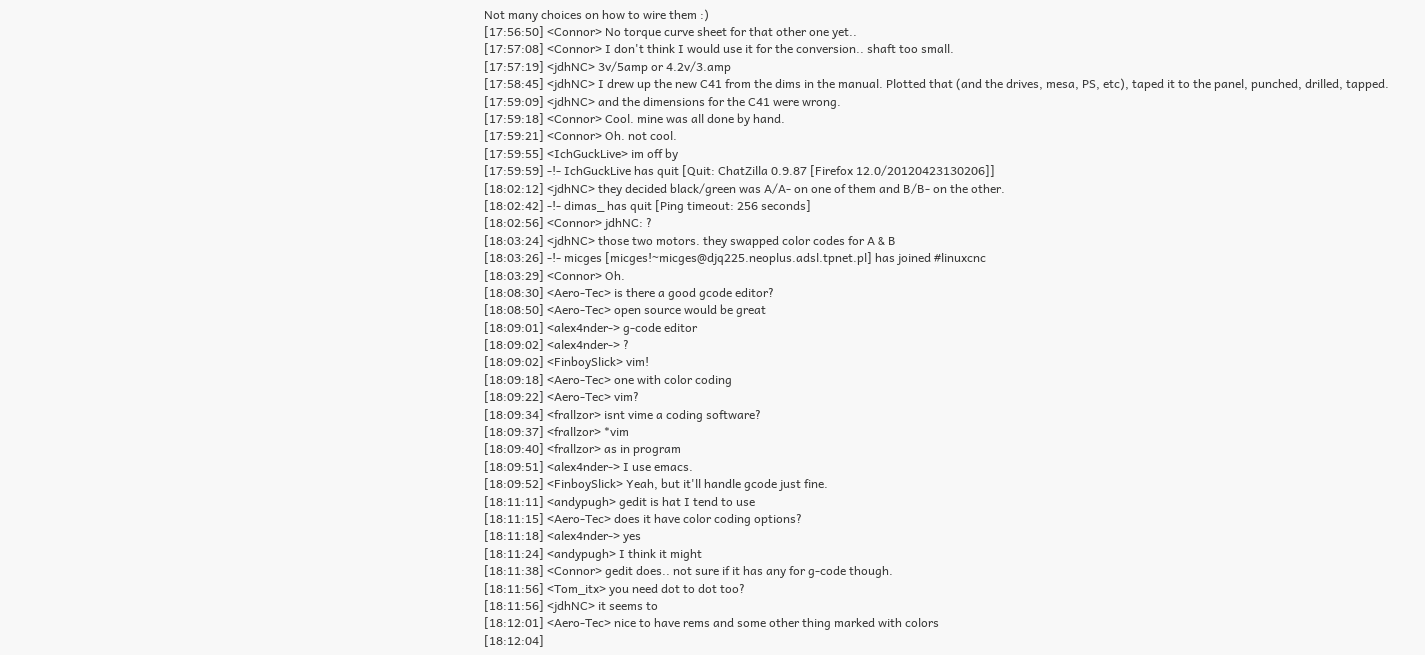Not many choices on how to wire them :)
[17:56:50] <Connor> No torque curve sheet for that other one yet..
[17:57:08] <Connor> I don't think I would use it for the conversion.. shaft too small.
[17:57:19] <jdhNC> 3v/5amp or 4.2v/3.amp
[17:58:45] <jdhNC> I drew up the new C41 from the dims in the manual. Plotted that (and the drives, mesa, PS, etc), taped it to the panel, punched, drilled, tapped.
[17:59:09] <jdhNC> and the dimensions for the C41 were wrong.
[17:59:18] <Connor> Cool. mine was all done by hand.
[17:59:21] <Connor> Oh. not cool.
[17:59:55] <IchGuckLive> im off by
[17:59:59] -!- IchGuckLive has quit [Quit: ChatZilla 0.9.87 [Firefox 12.0/20120423130206]]
[18:02:12] <jdhNC> they decided black/green was A/A- on one of them and B/B- on the other.
[18:02:42] -!- dimas_ has quit [Ping timeout: 256 seconds]
[18:02:56] <Connor> jdhNC: ?
[18:03:24] <jdhNC> those two motors. they swapped color codes for A & B
[18:03:26] -!- micges [micges!~micges@djq225.neoplus.adsl.tpnet.pl] has joined #linuxcnc
[18:03:29] <Connor> Oh.
[18:08:30] <Aero-Tec> is there a good gcode editor?
[18:08:50] <Aero-Tec> open source would be great
[18:09:01] <alex4nder-> g-code editor
[18:09:02] <alex4nder-> ?
[18:09:02] <FinboySlick> vim!
[18:09:18] <Aero-Tec> one with color coding
[18:09:22] <Aero-Tec> vim?
[18:09:34] <frallzor> isnt vime a coding software?
[18:09:37] <frallzor> *vim
[18:09:40] <frallzor> as in program
[18:09:51] <alex4nder-> I use emacs.
[18:09:52] <FinboySlick> Yeah, but it'll handle gcode just fine.
[18:11:11] <andypugh> gedit is hat I tend to use
[18:11:15] <Aero-Tec> does it have color coding options?
[18:11:18] <alex4nder-> yes
[18:11:24] <andypugh> I think it might
[18:11:38] <Connor> gedit does.. not sure if it has any for g-code though.
[18:11:56] <Tom_itx> you need dot to dot too?
[18:11:56] <jdhNC> it seems to
[18:12:01] <Aero-Tec> nice to have rems and some other thing marked with colors
[18:12:04]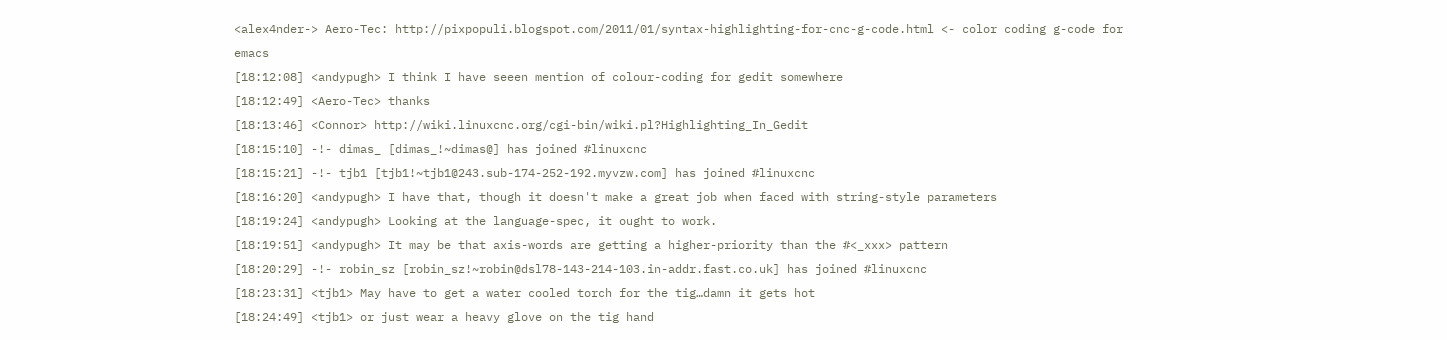<alex4nder-> Aero-Tec: http://pixpopuli.blogspot.com/2011/01/syntax-highlighting-for-cnc-g-code.html <- color coding g-code for emacs
[18:12:08] <andypugh> I think I have seeen mention of colour-coding for gedit somewhere
[18:12:49] <Aero-Tec> thanks
[18:13:46] <Connor> http://wiki.linuxcnc.org/cgi-bin/wiki.pl?Highlighting_In_Gedit
[18:15:10] -!- dimas_ [dimas_!~dimas@] has joined #linuxcnc
[18:15:21] -!- tjb1 [tjb1!~tjb1@243.sub-174-252-192.myvzw.com] has joined #linuxcnc
[18:16:20] <andypugh> I have that, though it doesn't make a great job when faced with string-style parameters
[18:19:24] <andypugh> Looking at the language-spec, it ought to work.
[18:19:51] <andypugh> It may be that axis-words are getting a higher-priority than the #<_xxx> pattern
[18:20:29] -!- robin_sz [robin_sz!~robin@dsl78-143-214-103.in-addr.fast.co.uk] has joined #linuxcnc
[18:23:31] <tjb1> May have to get a water cooled torch for the tig…damn it gets hot
[18:24:49] <tjb1> or just wear a heavy glove on the tig hand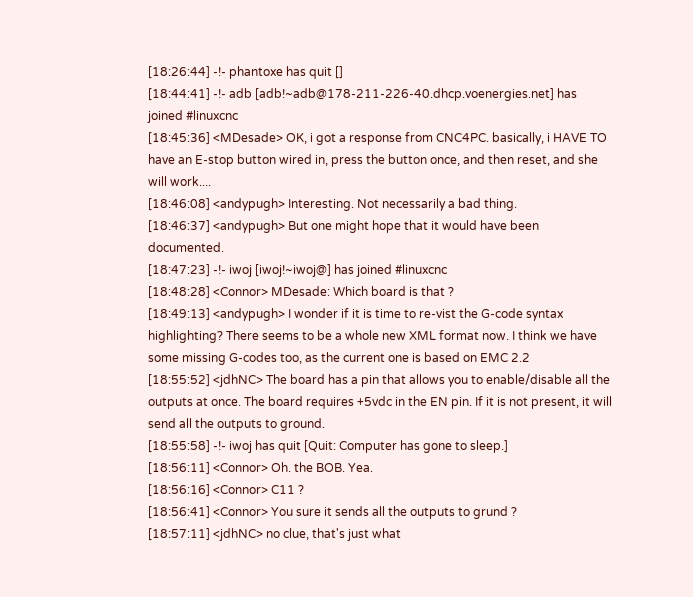[18:26:44] -!- phantoxe has quit []
[18:44:41] -!- adb [adb!~adb@178-211-226-40.dhcp.voenergies.net] has joined #linuxcnc
[18:45:36] <MDesade> OK, i got a response from CNC4PC. basically, i HAVE TO have an E-stop button wired in, press the button once, and then reset, and she will work....
[18:46:08] <andypugh> Interesting. Not necessarily a bad thing.
[18:46:37] <andypugh> But one might hope that it would have been documented.
[18:47:23] -!- iwoj [iwoj!~iwoj@] has joined #linuxcnc
[18:48:28] <Connor> MDesade: Which board is that ?
[18:49:13] <andypugh> I wonder if it is time to re-vist the G-code syntax highlighting? There seems to be a whole new XML format now. I think we have some missing G-codes too, as the current one is based on EMC 2.2
[18:55:52] <jdhNC> The board has a pin that allows you to enable/disable all the outputs at once. The board requires +5vdc in the EN pin. If it is not present, it will send all the outputs to ground.
[18:55:58] -!- iwoj has quit [Quit: Computer has gone to sleep.]
[18:56:11] <Connor> Oh. the BOB. Yea.
[18:56:16] <Connor> C11 ?
[18:56:41] <Connor> You sure it sends all the outputs to grund ?
[18:57:11] <jdhNC> no clue, that's just what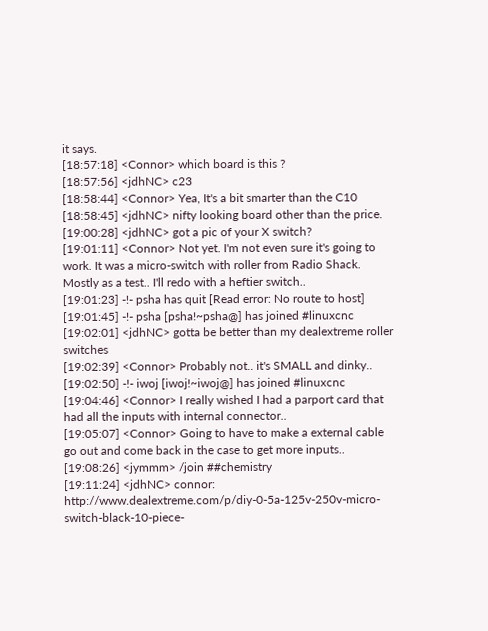it says.
[18:57:18] <Connor> which board is this ?
[18:57:56] <jdhNC> c23
[18:58:44] <Connor> Yea, It's a bit smarter than the C10
[18:58:45] <jdhNC> nifty looking board other than the price.
[19:00:28] <jdhNC> got a pic of your X switch?
[19:01:11] <Connor> Not yet. I'm not even sure it's going to work. It was a micro-switch with roller from Radio Shack. Mostly as a test.. I'll redo with a heftier switch..
[19:01:23] -!- psha has quit [Read error: No route to host]
[19:01:45] -!- psha [psha!~psha@] has joined #linuxcnc
[19:02:01] <jdhNC> gotta be better than my dealextreme roller switches
[19:02:39] <Connor> Probably not.. it's SMALL and dinky..
[19:02:50] -!- iwoj [iwoj!~iwoj@] has joined #linuxcnc
[19:04:46] <Connor> I really wished I had a parport card that had all the inputs with internal connector..
[19:05:07] <Connor> Going to have to make a external cable go out and come back in the case to get more inputs..
[19:08:26] <jymmm> /join ##chemistry
[19:11:24] <jdhNC> connor: http://www.dealextreme.com/p/diy-0-5a-125v-250v-micro-switch-black-10-piece-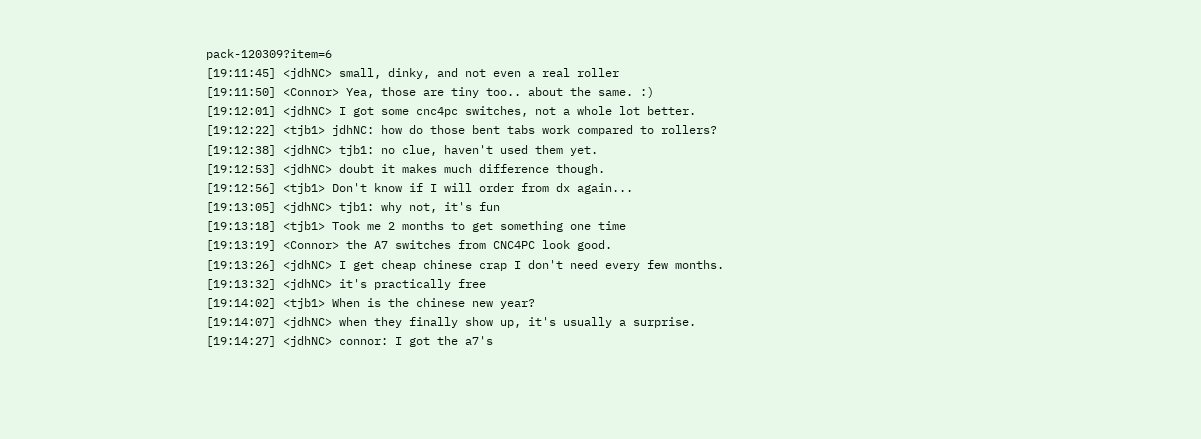pack-120309?item=6
[19:11:45] <jdhNC> small, dinky, and not even a real roller
[19:11:50] <Connor> Yea, those are tiny too.. about the same. :)
[19:12:01] <jdhNC> I got some cnc4pc switches, not a whole lot better.
[19:12:22] <tjb1> jdhNC: how do those bent tabs work compared to rollers?
[19:12:38] <jdhNC> tjb1: no clue, haven't used them yet.
[19:12:53] <jdhNC> doubt it makes much difference though.
[19:12:56] <tjb1> Don't know if I will order from dx again...
[19:13:05] <jdhNC> tjb1: why not, it's fun
[19:13:18] <tjb1> Took me 2 months to get something one time
[19:13:19] <Connor> the A7 switches from CNC4PC look good.
[19:13:26] <jdhNC> I get cheap chinese crap I don't need every few months.
[19:13:32] <jdhNC> it's practically free
[19:14:02] <tjb1> When is the chinese new year?
[19:14:07] <jdhNC> when they finally show up, it's usually a surprise.
[19:14:27] <jdhNC> connor: I got the a7's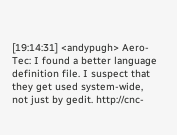[19:14:31] <andypugh> Aero-Tec: I found a better language definition file. I suspect that they get used system-wide, not just by gedit. http://cnc-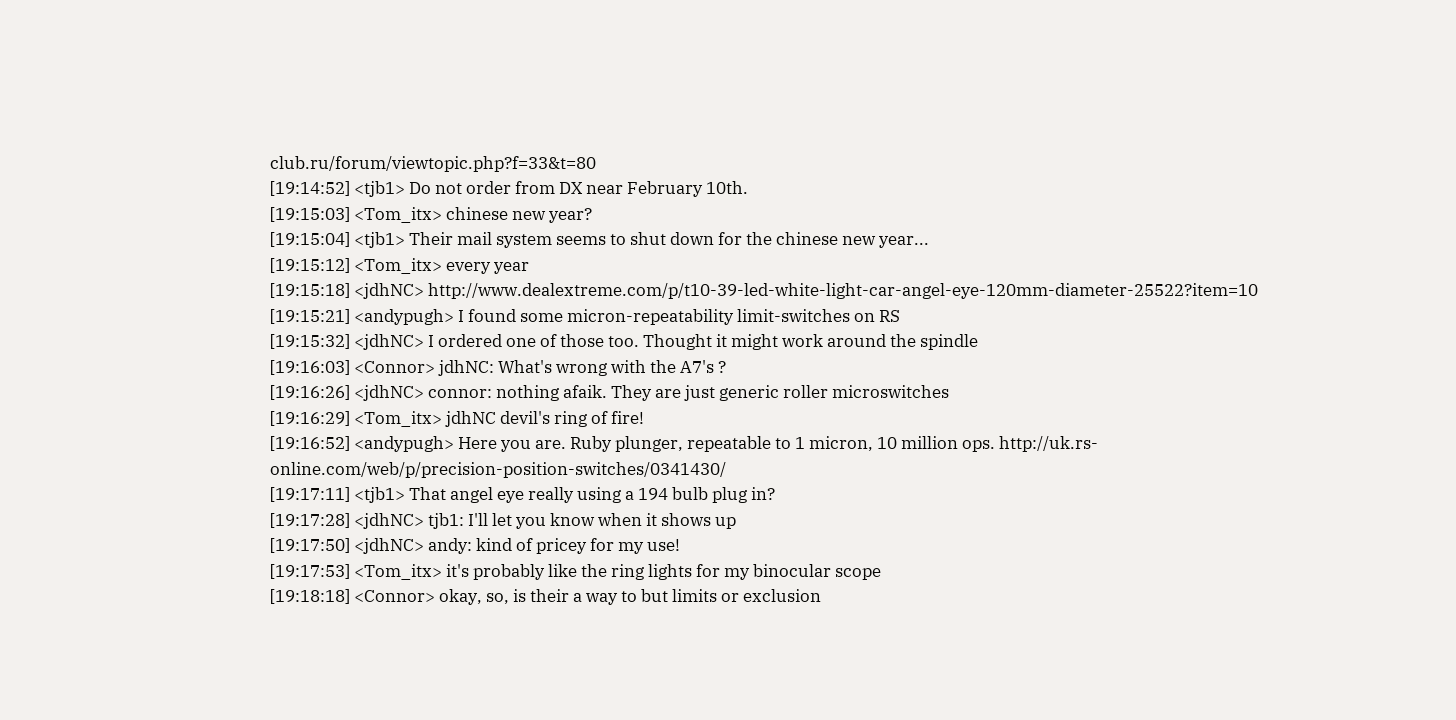club.ru/forum/viewtopic.php?f=33&t=80
[19:14:52] <tjb1> Do not order from DX near February 10th.
[19:15:03] <Tom_itx> chinese new year?
[19:15:04] <tjb1> Their mail system seems to shut down for the chinese new year...
[19:15:12] <Tom_itx> every year
[19:15:18] <jdhNC> http://www.dealextreme.com/p/t10-39-led-white-light-car-angel-eye-120mm-diameter-25522?item=10
[19:15:21] <andypugh> I found some micron-repeatability limit-switches on RS
[19:15:32] <jdhNC> I ordered one of those too. Thought it might work around the spindle
[19:16:03] <Connor> jdhNC: What's wrong with the A7's ?
[19:16:26] <jdhNC> connor: nothing afaik. They are just generic roller microswitches
[19:16:29] <Tom_itx> jdhNC devil's ring of fire!
[19:16:52] <andypugh> Here you are. Ruby plunger, repeatable to 1 micron, 10 million ops. http://uk.rs-online.com/web/p/precision-position-switches/0341430/
[19:17:11] <tjb1> That angel eye really using a 194 bulb plug in?
[19:17:28] <jdhNC> tjb1: I'll let you know when it shows up
[19:17:50] <jdhNC> andy: kind of pricey for my use!
[19:17:53] <Tom_itx> it's probably like the ring lights for my binocular scope
[19:18:18] <Connor> okay, so, is their a way to but limits or exclusion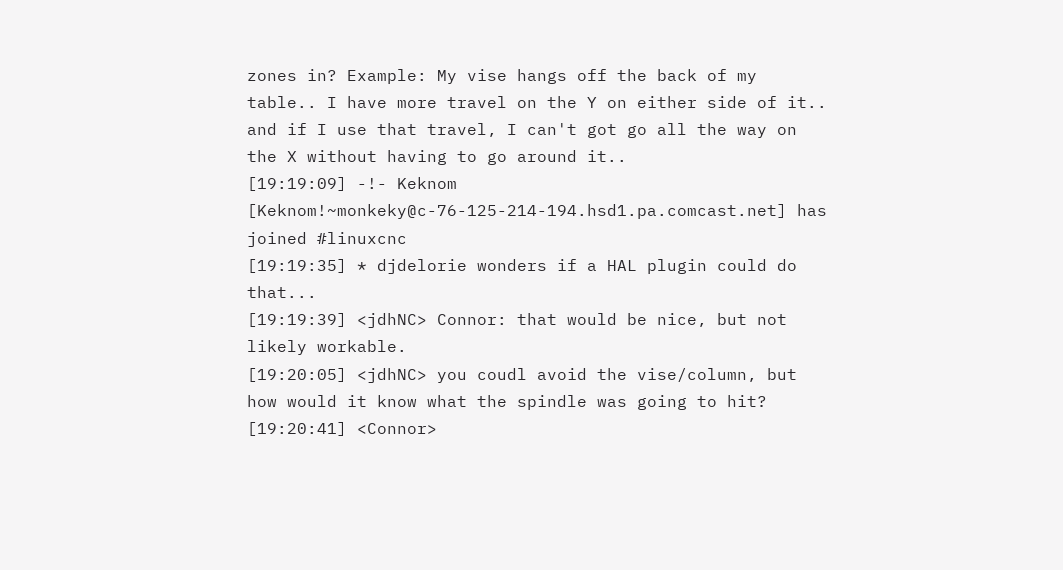zones in? Example: My vise hangs off the back of my table.. I have more travel on the Y on either side of it.. and if I use that travel, I can't got go all the way on the X without having to go around it..
[19:19:09] -!- Keknom [Keknom!~monkeky@c-76-125-214-194.hsd1.pa.comcast.net] has joined #linuxcnc
[19:19:35] * djdelorie wonders if a HAL plugin could do that...
[19:19:39] <jdhNC> Connor: that would be nice, but not likely workable.
[19:20:05] <jdhNC> you coudl avoid the vise/column, but how would it know what the spindle was going to hit?
[19:20:41] <Connor>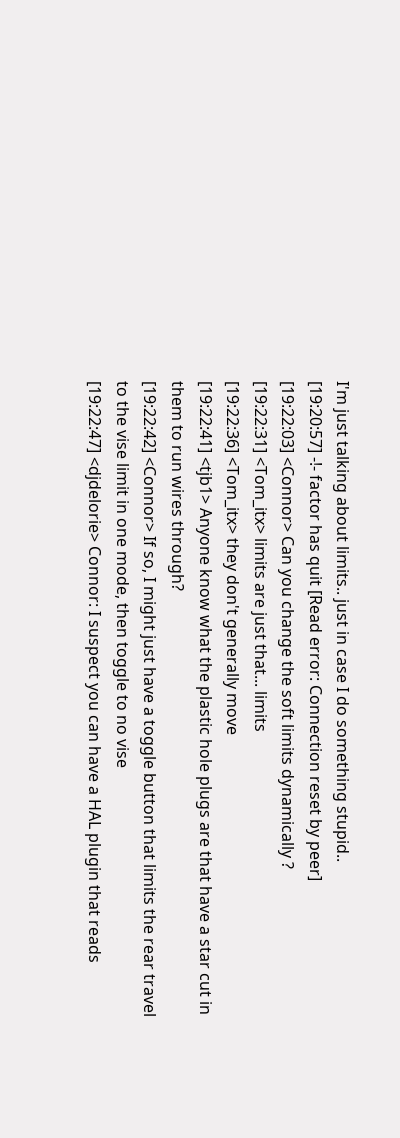I'm just talking about limits.. just in case I do something stupid..
[19:20:57] -!- factor has quit [Read error: Connection reset by peer]
[19:22:03] <Connor> Can you change the soft limits dynamically ?
[19:22:31] <Tom_itx> limits are just that... limits
[19:22:36] <Tom_itx> they don't generally move
[19:22:41] <tjb1> Anyone know what the plastic hole plugs are that have a star cut in them to run wires through?
[19:22:42] <Connor> If so, I might just have a toggle button that limits the rear travel to the vise limit in one mode, then toggle to no vise
[19:22:47] <djdelorie> Connor: I suspect you can have a HAL plugin that reads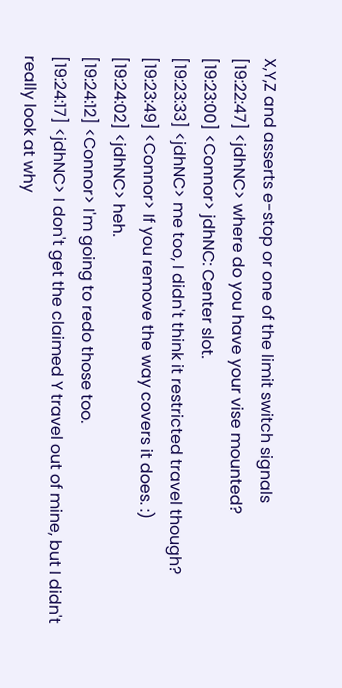X,Y,Z and asserts e-stop or one of the limit switch signals
[19:22:47] <jdhNC> where do you have your vise mounted?
[19:23:00] <Connor> jdhNC: Center slot.
[19:23:33] <jdhNC> me too, I didn't think it restricted travel though?
[19:23:49] <Connor> If you remove the way covers it does. :)
[19:24:02] <jdhNC> heh.
[19:24:12] <Connor> I'm going to redo those too.
[19:24:17] <jdhNC> I don't get the claimed Y travel out of mine, but I didn't really look at why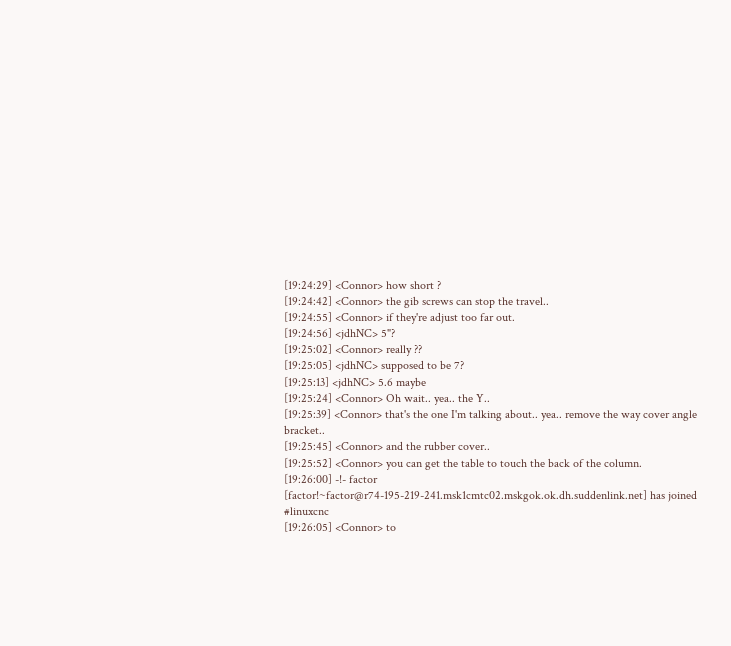[19:24:29] <Connor> how short ?
[19:24:42] <Connor> the gib screws can stop the travel..
[19:24:55] <Connor> if they're adjust too far out.
[19:24:56] <jdhNC> 5"?
[19:25:02] <Connor> really ??
[19:25:05] <jdhNC> supposed to be 7?
[19:25:13] <jdhNC> 5.6 maybe
[19:25:24] <Connor> Oh wait.. yea.. the Y..
[19:25:39] <Connor> that's the one I'm talking about.. yea.. remove the way cover angle bracket..
[19:25:45] <Connor> and the rubber cover..
[19:25:52] <Connor> you can get the table to touch the back of the column.
[19:26:00] -!- factor [factor!~factor@r74-195-219-241.msk1cmtc02.mskgok.ok.dh.suddenlink.net] has joined #linuxcnc
[19:26:05] <Connor> to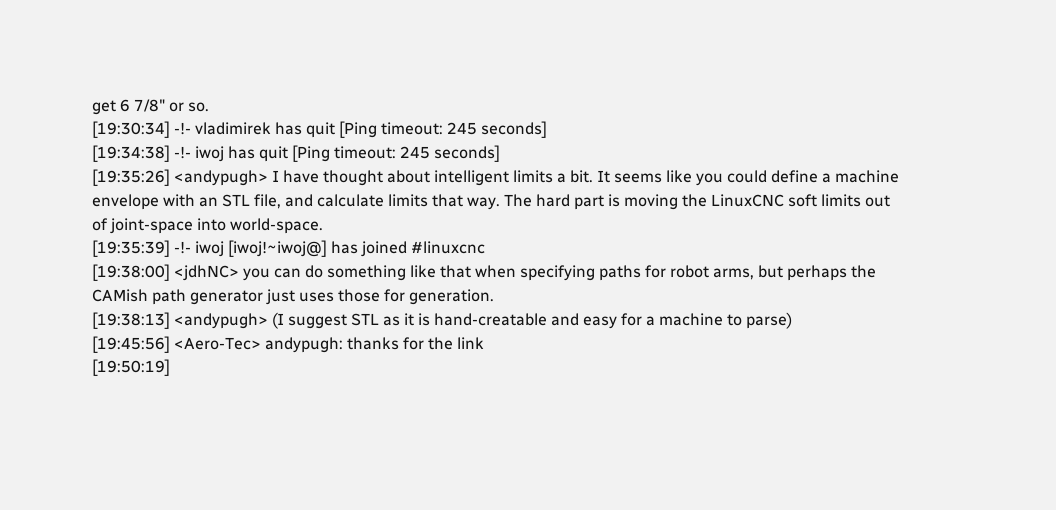get 6 7/8" or so.
[19:30:34] -!- vladimirek has quit [Ping timeout: 245 seconds]
[19:34:38] -!- iwoj has quit [Ping timeout: 245 seconds]
[19:35:26] <andypugh> I have thought about intelligent limits a bit. It seems like you could define a machine envelope with an STL file, and calculate limits that way. The hard part is moving the LinuxCNC soft limits out of joint-space into world-space.
[19:35:39] -!- iwoj [iwoj!~iwoj@] has joined #linuxcnc
[19:38:00] <jdhNC> you can do something like that when specifying paths for robot arms, but perhaps the CAMish path generator just uses those for generation.
[19:38:13] <andypugh> (I suggest STL as it is hand-creatable and easy for a machine to parse)
[19:45:56] <Aero-Tec> andypugh: thanks for the link
[19:50:19]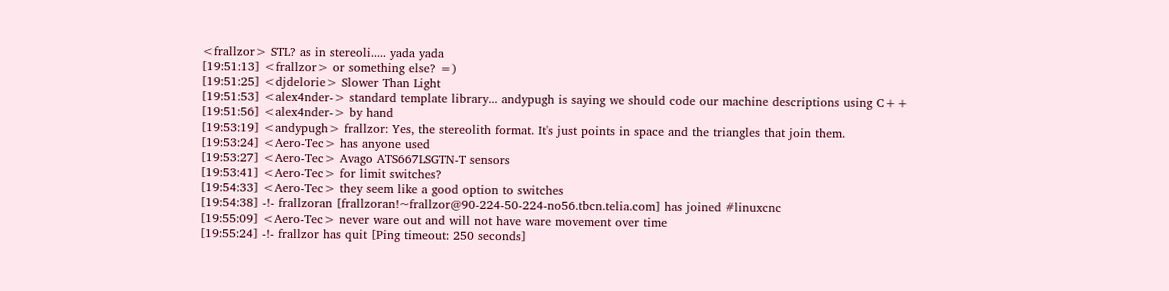<frallzor> STL? as in stereoli..... yada yada
[19:51:13] <frallzor> or something else? =)
[19:51:25] <djdelorie> Slower Than Light
[19:51:53] <alex4nder-> standard template library... andypugh is saying we should code our machine descriptions using C++
[19:51:56] <alex4nder-> by hand
[19:53:19] <andypugh> frallzor: Yes, the stereolith format. It's just points in space and the triangles that join them.
[19:53:24] <Aero-Tec> has anyone used
[19:53:27] <Aero-Tec> Avago ATS667LSGTN-T sensors
[19:53:41] <Aero-Tec> for limit switches?
[19:54:33] <Aero-Tec> they seem like a good option to switches
[19:54:38] -!- frallzoran [frallzoran!~frallzor@90-224-50-224-no56.tbcn.telia.com] has joined #linuxcnc
[19:55:09] <Aero-Tec> never ware out and will not have ware movement over time
[19:55:24] -!- frallzor has quit [Ping timeout: 250 seconds]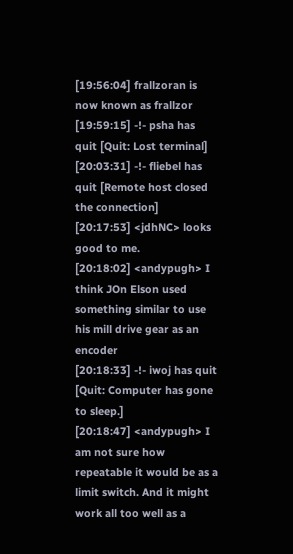[19:56:04] frallzoran is now known as frallzor
[19:59:15] -!- psha has quit [Quit: Lost terminal]
[20:03:31] -!- fliebel has quit [Remote host closed the connection]
[20:17:53] <jdhNC> looks good to me.
[20:18:02] <andypugh> I think JOn Elson used something similar to use his mill drive gear as an encoder
[20:18:33] -!- iwoj has quit [Quit: Computer has gone to sleep.]
[20:18:47] <andypugh> I am not sure how repeatable it would be as a limit switch. And it might work all too well as a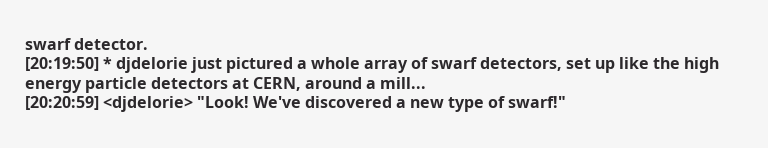swarf detector.
[20:19:50] * djdelorie just pictured a whole array of swarf detectors, set up like the high energy particle detectors at CERN, around a mill...
[20:20:59] <djdelorie> "Look! We've discovered a new type of swarf!"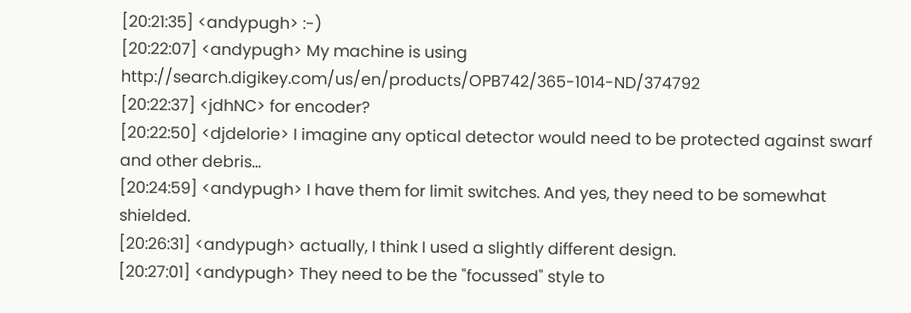[20:21:35] <andypugh> :-)
[20:22:07] <andypugh> My machine is using http://search.digikey.com/us/en/products/OPB742/365-1014-ND/374792
[20:22:37] <jdhNC> for encoder?
[20:22:50] <djdelorie> I imagine any optical detector would need to be protected against swarf and other debris...
[20:24:59] <andypugh> I have them for limit switches. And yes, they need to be somewhat shielded.
[20:26:31] <andypugh> actually, I think I used a slightly different design.
[20:27:01] <andypugh> They need to be the "focussed" style to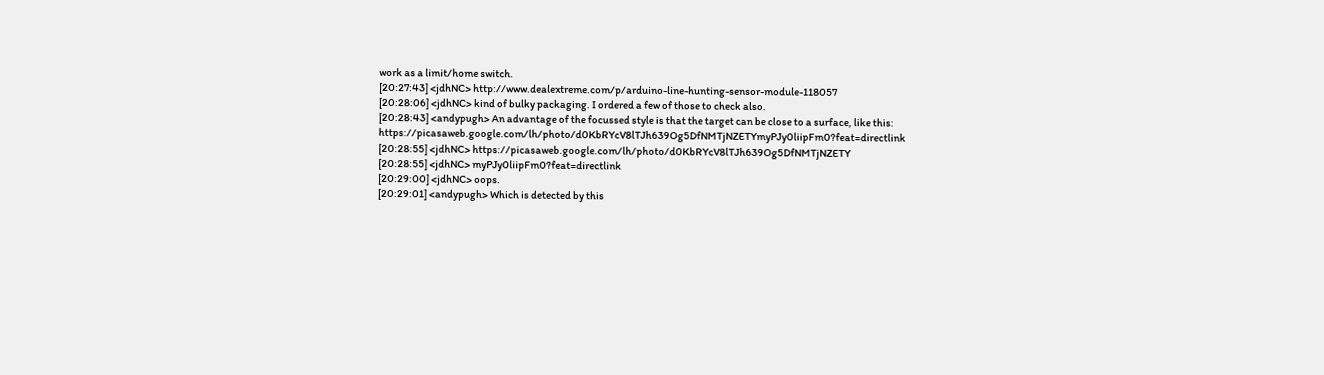work as a limit/home switch.
[20:27:43] <jdhNC> http://www.dealextreme.com/p/arduino-line-hunting-sensor-module-118057
[20:28:06] <jdhNC> kind of bulky packaging. I ordered a few of those to check also.
[20:28:43] <andypugh> An advantage of the focussed style is that the target can be close to a surface, like this: https://picasaweb.google.com/lh/photo/d0KbRYcV8lTJh639Og5DfNMTjNZETYmyPJy0liipFm0?feat=directlink
[20:28:55] <jdhNC> https://picasaweb.google.com/lh/photo/d0KbRYcV8lTJh639Og5DfNMTjNZETY
[20:28:55] <jdhNC> myPJy0liipFm0?feat=directlink
[20:29:00] <jdhNC> oops.
[20:29:01] <andypugh> Which is detected by this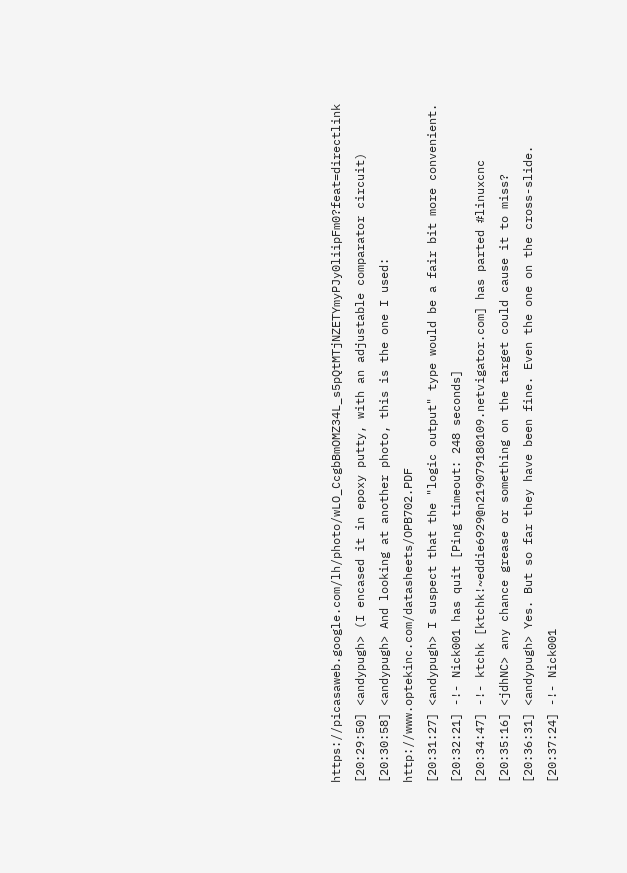https://picasaweb.google.com/lh/photo/wLO_CcgbBmOMZ34L_s5pQtMTjNZETYmyPJy0liipFm0?feat=directlink
[20:29:50] <andypugh> (I encased it in epoxy putty, with an adjustable comparator circuit)
[20:30:58] <andypugh> And looking at another photo, this is the one I used: http://www.optekinc.com/datasheets/OPB702.PDF
[20:31:27] <andypugh> I suspect that the "logic output" type would be a fair bit more convenient.
[20:32:21] -!- Nick001 has quit [Ping timeout: 248 seconds]
[20:34:47] -!- ktchk [ktchk!~eddie6929@n219079180109.netvigator.com] has parted #linuxcnc
[20:35:16] <jdhNC> any chance grease or something on the target could cause it to miss?
[20:36:31] <andypugh> Yes. But so far they have been fine. Even the one on the cross-slide.
[20:37:24] -!- Nick001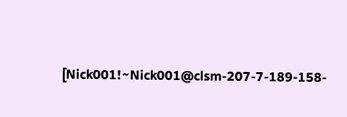[Nick001!~Nick001@clsm-207-7-189-158-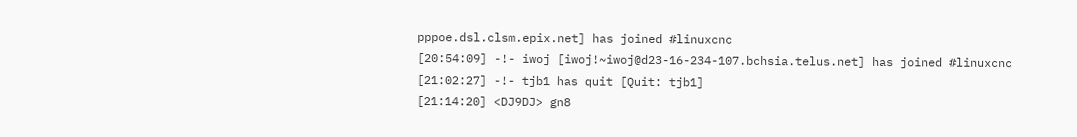pppoe.dsl.clsm.epix.net] has joined #linuxcnc
[20:54:09] -!- iwoj [iwoj!~iwoj@d23-16-234-107.bchsia.telus.net] has joined #linuxcnc
[21:02:27] -!- tjb1 has quit [Quit: tjb1]
[21:14:20] <DJ9DJ> gn8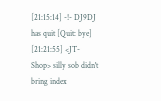[21:15:14] -!- DJ9DJ has quit [Quit: bye]
[21:21:55] <JT-Shop> silly sob didn't bring index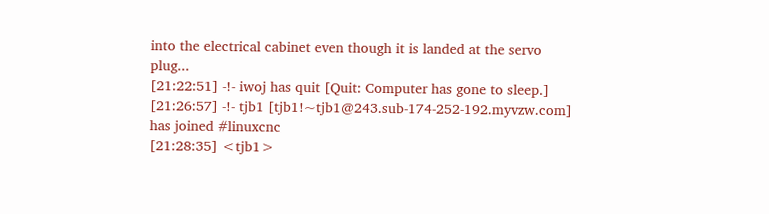into the electrical cabinet even though it is landed at the servo plug...
[21:22:51] -!- iwoj has quit [Quit: Computer has gone to sleep.]
[21:26:57] -!- tjb1 [tjb1!~tjb1@243.sub-174-252-192.myvzw.com] has joined #linuxcnc
[21:28:35] <tjb1>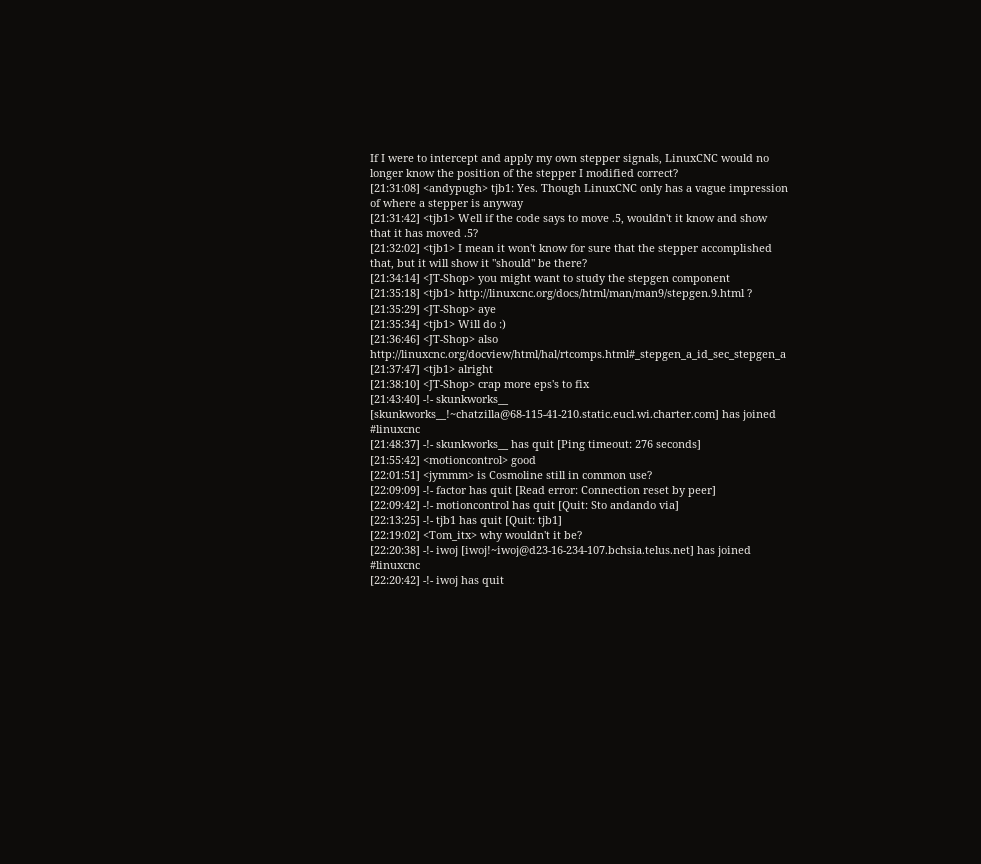If I were to intercept and apply my own stepper signals, LinuxCNC would no longer know the position of the stepper I modified correct?
[21:31:08] <andypugh> tjb1: Yes. Though LinuxCNC only has a vague impression of where a stepper is anyway
[21:31:42] <tjb1> Well if the code says to move .5, wouldn't it know and show that it has moved .5?
[21:32:02] <tjb1> I mean it won't know for sure that the stepper accomplished that, but it will show it "should" be there?
[21:34:14] <JT-Shop> you might want to study the stepgen component
[21:35:18] <tjb1> http://linuxcnc.org/docs/html/man/man9/stepgen.9.html ?
[21:35:29] <JT-Shop> aye
[21:35:34] <tjb1> Will do :)
[21:36:46] <JT-Shop> also http://linuxcnc.org/docview/html/hal/rtcomps.html#_stepgen_a_id_sec_stepgen_a
[21:37:47] <tjb1> alright
[21:38:10] <JT-Shop> crap more eps's to fix
[21:43:40] -!- skunkworks__ [skunkworks__!~chatzilla@68-115-41-210.static.eucl.wi.charter.com] has joined #linuxcnc
[21:48:37] -!- skunkworks__ has quit [Ping timeout: 276 seconds]
[21:55:42] <motioncontrol> good
[22:01:51] <jymmm> is Cosmoline still in common use?
[22:09:09] -!- factor has quit [Read error: Connection reset by peer]
[22:09:42] -!- motioncontrol has quit [Quit: Sto andando via]
[22:13:25] -!- tjb1 has quit [Quit: tjb1]
[22:19:02] <Tom_itx> why wouldn't it be?
[22:20:38] -!- iwoj [iwoj!~iwoj@d23-16-234-107.bchsia.telus.net] has joined #linuxcnc
[22:20:42] -!- iwoj has quit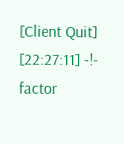[Client Quit]
[22:27:11] -!- factor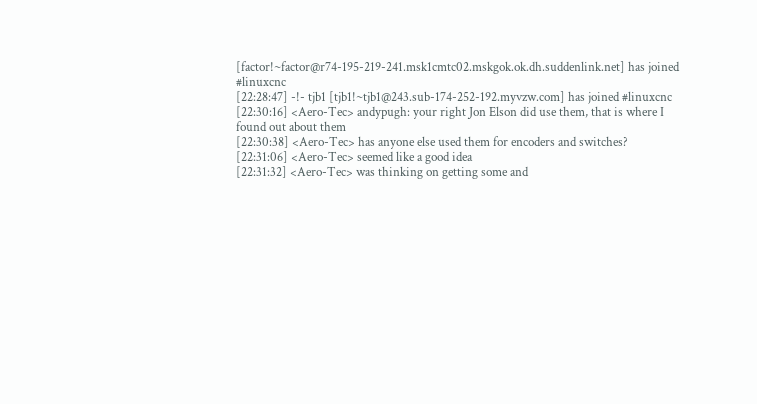[factor!~factor@r74-195-219-241.msk1cmtc02.mskgok.ok.dh.suddenlink.net] has joined #linuxcnc
[22:28:47] -!- tjb1 [tjb1!~tjb1@243.sub-174-252-192.myvzw.com] has joined #linuxcnc
[22:30:16] <Aero-Tec> andypugh: your right Jon Elson did use them, that is where I found out about them
[22:30:38] <Aero-Tec> has anyone else used them for encoders and switches?
[22:31:06] <Aero-Tec> seemed like a good idea
[22:31:32] <Aero-Tec> was thinking on getting some and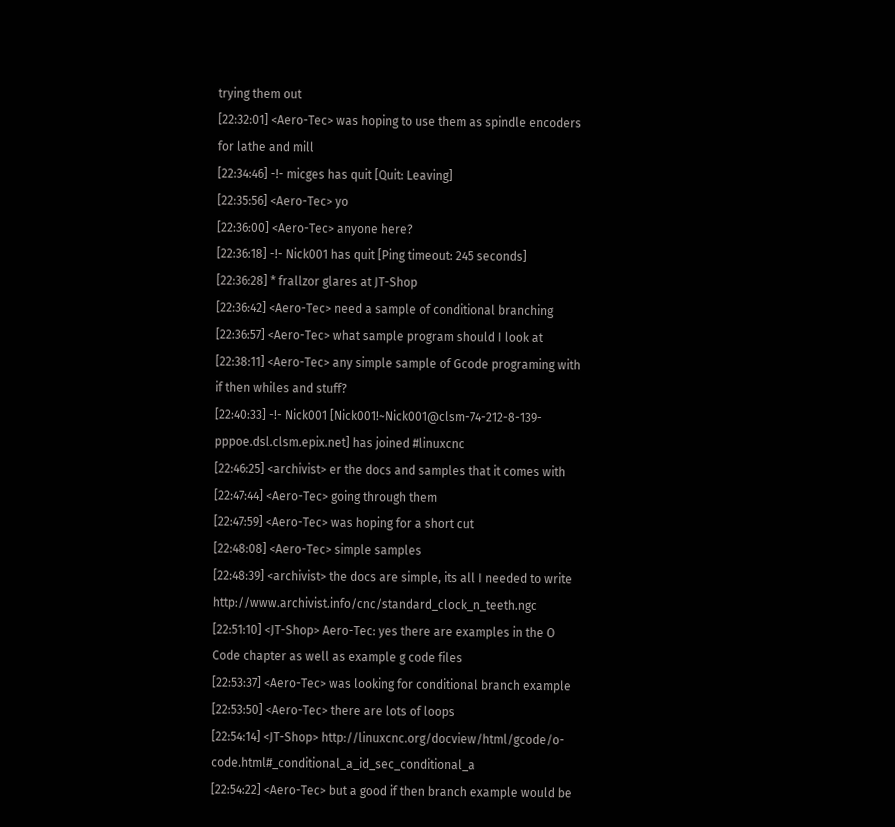trying them out
[22:32:01] <Aero-Tec> was hoping to use them as spindle encoders for lathe and mill
[22:34:46] -!- micges has quit [Quit: Leaving]
[22:35:56] <Aero-Tec> yo
[22:36:00] <Aero-Tec> anyone here?
[22:36:18] -!- Nick001 has quit [Ping timeout: 245 seconds]
[22:36:28] * frallzor glares at JT-Shop
[22:36:42] <Aero-Tec> need a sample of conditional branching
[22:36:57] <Aero-Tec> what sample program should I look at
[22:38:11] <Aero-Tec> any simple sample of Gcode programing with if then whiles and stuff?
[22:40:33] -!- Nick001 [Nick001!~Nick001@clsm-74-212-8-139-pppoe.dsl.clsm.epix.net] has joined #linuxcnc
[22:46:25] <archivist> er the docs and samples that it comes with
[22:47:44] <Aero-Tec> going through them
[22:47:59] <Aero-Tec> was hoping for a short cut
[22:48:08] <Aero-Tec> simple samples
[22:48:39] <archivist> the docs are simple, its all I needed to write http://www.archivist.info/cnc/standard_clock_n_teeth.ngc
[22:51:10] <JT-Shop> Aero-Tec: yes there are examples in the O Code chapter as well as example g code files
[22:53:37] <Aero-Tec> was looking for conditional branch example
[22:53:50] <Aero-Tec> there are lots of loops
[22:54:14] <JT-Shop> http://linuxcnc.org/docview/html/gcode/o-code.html#_conditional_a_id_sec_conditional_a
[22:54:22] <Aero-Tec> but a good if then branch example would be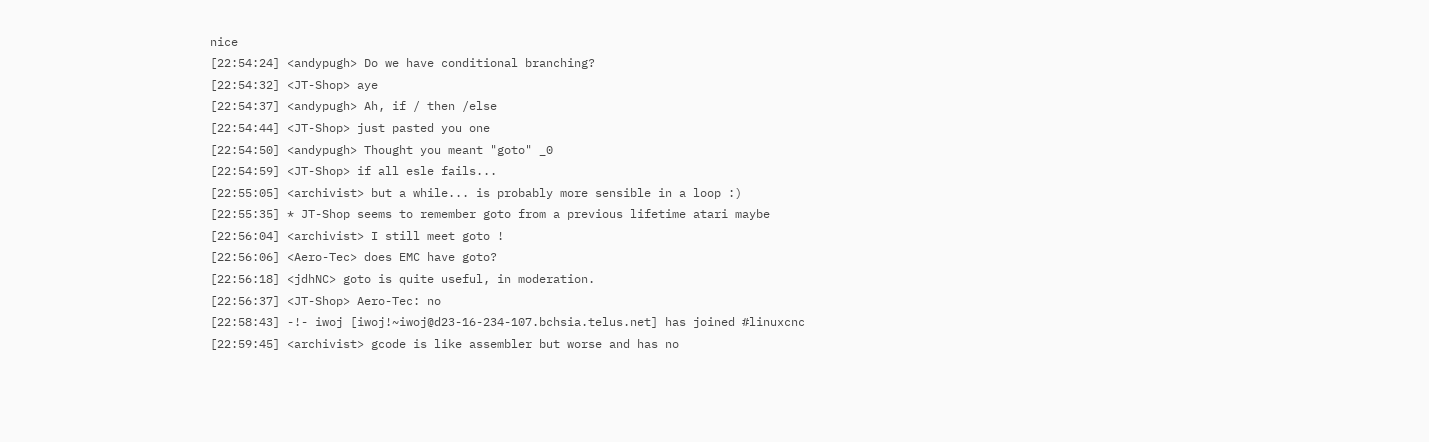nice
[22:54:24] <andypugh> Do we have conditional branching?
[22:54:32] <JT-Shop> aye
[22:54:37] <andypugh> Ah, if / then /else
[22:54:44] <JT-Shop> just pasted you one
[22:54:50] <andypugh> Thought you meant "goto" _0
[22:54:59] <JT-Shop> if all esle fails...
[22:55:05] <archivist> but a while... is probably more sensible in a loop :)
[22:55:35] * JT-Shop seems to remember goto from a previous lifetime atari maybe
[22:56:04] <archivist> I still meet goto !
[22:56:06] <Aero-Tec> does EMC have goto?
[22:56:18] <jdhNC> goto is quite useful, in moderation.
[22:56:37] <JT-Shop> Aero-Tec: no
[22:58:43] -!- iwoj [iwoj!~iwoj@d23-16-234-107.bchsia.telus.net] has joined #linuxcnc
[22:59:45] <archivist> gcode is like assembler but worse and has no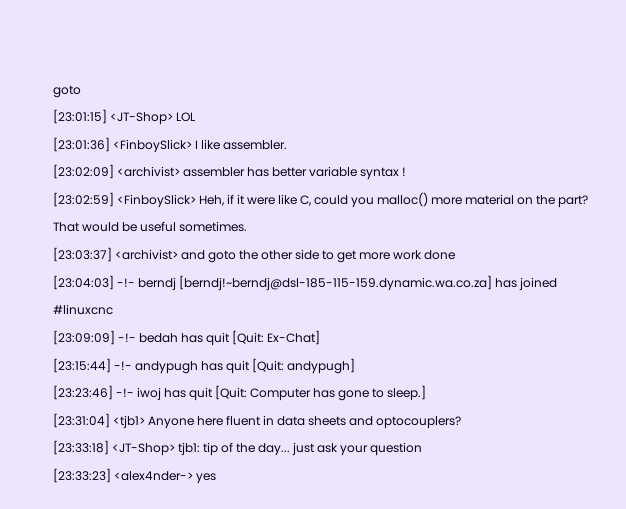goto
[23:01:15] <JT-Shop> LOL
[23:01:36] <FinboySlick> I like assembler.
[23:02:09] <archivist> assembler has better variable syntax !
[23:02:59] <FinboySlick> Heh, if it were like C, could you malloc() more material on the part? That would be useful sometimes.
[23:03:37] <archivist> and goto the other side to get more work done
[23:04:03] -!- berndj [berndj!~berndj@dsl-185-115-159.dynamic.wa.co.za] has joined #linuxcnc
[23:09:09] -!- bedah has quit [Quit: Ex-Chat]
[23:15:44] -!- andypugh has quit [Quit: andypugh]
[23:23:46] -!- iwoj has quit [Quit: Computer has gone to sleep.]
[23:31:04] <tjb1> Anyone here fluent in data sheets and optocouplers?
[23:33:18] <JT-Shop> tjb1: tip of the day... just ask your question
[23:33:23] <alex4nder-> yes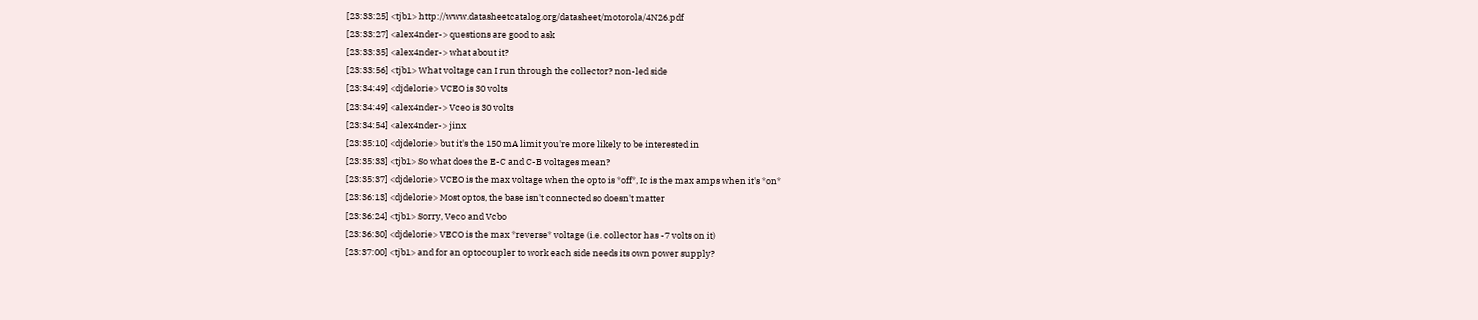[23:33:25] <tjb1> http://www.datasheetcatalog.org/datasheet/motorola/4N26.pdf
[23:33:27] <alex4nder-> questions are good to ask
[23:33:35] <alex4nder-> what about it?
[23:33:56] <tjb1> What voltage can I run through the collector? non-led side
[23:34:49] <djdelorie> VCEO is 30 volts
[23:34:49] <alex4nder-> Vceo is 30 volts
[23:34:54] <alex4nder-> jinx
[23:35:10] <djdelorie> but it's the 150 mA limit you're more likely to be interested in
[23:35:33] <tjb1> So what does the E-C and C-B voltages mean?
[23:35:37] <djdelorie> VCEO is the max voltage when the opto is *off*, Ic is the max amps when it's *on*
[23:36:13] <djdelorie> Most optos, the base isn't connected so doesn't matter
[23:36:24] <tjb1> Sorry, Veco and Vcbo
[23:36:30] <djdelorie> VECO is the max *reverse* voltage (i.e. collector has -7 volts on it)
[23:37:00] <tjb1> and for an optocoupler to work each side needs its own power supply?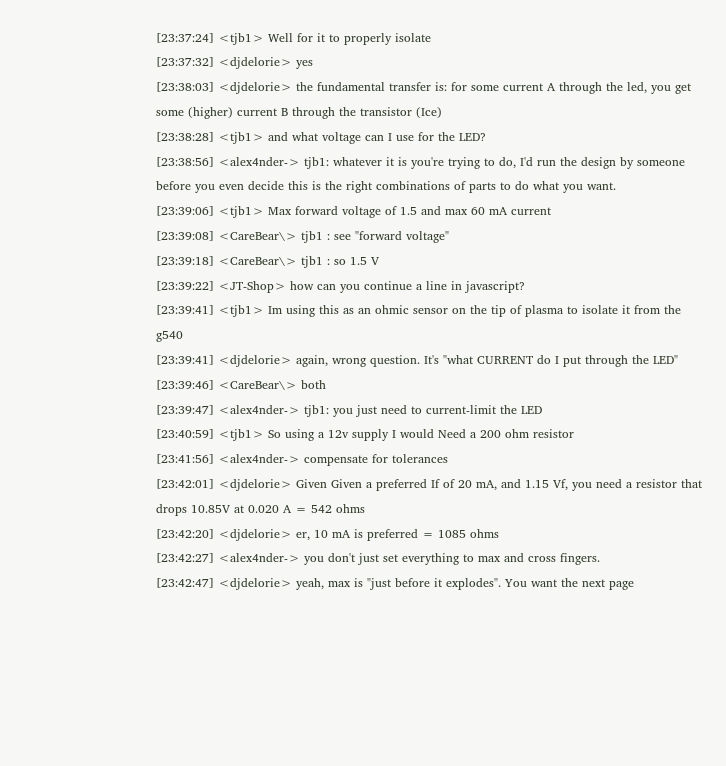[23:37:24] <tjb1> Well for it to properly isolate
[23:37:32] <djdelorie> yes
[23:38:03] <djdelorie> the fundamental transfer is: for some current A through the led, you get some (higher) current B through the transistor (Ice)
[23:38:28] <tjb1> and what voltage can I use for the LED?
[23:38:56] <alex4nder-> tjb1: whatever it is you're trying to do, I'd run the design by someone before you even decide this is the right combinations of parts to do what you want.
[23:39:06] <tjb1> Max forward voltage of 1.5 and max 60 mA current
[23:39:08] <CareBear\> tjb1 : see "forward voltage"
[23:39:18] <CareBear\> tjb1 : so 1.5 V
[23:39:22] <JT-Shop> how can you continue a line in javascript?
[23:39:41] <tjb1> Im using this as an ohmic sensor on the tip of plasma to isolate it from the g540
[23:39:41] <djdelorie> again, wrong question. It's "what CURRENT do I put through the LED"
[23:39:46] <CareBear\> both
[23:39:47] <alex4nder-> tjb1: you just need to current-limit the LED
[23:40:59] <tjb1> So using a 12v supply I would Need a 200 ohm resistor
[23:41:56] <alex4nder-> compensate for tolerances
[23:42:01] <djdelorie> Given Given a preferred If of 20 mA, and 1.15 Vf, you need a resistor that drops 10.85V at 0.020 A = 542 ohms
[23:42:20] <djdelorie> er, 10 mA is preferred = 1085 ohms
[23:42:27] <alex4nder-> you don't just set everything to max and cross fingers.
[23:42:47] <djdelorie> yeah, max is "just before it explodes". You want the next page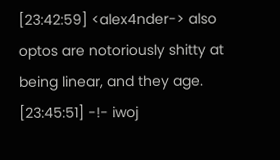[23:42:59] <alex4nder-> also optos are notoriously shitty at being linear, and they age.
[23:45:51] -!- iwoj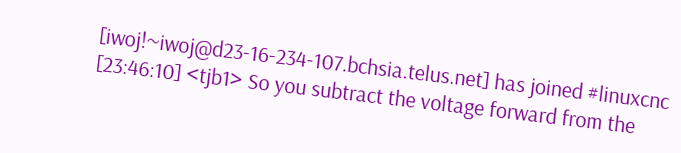[iwoj!~iwoj@d23-16-234-107.bchsia.telus.net] has joined #linuxcnc
[23:46:10] <tjb1> So you subtract the voltage forward from the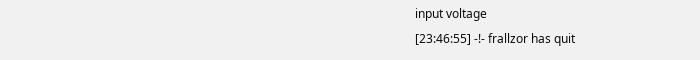input voltage
[23:46:55] -!- frallzor has quit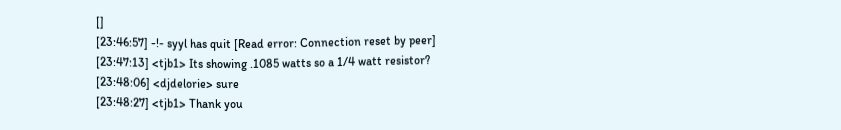[]
[23:46:57] -!- syyl has quit [Read error: Connection reset by peer]
[23:47:13] <tjb1> Its showing .1085 watts so a 1/4 watt resistor?
[23:48:06] <djdelorie> sure
[23:48:27] <tjb1> Thank you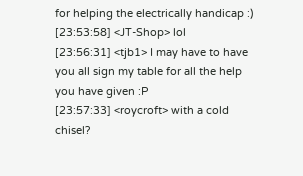for helping the electrically handicap :)
[23:53:58] <JT-Shop> lol
[23:56:31] <tjb1> I may have to have you all sign my table for all the help you have given :P
[23:57:33] <roycroft> with a cold chisel?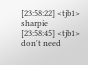[23:58:22] <tjb1> sharpie
[23:58:45] <tjb1> don't need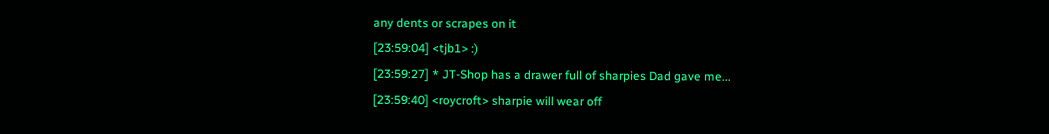any dents or scrapes on it
[23:59:04] <tjb1> :)
[23:59:27] * JT-Shop has a drawer full of sharpies Dad gave me...
[23:59:40] <roycroft> sharpie will wear off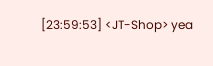[23:59:53] <JT-Shop> yea